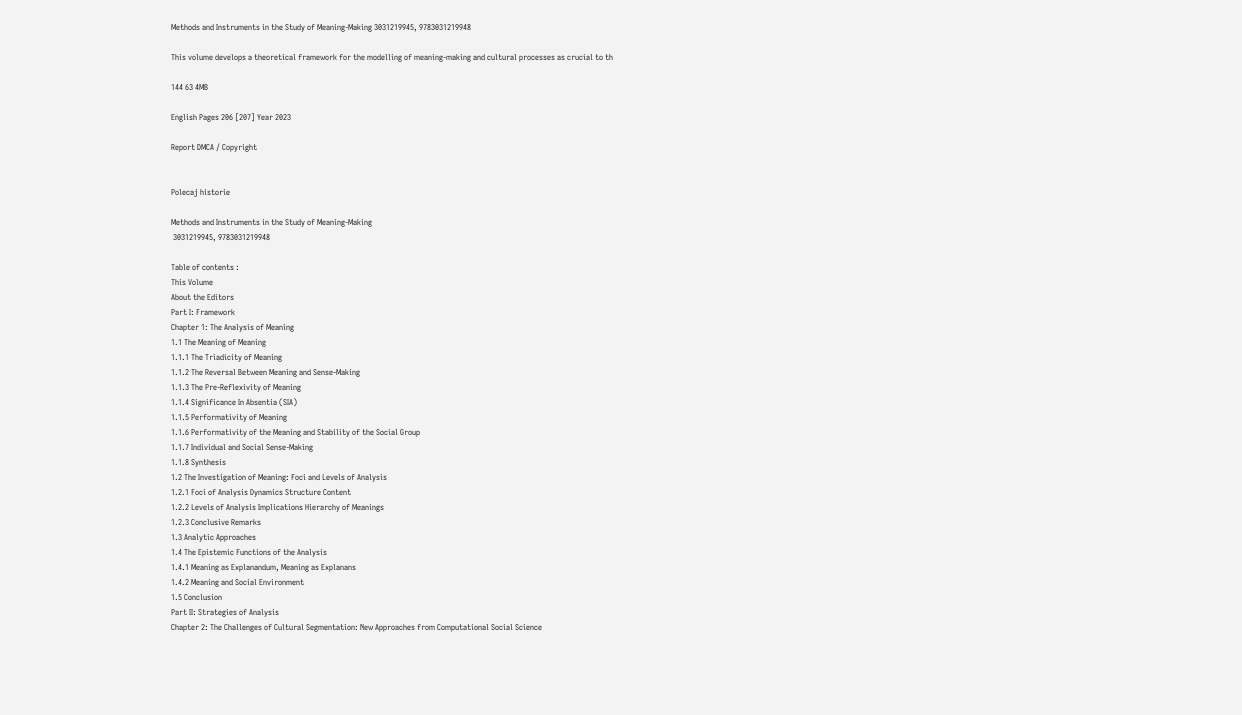Methods and Instruments in the Study of Meaning-Making 3031219945, 9783031219948

This volume develops a theoretical framework for the modelling of meaning-making and cultural processes as crucial to th

144 63 4MB

English Pages 206 [207] Year 2023

Report DMCA / Copyright


Polecaj historie

Methods and Instruments in the Study of Meaning-Making
 3031219945, 9783031219948

Table of contents :
This Volume
About the Editors
Part I: Framework
Chapter 1: The Analysis of Meaning
1.1 The Meaning of Meaning
1.1.1 The Triadicity of Meaning
1.1.2 The Reversal Between Meaning and Sense-Making
1.1.3 The Pre-Reflexivity of Meaning
1.1.4 Significance In Absentia (SIA)
1.1.5 Performativity of Meaning
1.1.6 Performativity of the Meaning and Stability of the Social Group
1.1.7 Individual and Social Sense-Making
1.1.8 Synthesis
1.2 The Investigation of Meaning: Foci and Levels of Analysis
1.2.1 Foci of Analysis Dynamics Structure Content
1.2.2 Levels of Analysis Implications Hierarchy of Meanings
1.2.3 Conclusive Remarks
1.3 Analytic Approaches
1.4 The Epistemic Functions of the Analysis
1.4.1 Meaning as Explanandum, Meaning as Explanans
1.4.2 Meaning and Social Environment
1.5 Conclusion
Part II: Strategies of Analysis
Chapter 2: The Challenges of Cultural Segmentation: New Approaches from Computational Social Science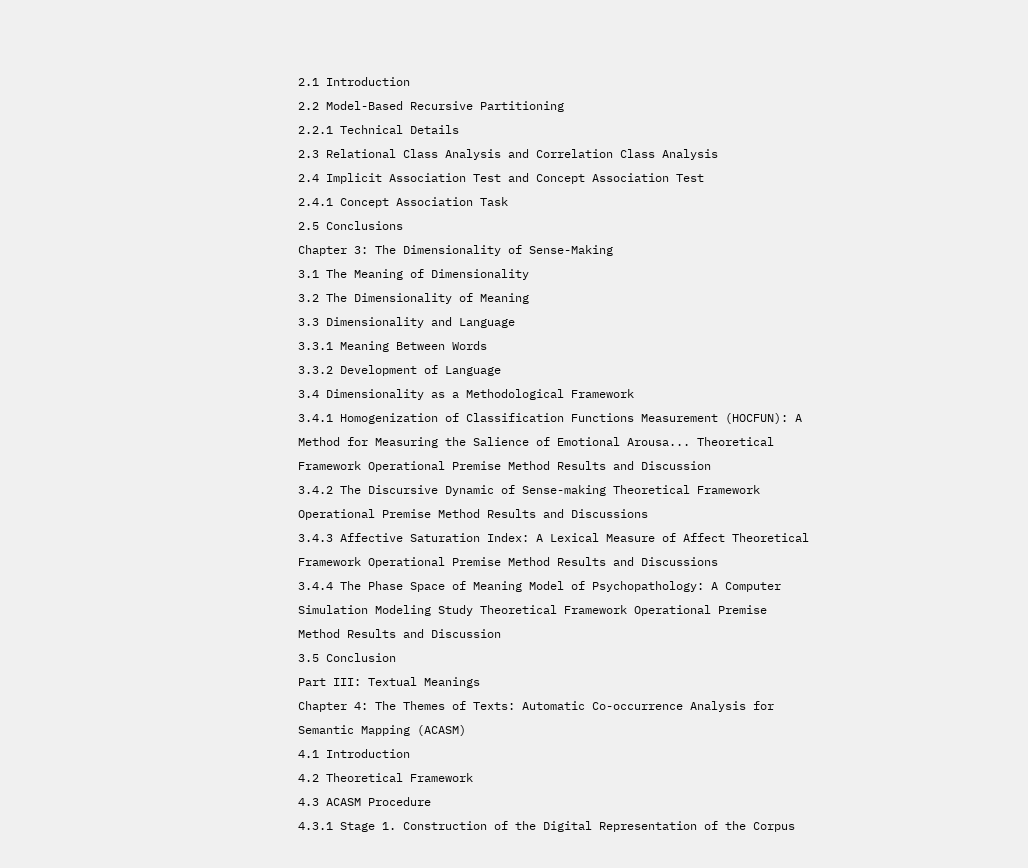2.1 Introduction
2.2 Model-Based Recursive Partitioning
2.2.1 Technical Details
2.3 Relational Class Analysis and Correlation Class Analysis
2.4 Implicit Association Test and Concept Association Test
2.4.1 Concept Association Task
2.5 Conclusions
Chapter 3: The Dimensionality of Sense-Making
3.1 The Meaning of Dimensionality
3.2 The Dimensionality of Meaning
3.3 Dimensionality and Language
3.3.1 Meaning Between Words
3.3.2 Development of Language
3.4 Dimensionality as a Methodological Framework
3.4.1 Homogenization of Classification Functions Measurement (HOCFUN): A Method for Measuring the Salience of Emotional Arousa... Theoretical Framework Operational Premise Method Results and Discussion
3.4.2 The Discursive Dynamic of Sense-making Theoretical Framework Operational Premise Method Results and Discussions
3.4.3 Affective Saturation Index: A Lexical Measure of Affect Theoretical Framework Operational Premise Method Results and Discussions
3.4.4 The Phase Space of Meaning Model of Psychopathology: A Computer Simulation Modeling Study Theoretical Framework Operational Premise Method Results and Discussion
3.5 Conclusion
Part III: Textual Meanings
Chapter 4: The Themes of Texts: Automatic Co-occurrence Analysis for Semantic Mapping (ACASM)
4.1 Introduction
4.2 Theoretical Framework
4.3 ACASM Procedure
4.3.1 Stage 1. Construction of the Digital Representation of the Corpus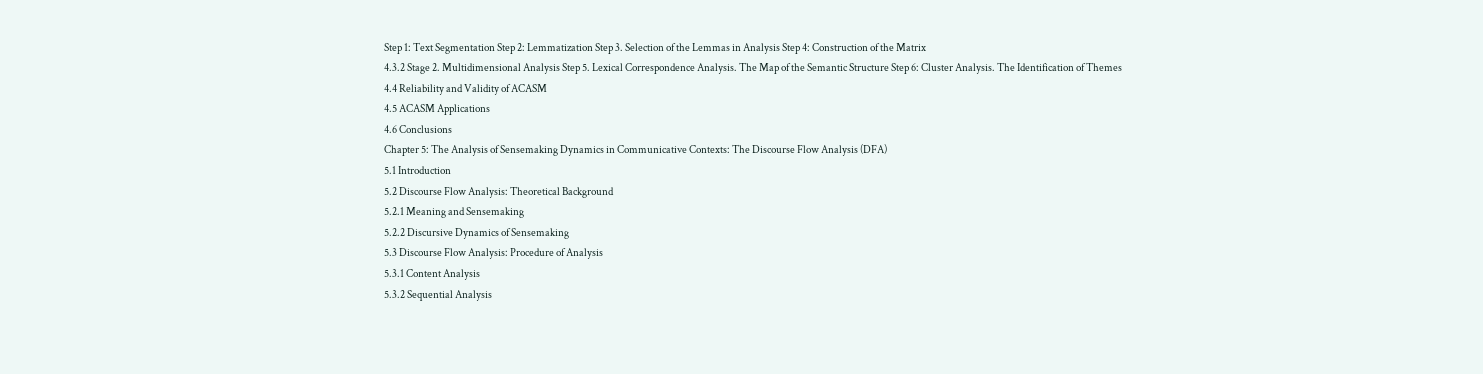Step 1: Text Segmentation Step 2: Lemmatization Step 3. Selection of the Lemmas in Analysis Step 4: Construction of the Matrix
4.3.2 Stage 2. Multidimensional Analysis Step 5. Lexical Correspondence Analysis. The Map of the Semantic Structure Step 6: Cluster Analysis. The Identification of Themes
4.4 Reliability and Validity of ACASM
4.5 ACASM Applications
4.6 Conclusions
Chapter 5: The Analysis of Sensemaking Dynamics in Communicative Contexts: The Discourse Flow Analysis (DFA)
5.1 Introduction
5.2 Discourse Flow Analysis: Theoretical Background
5.2.1 Meaning and Sensemaking
5.2.2 Discursive Dynamics of Sensemaking
5.3 Discourse Flow Analysis: Procedure of Analysis
5.3.1 Content Analysis
5.3.2 Sequential Analysis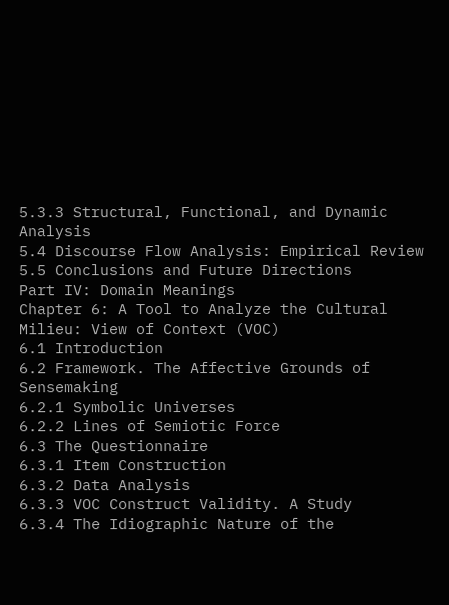5.3.3 Structural, Functional, and Dynamic Analysis
5.4 Discourse Flow Analysis: Empirical Review
5.5 Conclusions and Future Directions
Part IV: Domain Meanings
Chapter 6: A Tool to Analyze the Cultural Milieu: View of Context (VOC)
6.1 Introduction
6.2 Framework. The Affective Grounds of Sensemaking
6.2.1 Symbolic Universes
6.2.2 Lines of Semiotic Force
6.3 The Questionnaire
6.3.1 Item Construction
6.3.2 Data Analysis
6.3.3 VOC Construct Validity. A Study
6.3.4 The Idiographic Nature of the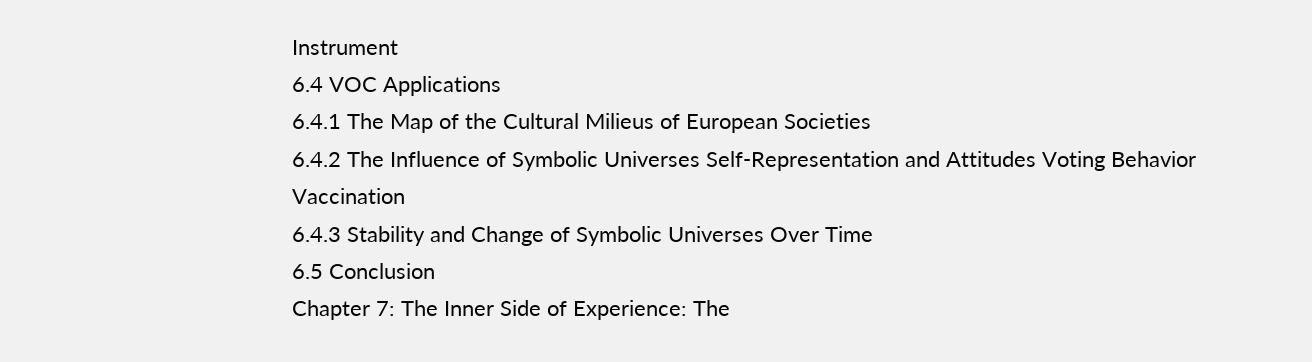Instrument
6.4 VOC Applications
6.4.1 The Map of the Cultural Milieus of European Societies
6.4.2 The Influence of Symbolic Universes Self-Representation and Attitudes Voting Behavior Vaccination
6.4.3 Stability and Change of Symbolic Universes Over Time
6.5 Conclusion
Chapter 7: The Inner Side of Experience: The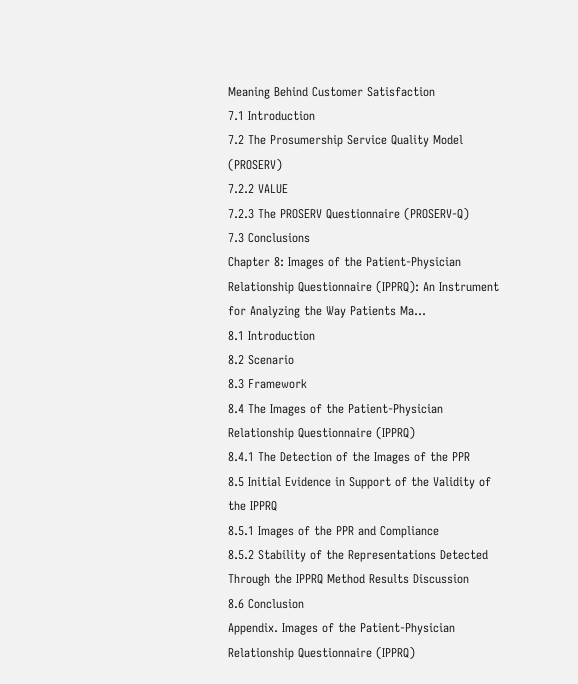Meaning Behind Customer Satisfaction
7.1 Introduction
7.2 The Prosumership Service Quality Model (PROSERV)
7.2.2 VALUE
7.2.3 The PROSERV Questionnaire (PROSERV-Q)
7.3 Conclusions
Chapter 8: Images of the Patient-Physician Relationship Questionnaire (IPPRQ): An Instrument for Analyzing the Way Patients Ma...
8.1 Introduction
8.2 Scenario
8.3 Framework
8.4 The Images of the Patient-Physician Relationship Questionnaire (IPPRQ)
8.4.1 The Detection of the Images of the PPR
8.5 Initial Evidence in Support of the Validity of the IPPRQ
8.5.1 Images of the PPR and Compliance
8.5.2 Stability of the Representations Detected Through the IPPRQ Method Results Discussion
8.6 Conclusion
Appendix. Images of the Patient-Physician Relationship Questionnaire (IPPRQ)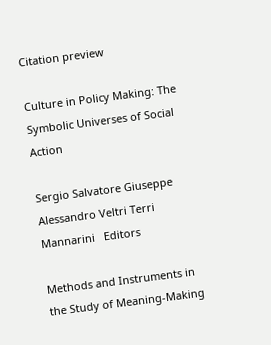Citation preview

Culture in Policy Making: The Symbolic Universes of Social Action

Sergio Salvatore Giuseppe Alessandro Veltri Terri Mannarini   Editors

Methods and Instruments in the Study of Meaning-Making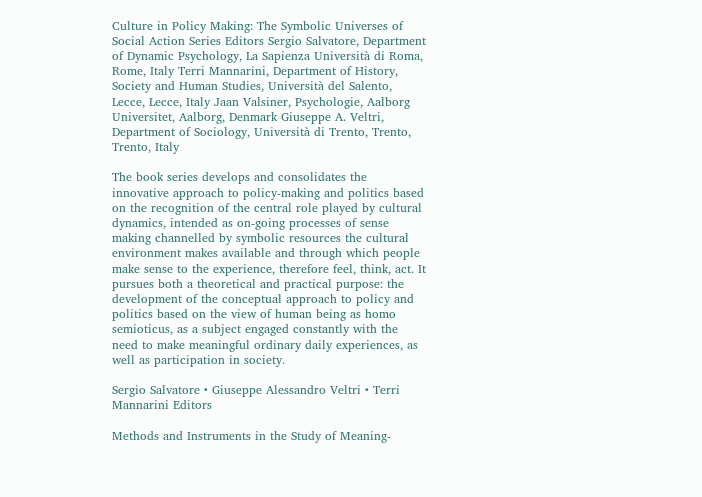Culture in Policy Making: The Symbolic Universes of Social Action Series Editors Sergio Salvatore, Department of Dynamic Psychology, La Sapienza Università di Roma, Rome, Italy Terri Mannarini, Department of History, Society and Human Studies, Università del Salento, Lecce, Lecce, Italy Jaan Valsiner, Psychologie, Aalborg Universitet, Aalborg, Denmark Giuseppe A. Veltri, Department of Sociology, Università di Trento, Trento, Trento, Italy

The book series develops and consolidates the innovative approach to policy-making and politics based on the recognition of the central role played by cultural dynamics, intended as on-going processes of sense making channelled by symbolic resources the cultural environment makes available and through which people make sense to the experience, therefore feel, think, act. It pursues both a theoretical and practical purpose: the development of the conceptual approach to policy and politics based on the view of human being as homo semioticus, as a subject engaged constantly with the need to make meaningful ordinary daily experiences, as well as participation in society.

Sergio Salvatore • Giuseppe Alessandro Veltri • Terri Mannarini Editors

Methods and Instruments in the Study of Meaning-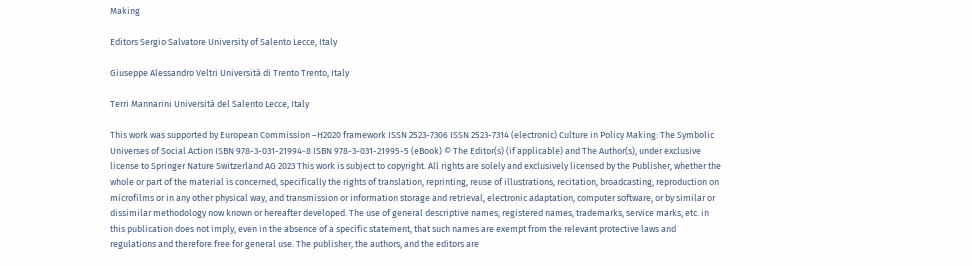Making

Editors Sergio Salvatore University of Salento Lecce, Italy

Giuseppe Alessandro Veltri Università di Trento Trento, Italy

Terri Mannarini Università del Salento Lecce, Italy

This work was supported by European Commission –H2020 framework ISSN 2523-7306 ISSN 2523-7314 (electronic) Culture in Policy Making: The Symbolic Universes of Social Action ISBN 978-3-031-21994-8 ISBN 978-3-031-21995-5 (eBook) © The Editor(s) (if applicable) and The Author(s), under exclusive license to Springer Nature Switzerland AG 2023 This work is subject to copyright. All rights are solely and exclusively licensed by the Publisher, whether the whole or part of the material is concerned, specifically the rights of translation, reprinting, reuse of illustrations, recitation, broadcasting, reproduction on microfilms or in any other physical way, and transmission or information storage and retrieval, electronic adaptation, computer software, or by similar or dissimilar methodology now known or hereafter developed. The use of general descriptive names, registered names, trademarks, service marks, etc. in this publication does not imply, even in the absence of a specific statement, that such names are exempt from the relevant protective laws and regulations and therefore free for general use. The publisher, the authors, and the editors are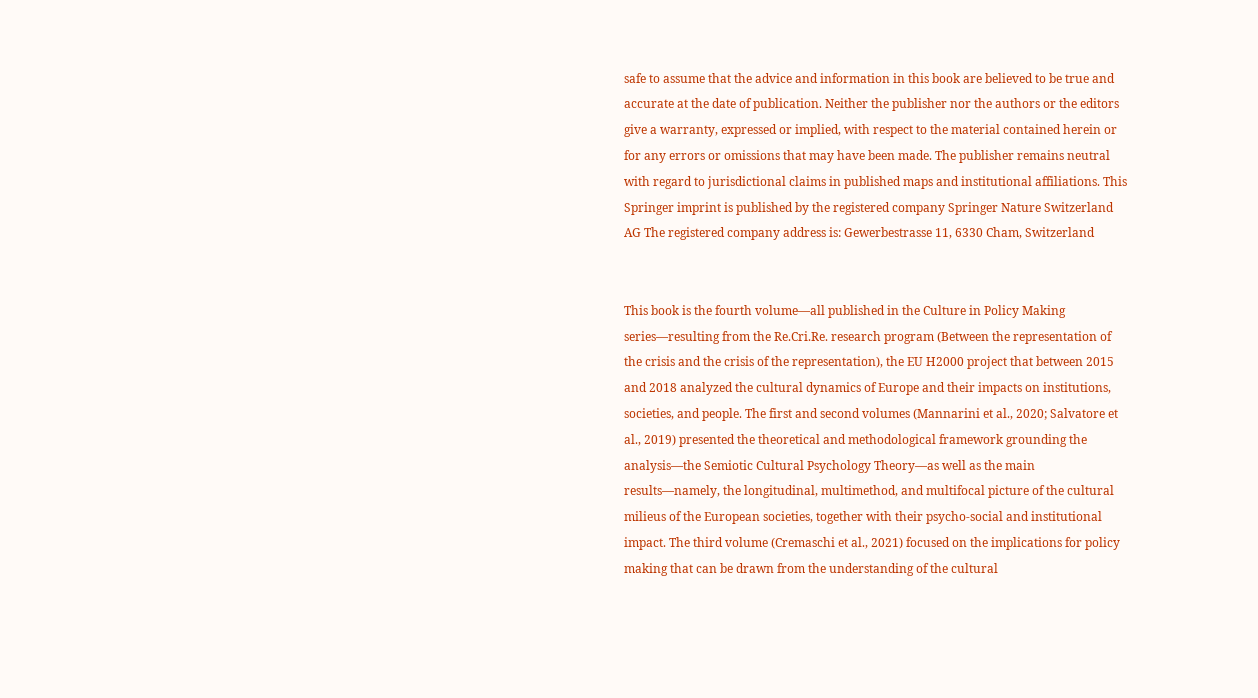safe to assume that the advice and information in this book are believed to be true and accurate at the date of publication. Neither the publisher nor the authors or the editors give a warranty, expressed or implied, with respect to the material contained herein or for any errors or omissions that may have been made. The publisher remains neutral with regard to jurisdictional claims in published maps and institutional affiliations. This Springer imprint is published by the registered company Springer Nature Switzerland AG The registered company address is: Gewerbestrasse 11, 6330 Cham, Switzerland


This book is the fourth volume—all published in the Culture in Policy Making series—resulting from the Re.Cri.Re. research program (Between the representation of the crisis and the crisis of the representation), the EU H2000 project that between 2015 and 2018 analyzed the cultural dynamics of Europe and their impacts on institutions, societies, and people. The first and second volumes (Mannarini et al., 2020; Salvatore et al., 2019) presented the theoretical and methodological framework grounding the analysis—the Semiotic Cultural Psychology Theory—as well as the main results—namely, the longitudinal, multimethod, and multifocal picture of the cultural milieus of the European societies, together with their psycho-social and institutional impact. The third volume (Cremaschi et al., 2021) focused on the implications for policy making that can be drawn from the understanding of the cultural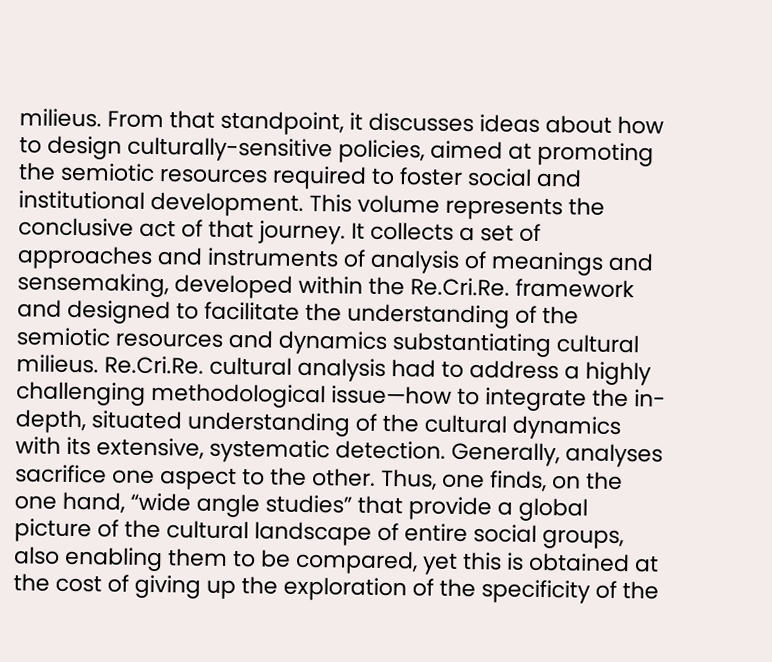milieus. From that standpoint, it discusses ideas about how to design culturally-sensitive policies, aimed at promoting the semiotic resources required to foster social and institutional development. This volume represents the conclusive act of that journey. It collects a set of approaches and instruments of analysis of meanings and sensemaking, developed within the Re.Cri.Re. framework and designed to facilitate the understanding of the semiotic resources and dynamics substantiating cultural milieus. Re.Cri.Re. cultural analysis had to address a highly challenging methodological issue—how to integrate the in-depth, situated understanding of the cultural dynamics with its extensive, systematic detection. Generally, analyses sacrifice one aspect to the other. Thus, one finds, on the one hand, “wide angle studies” that provide a global picture of the cultural landscape of entire social groups, also enabling them to be compared, yet this is obtained at the cost of giving up the exploration of the specificity of the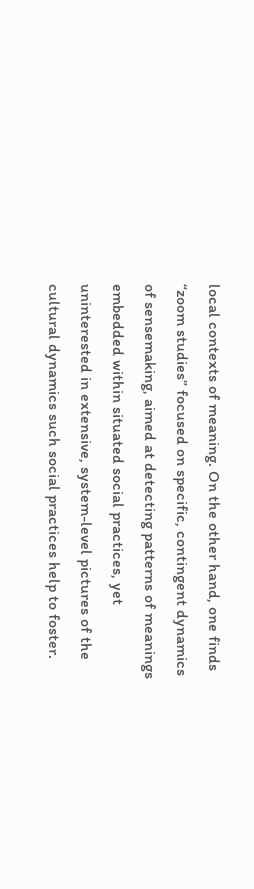local contexts of meaning. On the other hand, one finds “zoom studies” focused on specific, contingent dynamics of sensemaking, aimed at detecting patterns of meanings embedded within situated social practices, yet uninterested in extensive, system-level pictures of the cultural dynamics such social practices help to foster.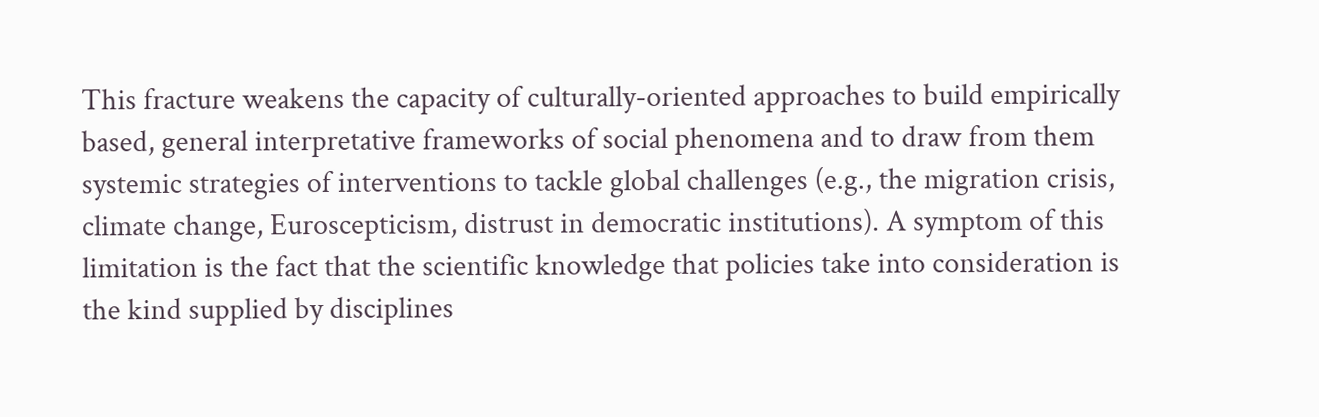This fracture weakens the capacity of culturally-oriented approaches to build empirically based, general interpretative frameworks of social phenomena and to draw from them systemic strategies of interventions to tackle global challenges (e.g., the migration crisis, climate change, Euroscepticism, distrust in democratic institutions). A symptom of this limitation is the fact that the scientific knowledge that policies take into consideration is the kind supplied by disciplines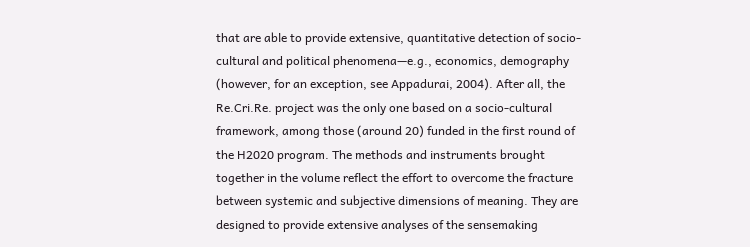that are able to provide extensive, quantitative detection of socio-cultural and political phenomena—e.g., economics, demography (however, for an exception, see Appadurai, 2004). After all, the Re.Cri.Re. project was the only one based on a socio-cultural framework, among those (around 20) funded in the first round of the H2020 program. The methods and instruments brought together in the volume reflect the effort to overcome the fracture between systemic and subjective dimensions of meaning. They are designed to provide extensive analyses of the sensemaking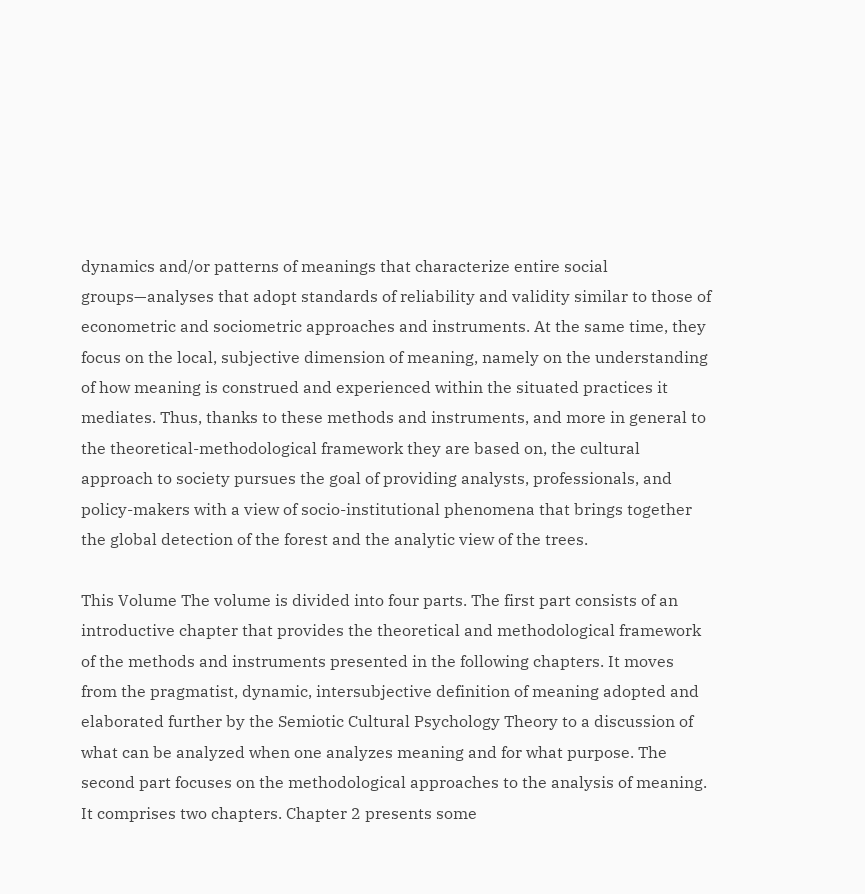dynamics and/or patterns of meanings that characterize entire social groups—analyses that adopt standards of reliability and validity similar to those of econometric and sociometric approaches and instruments. At the same time, they focus on the local, subjective dimension of meaning, namely on the understanding of how meaning is construed and experienced within the situated practices it mediates. Thus, thanks to these methods and instruments, and more in general to the theoretical-methodological framework they are based on, the cultural approach to society pursues the goal of providing analysts, professionals, and policy-makers with a view of socio-institutional phenomena that brings together the global detection of the forest and the analytic view of the trees.

This Volume The volume is divided into four parts. The first part consists of an introductive chapter that provides the theoretical and methodological framework of the methods and instruments presented in the following chapters. It moves from the pragmatist, dynamic, intersubjective definition of meaning adopted and elaborated further by the Semiotic Cultural Psychology Theory to a discussion of what can be analyzed when one analyzes meaning and for what purpose. The second part focuses on the methodological approaches to the analysis of meaning. It comprises two chapters. Chapter 2 presents some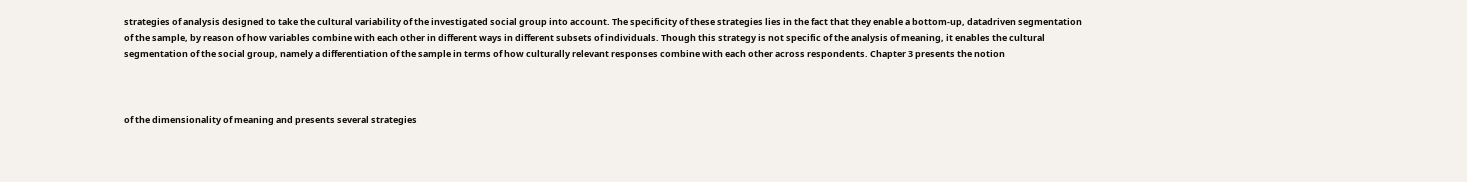strategies of analysis designed to take the cultural variability of the investigated social group into account. The specificity of these strategies lies in the fact that they enable a bottom-up, datadriven segmentation of the sample, by reason of how variables combine with each other in different ways in different subsets of individuals. Though this strategy is not specific of the analysis of meaning, it enables the cultural segmentation of the social group, namely a differentiation of the sample in terms of how culturally relevant responses combine with each other across respondents. Chapter 3 presents the notion



of the dimensionality of meaning and presents several strategies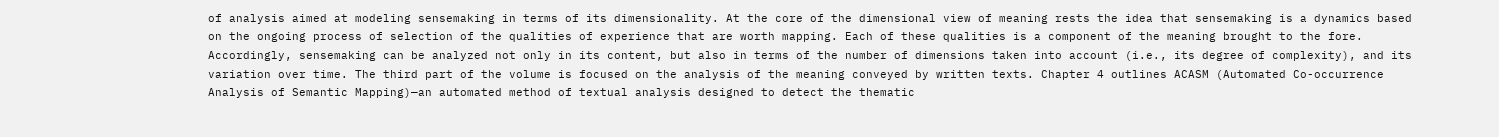of analysis aimed at modeling sensemaking in terms of its dimensionality. At the core of the dimensional view of meaning rests the idea that sensemaking is a dynamics based on the ongoing process of selection of the qualities of experience that are worth mapping. Each of these qualities is a component of the meaning brought to the fore. Accordingly, sensemaking can be analyzed not only in its content, but also in terms of the number of dimensions taken into account (i.e., its degree of complexity), and its variation over time. The third part of the volume is focused on the analysis of the meaning conveyed by written texts. Chapter 4 outlines ACASM (Automated Co-occurrence Analysis of Semantic Mapping)—an automated method of textual analysis designed to detect the thematic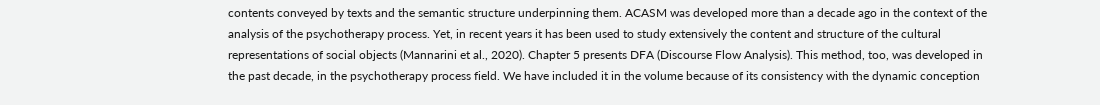contents conveyed by texts and the semantic structure underpinning them. ACASM was developed more than a decade ago in the context of the analysis of the psychotherapy process. Yet, in recent years it has been used to study extensively the content and structure of the cultural representations of social objects (Mannarini et al., 2020). Chapter 5 presents DFA (Discourse Flow Analysis). This method, too, was developed in the past decade, in the psychotherapy process field. We have included it in the volume because of its consistency with the dynamic conception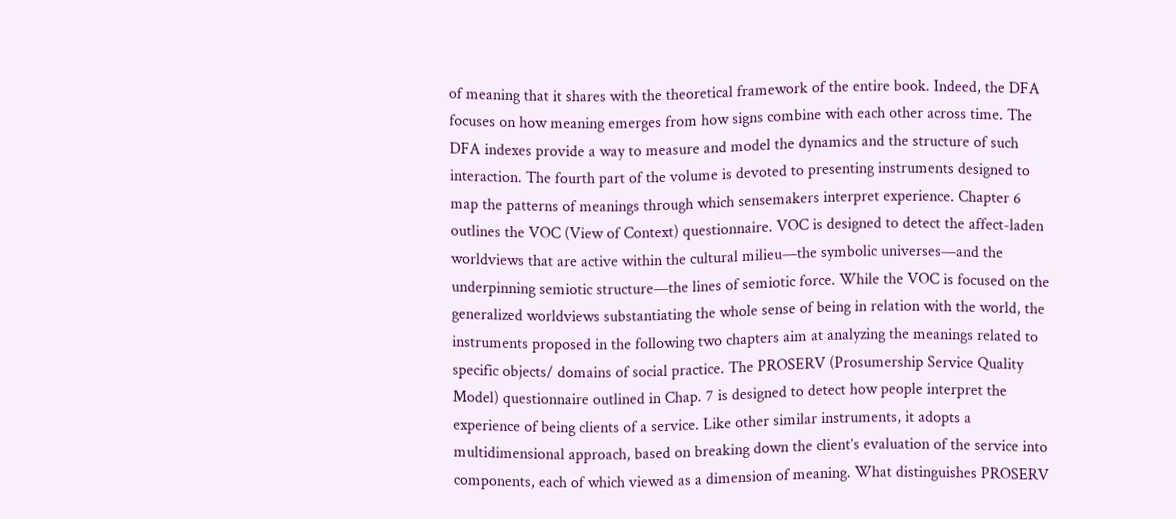of meaning that it shares with the theoretical framework of the entire book. Indeed, the DFA focuses on how meaning emerges from how signs combine with each other across time. The DFA indexes provide a way to measure and model the dynamics and the structure of such interaction. The fourth part of the volume is devoted to presenting instruments designed to map the patterns of meanings through which sensemakers interpret experience. Chapter 6 outlines the VOC (View of Context) questionnaire. VOC is designed to detect the affect-laden worldviews that are active within the cultural milieu—the symbolic universes—and the underpinning semiotic structure—the lines of semiotic force. While the VOC is focused on the generalized worldviews substantiating the whole sense of being in relation with the world, the instruments proposed in the following two chapters aim at analyzing the meanings related to specific objects/ domains of social practice. The PROSERV (Prosumership Service Quality Model) questionnaire outlined in Chap. 7 is designed to detect how people interpret the experience of being clients of a service. Like other similar instruments, it adopts a multidimensional approach, based on breaking down the client’s evaluation of the service into components, each of which viewed as a dimension of meaning. What distinguishes PROSERV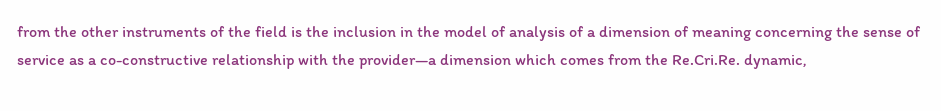from the other instruments of the field is the inclusion in the model of analysis of a dimension of meaning concerning the sense of service as a co-constructive relationship with the provider—a dimension which comes from the Re.Cri.Re. dynamic,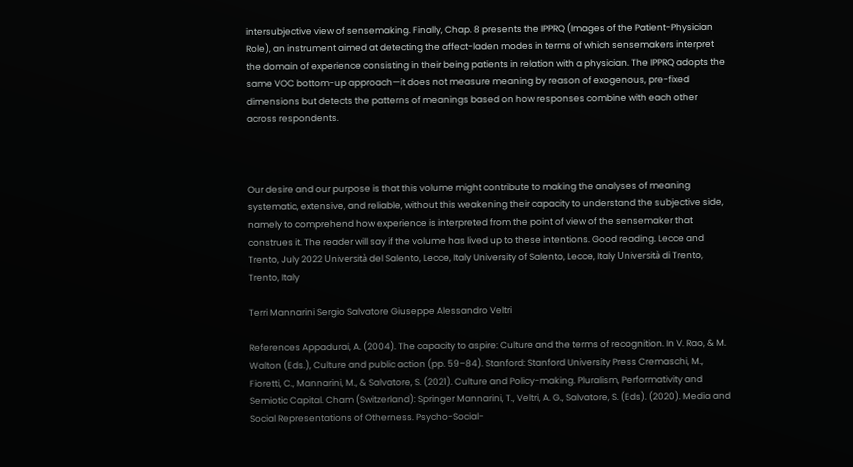intersubjective view of sensemaking. Finally, Chap. 8 presents the IPPRQ (Images of the Patient-Physician Role), an instrument aimed at detecting the affect-laden modes in terms of which sensemakers interpret the domain of experience consisting in their being patients in relation with a physician. The IPPRQ adopts the same VOC bottom-up approach—it does not measure meaning by reason of exogenous, pre-fixed dimensions but detects the patterns of meanings based on how responses combine with each other across respondents.



Our desire and our purpose is that this volume might contribute to making the analyses of meaning systematic, extensive, and reliable, without this weakening their capacity to understand the subjective side, namely to comprehend how experience is interpreted from the point of view of the sensemaker that construes it. The reader will say if the volume has lived up to these intentions. Good reading. Lecce and Trento, July 2022 Università del Salento, Lecce, Italy University of Salento, Lecce, Italy Università di Trento, Trento, Italy

Terri Mannarini Sergio Salvatore Giuseppe Alessandro Veltri

References Appadurai, A. (2004). The capacity to aspire: Culture and the terms of recognition. In V. Rao, & M. Walton (Eds.), Culture and public action (pp. 59–84). Stanford: Stanford University Press Cremaschi, M., Fioretti, C., Mannarini, M., & Salvatore, S. (2021). Culture and Policy-making. Pluralism, Performativity and Semiotic Capital. Cham (Switzerland): Springer Mannarini, T., Veltri, A. G., Salvatore, S. (Eds). (2020). Media and Social Representations of Otherness. Psycho-Social-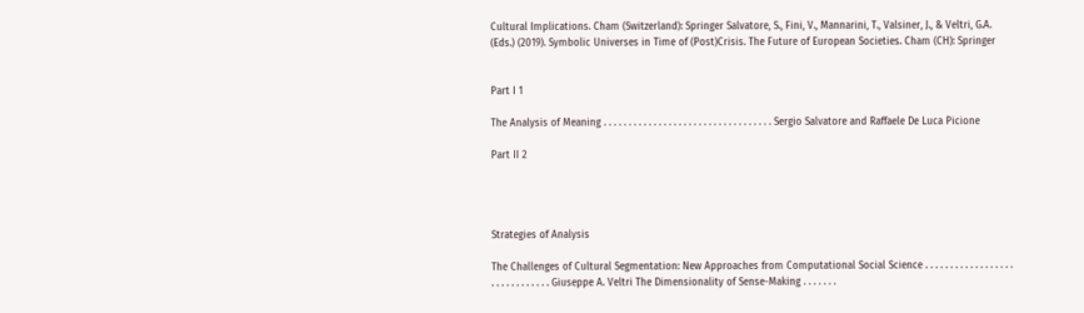Cultural Implications. Cham (Switzerland): Springer Salvatore, S., Fini, V., Mannarini, T., Valsiner, J., & Veltri, G.A. (Eds.) (2019). Symbolic Universes in Time of (Post)Crisis. The Future of European Societies. Cham (CH): Springer


Part I 1

The Analysis of Meaning . . . . . . . . . . . . . . . . . . . . . . . . . . . . . . . . . . Sergio Salvatore and Raffaele De Luca Picione

Part II 2




Strategies of Analysis

The Challenges of Cultural Segmentation: New Approaches from Computational Social Science . . . . . . . . . . . . . . . . . . . . . . . . . . . . . . Giuseppe A. Veltri The Dimensionality of Sense-Making . . . . . . .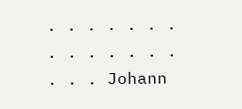. . . . . . . . . . . . . . . . . Johann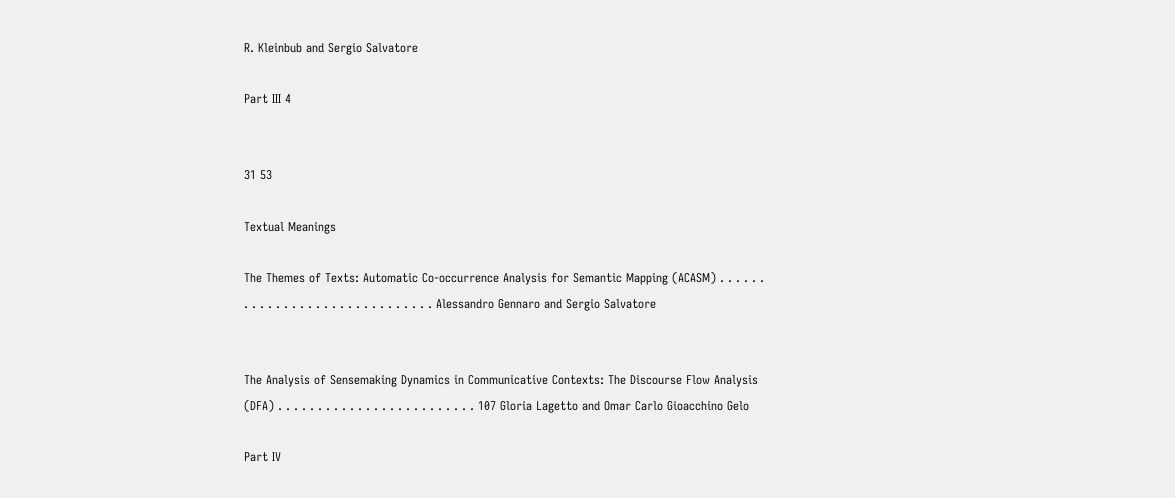R. Kleinbub and Sergio Salvatore

Part III 4


31 53

Textual Meanings

The Themes of Texts: Automatic Co-occurrence Analysis for Semantic Mapping (ACASM) . . . . . . . . . . . . . . . . . . . . . . . . . . . . . . Alessandro Gennaro and Sergio Salvatore


The Analysis of Sensemaking Dynamics in Communicative Contexts: The Discourse Flow Analysis (DFA) . . . . . . . . . . . . . . . . . . . . . . . . . 107 Gloria Lagetto and Omar Carlo Gioacchino Gelo

Part IV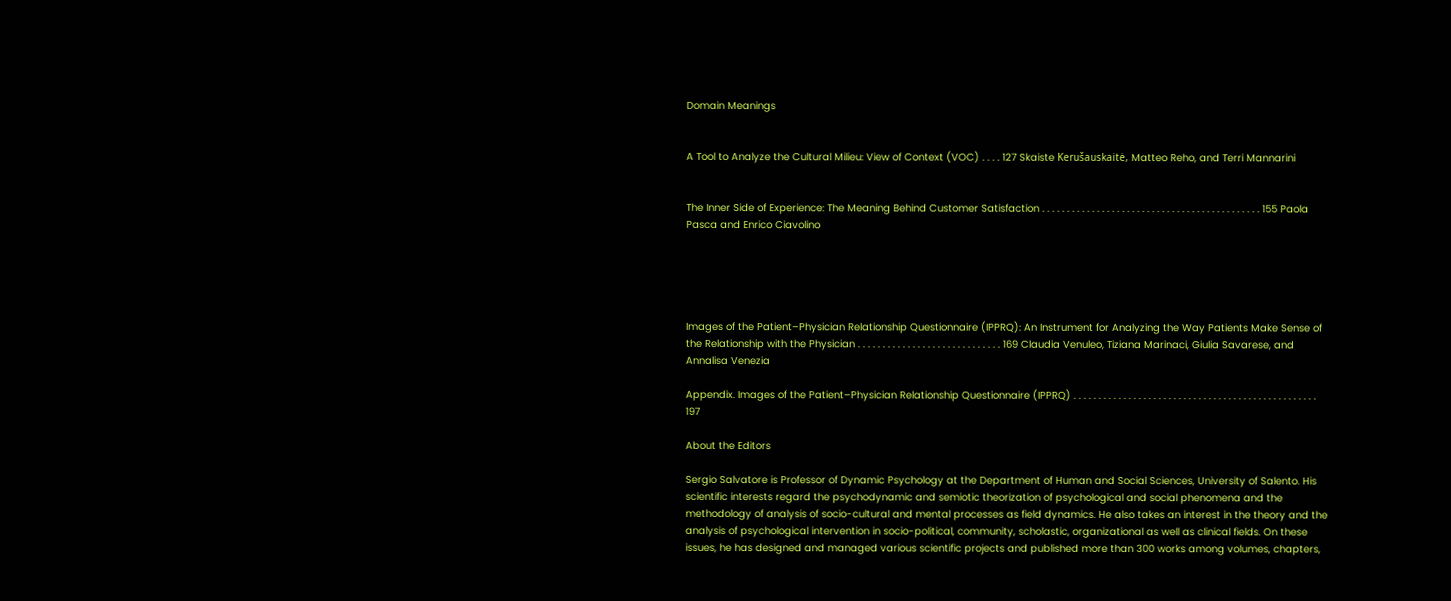Domain Meanings


A Tool to Analyze the Cultural Milieu: View of Context (VOC) . . . . 127 Skaiste Kerušauskaitė, Matteo Reho, and Terri Mannarini


The Inner Side of Experience: The Meaning Behind Customer Satisfaction . . . . . . . . . . . . . . . . . . . . . . . . . . . . . . . . . . . . . . . . . . . . 155 Paola Pasca and Enrico Ciavolino





Images of the Patient–Physician Relationship Questionnaire (IPPRQ): An Instrument for Analyzing the Way Patients Make Sense of the Relationship with the Physician . . . . . . . . . . . . . . . . . . . . . . . . . . . . . 169 Claudia Venuleo, Tiziana Marinaci, Giulia Savarese, and Annalisa Venezia

Appendix. Images of the Patient–Physician Relationship Questionnaire (IPPRQ) . . . . . . . . . . . . . . . . . . . . . . . . . . . . . . . . . . . . . . . . . . . . . . . . . 197

About the Editors

Sergio Salvatore is Professor of Dynamic Psychology at the Department of Human and Social Sciences, University of Salento. His scientific interests regard the psychodynamic and semiotic theorization of psychological and social phenomena and the methodology of analysis of socio-cultural and mental processes as field dynamics. He also takes an interest in the theory and the analysis of psychological intervention in socio-political, community, scholastic, organizational as well as clinical fields. On these issues, he has designed and managed various scientific projects and published more than 300 works among volumes, chapters,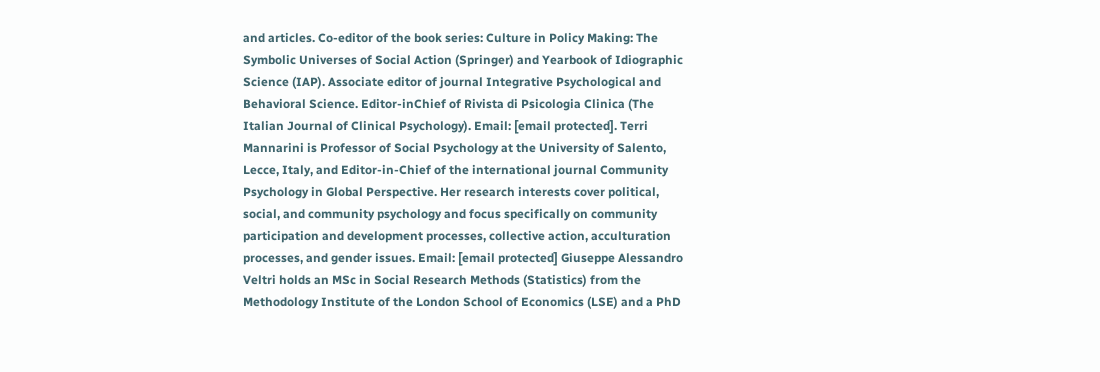and articles. Co-editor of the book series: Culture in Policy Making: The Symbolic Universes of Social Action (Springer) and Yearbook of Idiographic Science (IAP). Associate editor of journal Integrative Psychological and Behavioral Science. Editor-inChief of Rivista di Psicologia Clinica (The Italian Journal of Clinical Psychology). Email: [email protected]. Terri Mannarini is Professor of Social Psychology at the University of Salento, Lecce, Italy, and Editor-in-Chief of the international journal Community Psychology in Global Perspective. Her research interests cover political, social, and community psychology and focus specifically on community participation and development processes, collective action, acculturation processes, and gender issues. Email: [email protected] Giuseppe Alessandro Veltri holds an MSc in Social Research Methods (Statistics) from the Methodology Institute of the London School of Economics (LSE) and a PhD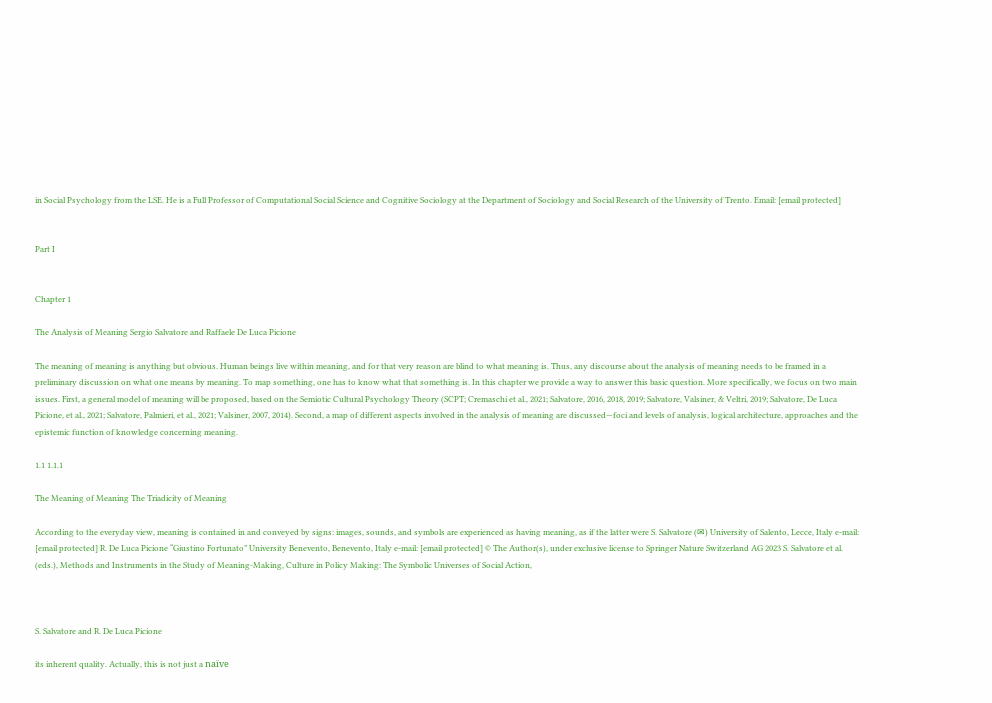in Social Psychology from the LSE. He is a Full Professor of Computational Social Science and Cognitive Sociology at the Department of Sociology and Social Research of the University of Trento. Email: [email protected]


Part I


Chapter 1

The Analysis of Meaning Sergio Salvatore and Raffaele De Luca Picione

The meaning of meaning is anything but obvious. Human beings live within meaning, and for that very reason are blind to what meaning is. Thus, any discourse about the analysis of meaning needs to be framed in a preliminary discussion on what one means by meaning. To map something, one has to know what that something is. In this chapter we provide a way to answer this basic question. More specifically, we focus on two main issues. First, a general model of meaning will be proposed, based on the Semiotic Cultural Psychology Theory (SCPT; Cremaschi et al., 2021; Salvatore, 2016, 2018, 2019; Salvatore, Valsiner, & Veltri, 2019; Salvatore, De Luca Picione, et al., 2021; Salvatore, Palmieri, et al., 2021; Valsiner, 2007, 2014). Second, a map of different aspects involved in the analysis of meaning are discussed—foci and levels of analysis, logical architecture, approaches and the epistemic function of knowledge concerning meaning.

1.1 1.1.1

The Meaning of Meaning The Triadicity of Meaning

According to the everyday view, meaning is contained in and conveyed by signs: images, sounds, and symbols are experienced as having meaning, as if the latter were S. Salvatore (✉) University of Salento, Lecce, Italy e-mail: [email protected] R. De Luca Picione “Giustino Fortunato” University Benevento, Benevento, Italy e-mail: [email protected] © The Author(s), under exclusive license to Springer Nature Switzerland AG 2023 S. Salvatore et al. (eds.), Methods and Instruments in the Study of Meaning-Making, Culture in Policy Making: The Symbolic Universes of Social Action,



S. Salvatore and R. De Luca Picione

its inherent quality. Actually, this is not just a naïve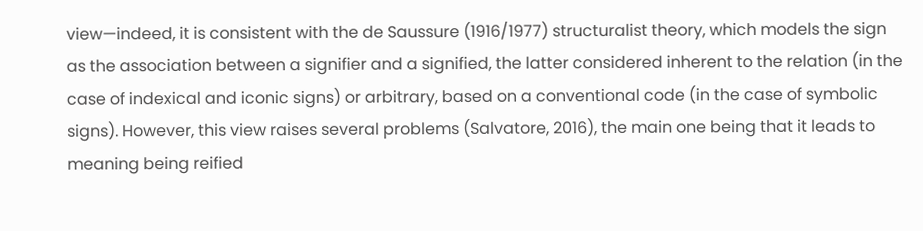view—indeed, it is consistent with the de Saussure (1916/1977) structuralist theory, which models the sign as the association between a signifier and a signified, the latter considered inherent to the relation (in the case of indexical and iconic signs) or arbitrary, based on a conventional code (in the case of symbolic signs). However, this view raises several problems (Salvatore, 2016), the main one being that it leads to meaning being reified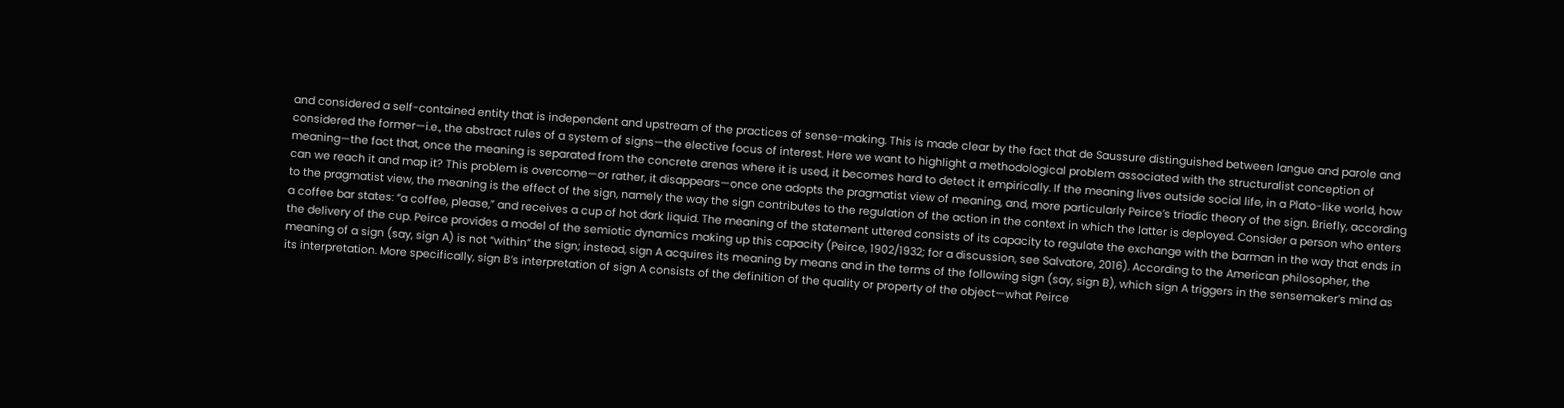and considered a self-contained entity that is independent and upstream of the practices of sense-making. This is made clear by the fact that de Saussure distinguished between langue and parole and considered the former—i.e., the abstract rules of a system of signs—the elective focus of interest. Here we want to highlight a methodological problem associated with the structuralist conception of meaning—the fact that, once the meaning is separated from the concrete arenas where it is used, it becomes hard to detect it empirically. If the meaning lives outside social life, in a Plato-like world, how can we reach it and map it? This problem is overcome—or rather, it disappears—once one adopts the pragmatist view of meaning, and, more particularly Peirce’s triadic theory of the sign. Briefly, according to the pragmatist view, the meaning is the effect of the sign, namely the way the sign contributes to the regulation of the action in the context in which the latter is deployed. Consider a person who enters a coffee bar states: “a coffee, please,” and receives a cup of hot dark liquid. The meaning of the statement uttered consists of its capacity to regulate the exchange with the barman in the way that ends in the delivery of the cup. Peirce provides a model of the semiotic dynamics making up this capacity (Peirce, 1902/1932; for a discussion, see Salvatore, 2016). According to the American philosopher, the meaning of a sign (say, sign A) is not “within” the sign; instead, sign A acquires its meaning by means and in the terms of the following sign (say, sign B), which sign A triggers in the sensemaker’s mind as its interpretation. More specifically, sign B’s interpretation of sign A consists of the definition of the quality or property of the object—what Peirce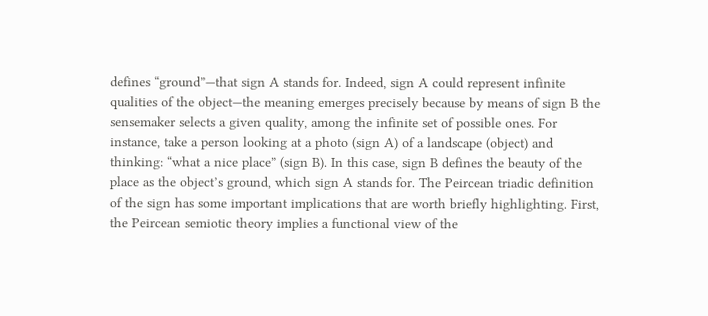defines “ground”—that sign A stands for. Indeed, sign A could represent infinite qualities of the object—the meaning emerges precisely because by means of sign B the sensemaker selects a given quality, among the infinite set of possible ones. For instance, take a person looking at a photo (sign A) of a landscape (object) and thinking: “what a nice place” (sign B). In this case, sign B defines the beauty of the place as the object’s ground, which sign A stands for. The Peircean triadic definition of the sign has some important implications that are worth briefly highlighting. First, the Peircean semiotic theory implies a functional view of the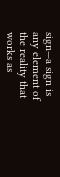sign—a sign is any element of the reality that works as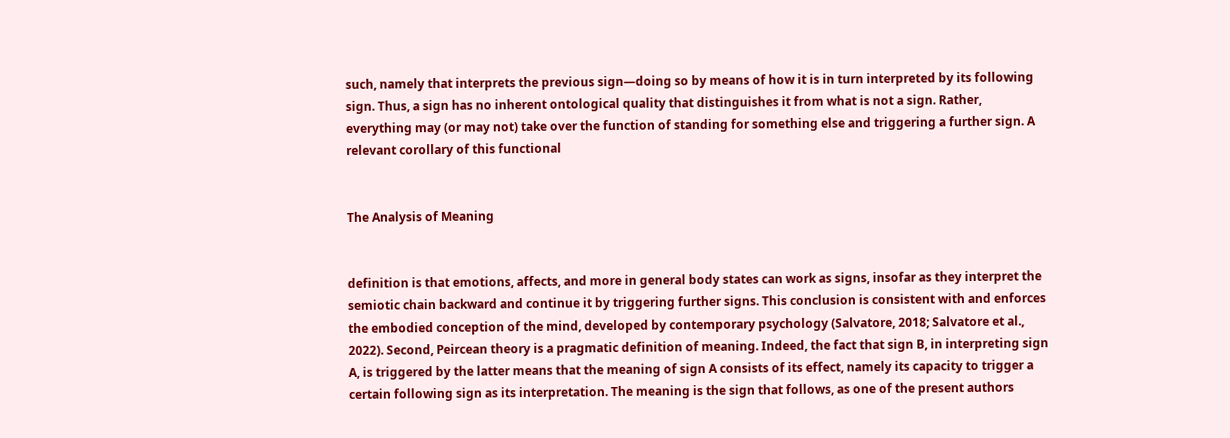such, namely that interprets the previous sign—doing so by means of how it is in turn interpreted by its following sign. Thus, a sign has no inherent ontological quality that distinguishes it from what is not a sign. Rather, everything may (or may not) take over the function of standing for something else and triggering a further sign. A relevant corollary of this functional


The Analysis of Meaning


definition is that emotions, affects, and more in general body states can work as signs, insofar as they interpret the semiotic chain backward and continue it by triggering further signs. This conclusion is consistent with and enforces the embodied conception of the mind, developed by contemporary psychology (Salvatore, 2018; Salvatore et al., 2022). Second, Peircean theory is a pragmatic definition of meaning. Indeed, the fact that sign B, in interpreting sign A, is triggered by the latter means that the meaning of sign A consists of its effect, namely its capacity to trigger a certain following sign as its interpretation. The meaning is the sign that follows, as one of the present authors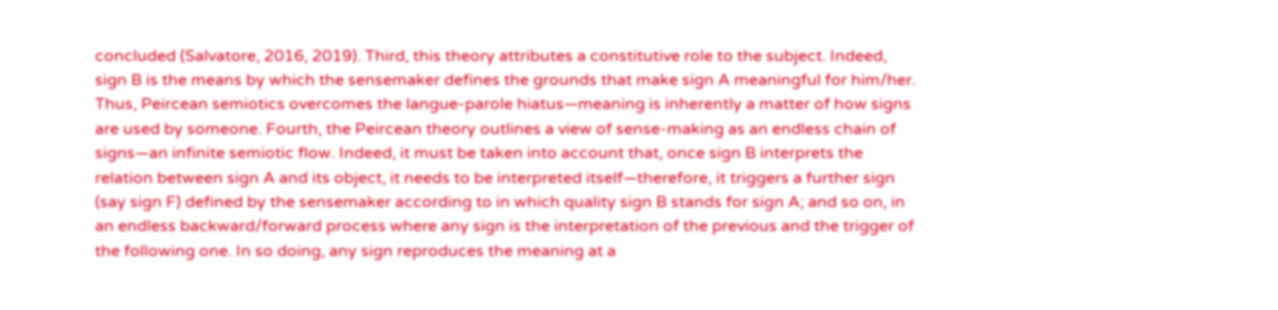concluded (Salvatore, 2016, 2019). Third, this theory attributes a constitutive role to the subject. Indeed, sign B is the means by which the sensemaker defines the grounds that make sign A meaningful for him/her. Thus, Peircean semiotics overcomes the langue-parole hiatus—meaning is inherently a matter of how signs are used by someone. Fourth, the Peircean theory outlines a view of sense-making as an endless chain of signs—an infinite semiotic flow. Indeed, it must be taken into account that, once sign B interprets the relation between sign A and its object, it needs to be interpreted itself—therefore, it triggers a further sign (say sign F) defined by the sensemaker according to in which quality sign B stands for sign A; and so on, in an endless backward/forward process where any sign is the interpretation of the previous and the trigger of the following one. In so doing, any sign reproduces the meaning at a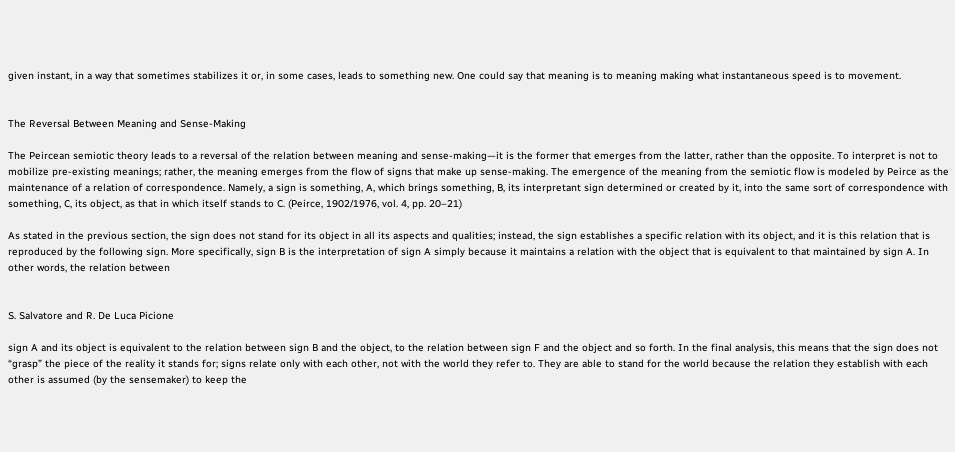given instant, in a way that sometimes stabilizes it or, in some cases, leads to something new. One could say that meaning is to meaning making what instantaneous speed is to movement.


The Reversal Between Meaning and Sense-Making

The Peircean semiotic theory leads to a reversal of the relation between meaning and sense-making—it is the former that emerges from the latter, rather than the opposite. To interpret is not to mobilize pre-existing meanings; rather, the meaning emerges from the flow of signs that make up sense-making. The emergence of the meaning from the semiotic flow is modeled by Peirce as the maintenance of a relation of correspondence. Namely, a sign is something, A, which brings something, B, its interpretant sign determined or created by it, into the same sort of correspondence with something, C, its object, as that in which itself stands to C. (Peirce, 1902/1976, vol. 4, pp. 20–21)

As stated in the previous section, the sign does not stand for its object in all its aspects and qualities; instead, the sign establishes a specific relation with its object, and it is this relation that is reproduced by the following sign. More specifically, sign B is the interpretation of sign A simply because it maintains a relation with the object that is equivalent to that maintained by sign A. In other words, the relation between


S. Salvatore and R. De Luca Picione

sign A and its object is equivalent to the relation between sign B and the object, to the relation between sign F and the object and so forth. In the final analysis, this means that the sign does not “grasp” the piece of the reality it stands for; signs relate only with each other, not with the world they refer to. They are able to stand for the world because the relation they establish with each other is assumed (by the sensemaker) to keep the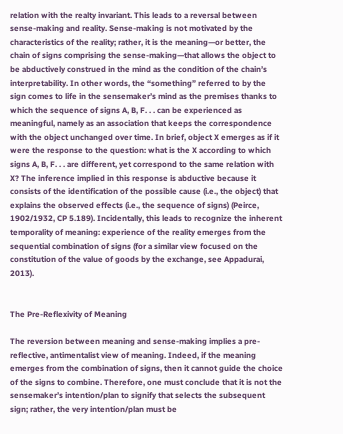relation with the realty invariant. This leads to a reversal between sense-making and reality. Sense-making is not motivated by the characteristics of the reality; rather, it is the meaning—or better, the chain of signs comprising the sense-making—that allows the object to be abductively construed in the mind as the condition of the chain’s interpretability. In other words, the “something” referred to by the sign comes to life in the sensemaker’s mind as the premises thanks to which the sequence of signs A, B, F. . . can be experienced as meaningful, namely as an association that keeps the correspondence with the object unchanged over time. In brief, object X emerges as if it were the response to the question: what is the X according to which signs A, B, F. . . are different, yet correspond to the same relation with X? The inference implied in this response is abductive because it consists of the identification of the possible cause (i.e., the object) that explains the observed effects (i.e., the sequence of signs) (Peirce, 1902/1932, CP 5.189). Incidentally, this leads to recognize the inherent temporality of meaning: experience of the reality emerges from the sequential combination of signs (for a similar view focused on the constitution of the value of goods by the exchange, see Appadurai, 2013).


The Pre-Reflexivity of Meaning

The reversion between meaning and sense-making implies a pre-reflective, antimentalist view of meaning. Indeed, if the meaning emerges from the combination of signs, then it cannot guide the choice of the signs to combine. Therefore, one must conclude that it is not the sensemaker’s intention/plan to signify that selects the subsequent sign; rather, the very intention/plan must be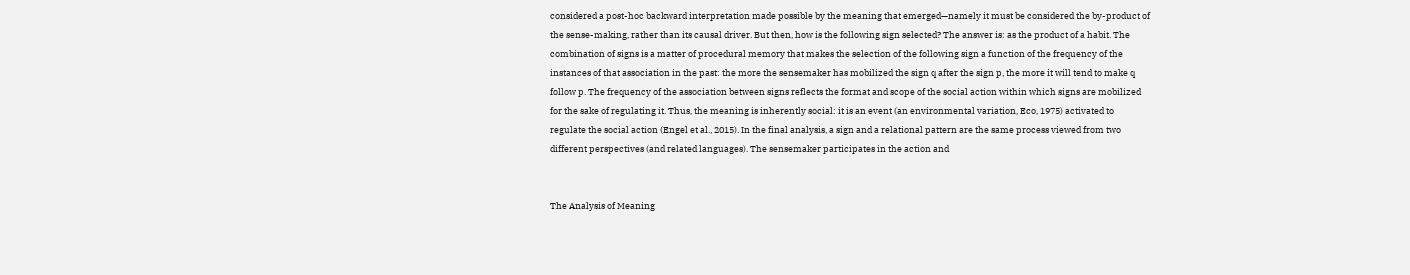considered a post-hoc backward interpretation made possible by the meaning that emerged—namely it must be considered the by-product of the sense-making, rather than its causal driver. But then, how is the following sign selected? The answer is: as the product of a habit. The combination of signs is a matter of procedural memory that makes the selection of the following sign a function of the frequency of the instances of that association in the past: the more the sensemaker has mobilized the sign q after the sign p, the more it will tend to make q follow p. The frequency of the association between signs reflects the format and scope of the social action within which signs are mobilized for the sake of regulating it. Thus, the meaning is inherently social: it is an event (an environmental variation, Eco, 1975) activated to regulate the social action (Engel et al., 2015). In the final analysis, a sign and a relational pattern are the same process viewed from two different perspectives (and related languages). The sensemaker participates in the action and


The Analysis of Meaning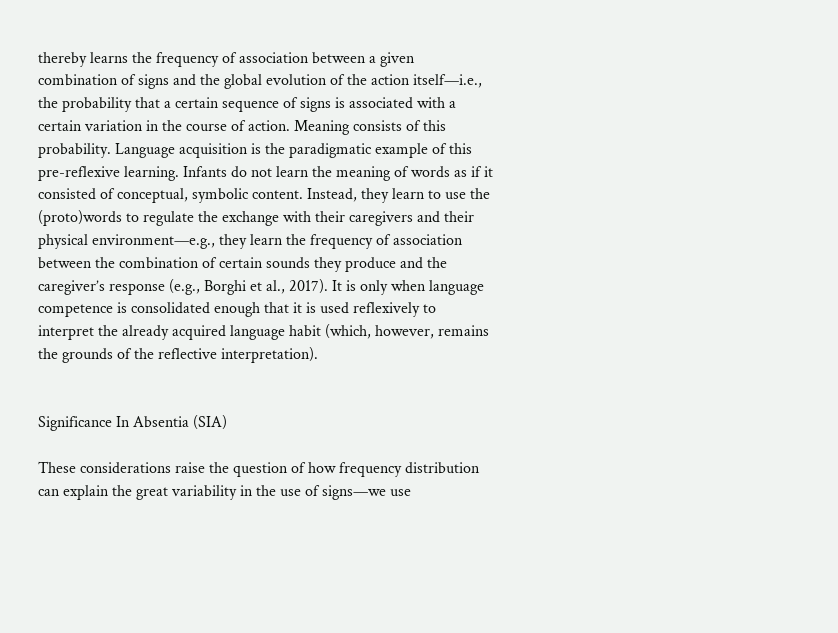thereby learns the frequency of association between a given combination of signs and the global evolution of the action itself—i.e., the probability that a certain sequence of signs is associated with a certain variation in the course of action. Meaning consists of this probability. Language acquisition is the paradigmatic example of this pre-reflexive learning. Infants do not learn the meaning of words as if it consisted of conceptual, symbolic content. Instead, they learn to use the (proto)words to regulate the exchange with their caregivers and their physical environment—e.g., they learn the frequency of association between the combination of certain sounds they produce and the caregiver’s response (e.g., Borghi et al., 2017). It is only when language competence is consolidated enough that it is used reflexively to interpret the already acquired language habit (which, however, remains the grounds of the reflective interpretation).


Significance In Absentia (SIA)

These considerations raise the question of how frequency distribution can explain the great variability in the use of signs—we use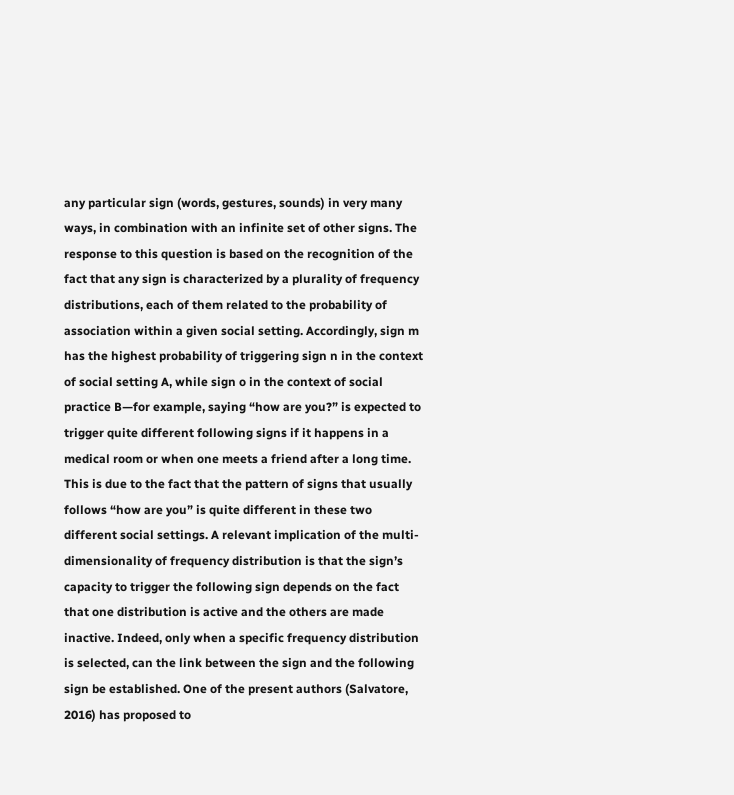any particular sign (words, gestures, sounds) in very many ways, in combination with an infinite set of other signs. The response to this question is based on the recognition of the fact that any sign is characterized by a plurality of frequency distributions, each of them related to the probability of association within a given social setting. Accordingly, sign m has the highest probability of triggering sign n in the context of social setting A, while sign o in the context of social practice B—for example, saying “how are you?” is expected to trigger quite different following signs if it happens in a medical room or when one meets a friend after a long time. This is due to the fact that the pattern of signs that usually follows “how are you” is quite different in these two different social settings. A relevant implication of the multi-dimensionality of frequency distribution is that the sign’s capacity to trigger the following sign depends on the fact that one distribution is active and the others are made inactive. Indeed, only when a specific frequency distribution is selected, can the link between the sign and the following sign be established. One of the present authors (Salvatore, 2016) has proposed to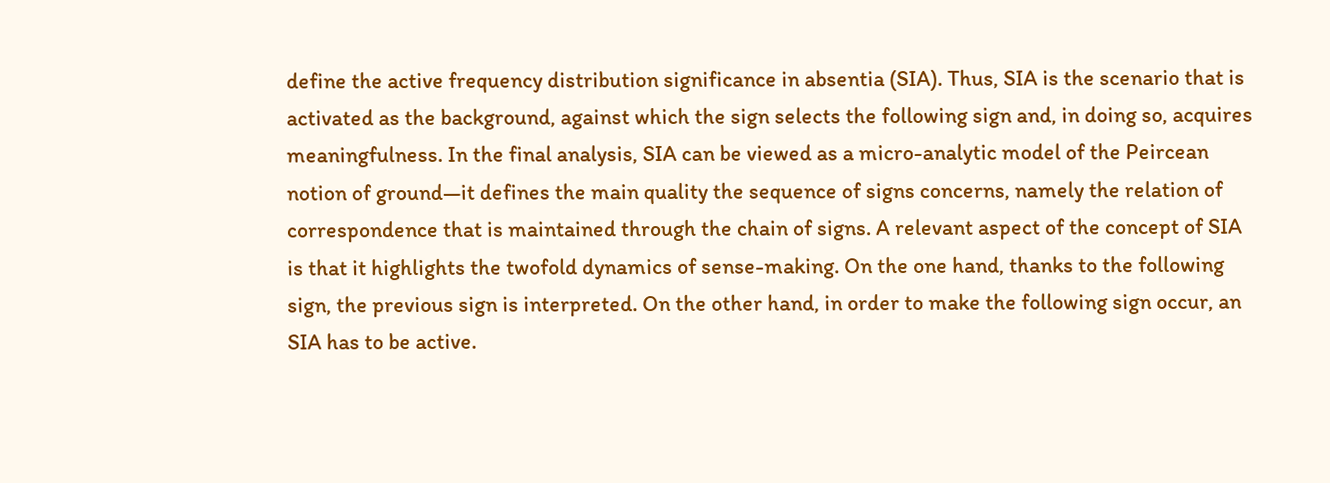define the active frequency distribution significance in absentia (SIA). Thus, SIA is the scenario that is activated as the background, against which the sign selects the following sign and, in doing so, acquires meaningfulness. In the final analysis, SIA can be viewed as a micro-analytic model of the Peircean notion of ground—it defines the main quality the sequence of signs concerns, namely the relation of correspondence that is maintained through the chain of signs. A relevant aspect of the concept of SIA is that it highlights the twofold dynamics of sense-making. On the one hand, thanks to the following sign, the previous sign is interpreted. On the other hand, in order to make the following sign occur, an SIA has to be active.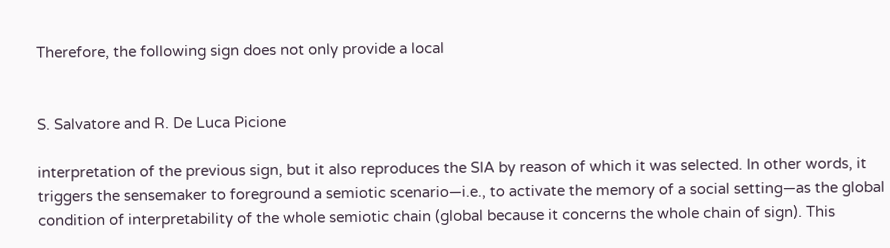Therefore, the following sign does not only provide a local


S. Salvatore and R. De Luca Picione

interpretation of the previous sign, but it also reproduces the SIA by reason of which it was selected. In other words, it triggers the sensemaker to foreground a semiotic scenario—i.e., to activate the memory of a social setting—as the global condition of interpretability of the whole semiotic chain (global because it concerns the whole chain of sign). This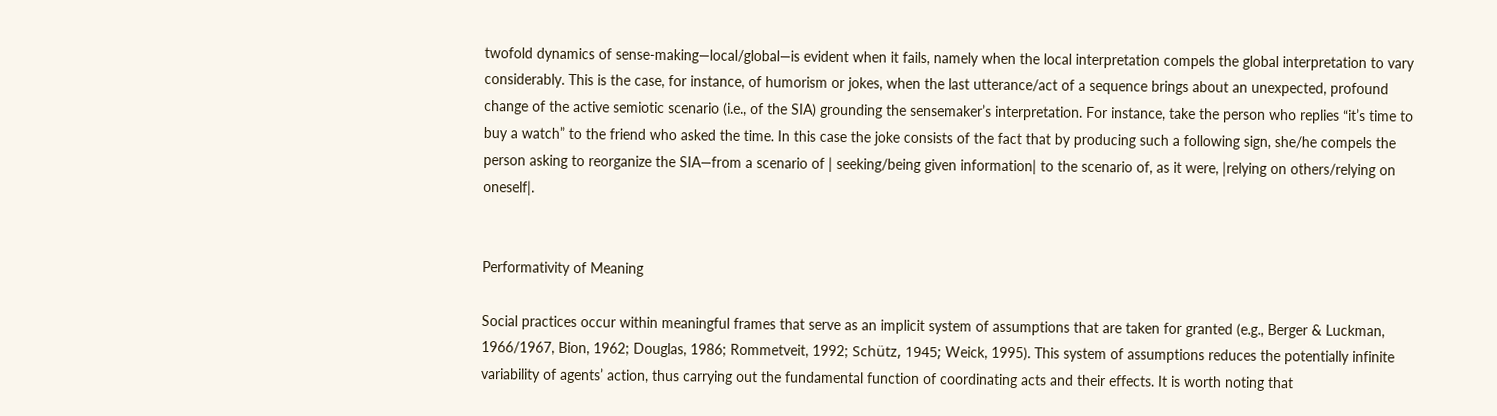twofold dynamics of sense-making—local/global—is evident when it fails, namely when the local interpretation compels the global interpretation to vary considerably. This is the case, for instance, of humorism or jokes, when the last utterance/act of a sequence brings about an unexpected, profound change of the active semiotic scenario (i.e., of the SIA) grounding the sensemaker’s interpretation. For instance, take the person who replies “it’s time to buy a watch” to the friend who asked the time. In this case the joke consists of the fact that by producing such a following sign, she/he compels the person asking to reorganize the SIA—from a scenario of | seeking/being given information| to the scenario of, as it were, |relying on others/relying on oneself|.


Performativity of Meaning

Social practices occur within meaningful frames that serve as an implicit system of assumptions that are taken for granted (e.g., Berger & Luckman, 1966/1967, Bion, 1962; Douglas, 1986; Rommetveit, 1992; Schütz, 1945; Weick, 1995). This system of assumptions reduces the potentially infinite variability of agents’ action, thus carrying out the fundamental function of coordinating acts and their effects. It is worth noting that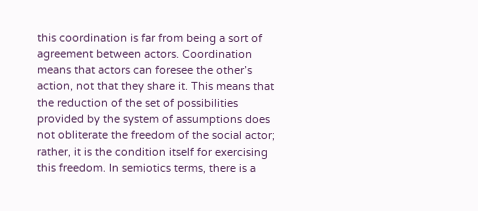this coordination is far from being a sort of agreement between actors. Coordination means that actors can foresee the other’s action, not that they share it. This means that the reduction of the set of possibilities provided by the system of assumptions does not obliterate the freedom of the social actor; rather, it is the condition itself for exercising this freedom. In semiotics terms, there is a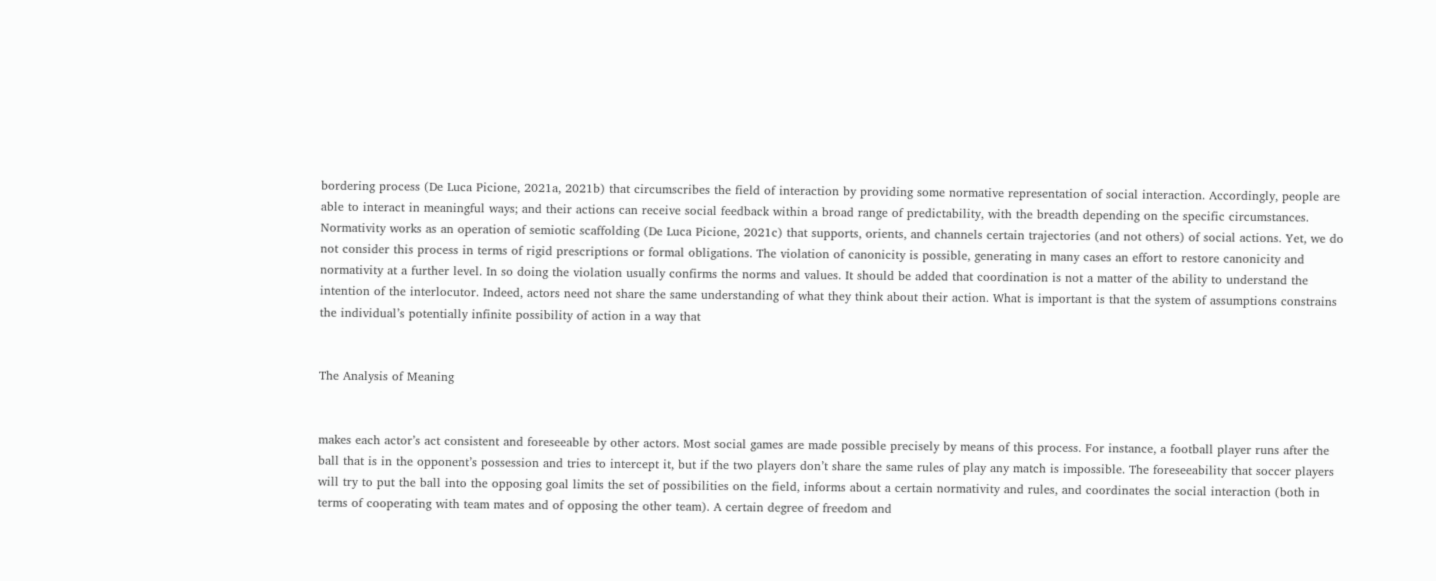bordering process (De Luca Picione, 2021a, 2021b) that circumscribes the field of interaction by providing some normative representation of social interaction. Accordingly, people are able to interact in meaningful ways; and their actions can receive social feedback within a broad range of predictability, with the breadth depending on the specific circumstances. Normativity works as an operation of semiotic scaffolding (De Luca Picione, 2021c) that supports, orients, and channels certain trajectories (and not others) of social actions. Yet, we do not consider this process in terms of rigid prescriptions or formal obligations. The violation of canonicity is possible, generating in many cases an effort to restore canonicity and normativity at a further level. In so doing the violation usually confirms the norms and values. It should be added that coordination is not a matter of the ability to understand the intention of the interlocutor. Indeed, actors need not share the same understanding of what they think about their action. What is important is that the system of assumptions constrains the individual’s potentially infinite possibility of action in a way that


The Analysis of Meaning


makes each actor’s act consistent and foreseeable by other actors. Most social games are made possible precisely by means of this process. For instance, a football player runs after the ball that is in the opponent’s possession and tries to intercept it, but if the two players don’t share the same rules of play any match is impossible. The foreseeability that soccer players will try to put the ball into the opposing goal limits the set of possibilities on the field, informs about a certain normativity and rules, and coordinates the social interaction (both in terms of cooperating with team mates and of opposing the other team). A certain degree of freedom and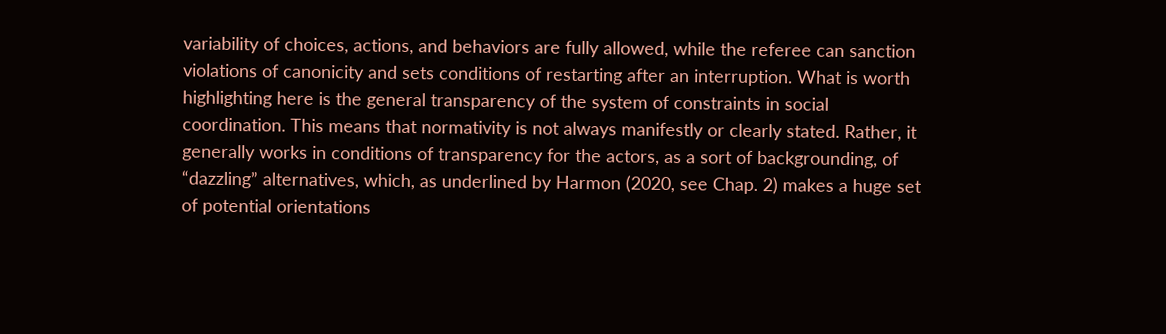variability of choices, actions, and behaviors are fully allowed, while the referee can sanction violations of canonicity and sets conditions of restarting after an interruption. What is worth highlighting here is the general transparency of the system of constraints in social coordination. This means that normativity is not always manifestly or clearly stated. Rather, it generally works in conditions of transparency for the actors, as a sort of backgrounding, of “dazzling” alternatives, which, as underlined by Harmon (2020, see Chap. 2) makes a huge set of potential orientations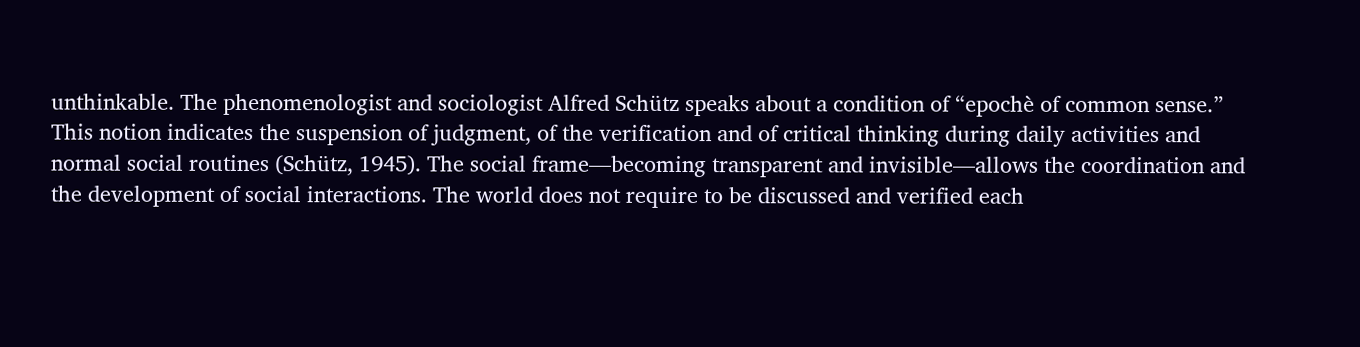unthinkable. The phenomenologist and sociologist Alfred Schütz speaks about a condition of “epochè of common sense.” This notion indicates the suspension of judgment, of the verification and of critical thinking during daily activities and normal social routines (Schütz, 1945). The social frame—becoming transparent and invisible—allows the coordination and the development of social interactions. The world does not require to be discussed and verified each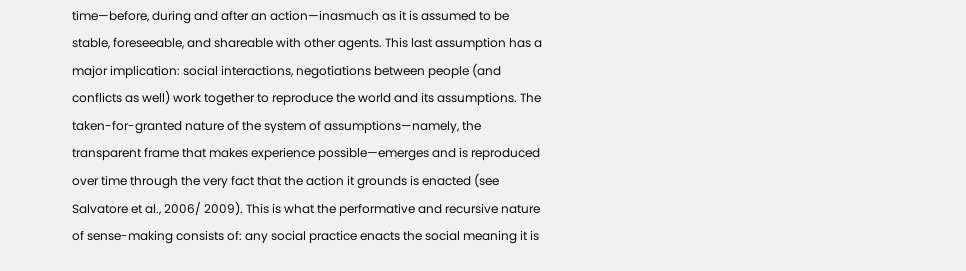time—before, during and after an action—inasmuch as it is assumed to be stable, foreseeable, and shareable with other agents. This last assumption has a major implication: social interactions, negotiations between people (and conflicts as well) work together to reproduce the world and its assumptions. The taken-for-granted nature of the system of assumptions—namely, the transparent frame that makes experience possible—emerges and is reproduced over time through the very fact that the action it grounds is enacted (see Salvatore et al., 2006/ 2009). This is what the performative and recursive nature of sense-making consists of: any social practice enacts the social meaning it is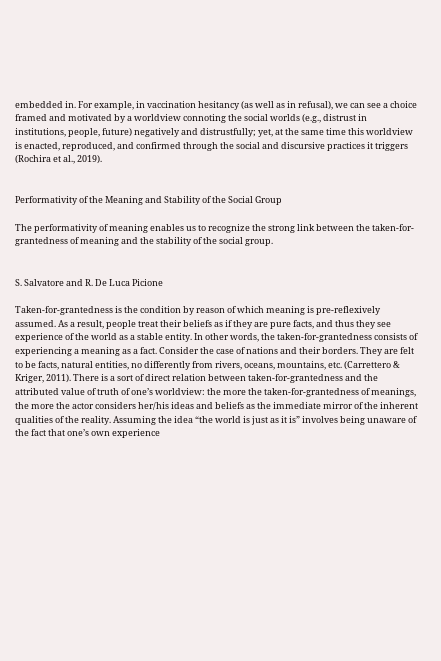embedded in. For example, in vaccination hesitancy (as well as in refusal), we can see a choice framed and motivated by a worldview connoting the social worlds (e.g., distrust in institutions, people, future) negatively and distrustfully; yet, at the same time this worldview is enacted, reproduced, and confirmed through the social and discursive practices it triggers (Rochira et al., 2019).


Performativity of the Meaning and Stability of the Social Group

The performativity of meaning enables us to recognize the strong link between the taken-for-grantedness of meaning and the stability of the social group.


S. Salvatore and R. De Luca Picione

Taken-for-grantedness is the condition by reason of which meaning is pre-reflexively assumed. As a result, people treat their beliefs as if they are pure facts, and thus they see experience of the world as a stable entity. In other words, the taken-for-grantedness consists of experiencing a meaning as a fact. Consider the case of nations and their borders. They are felt to be facts, natural entities, no differently from rivers, oceans, mountains, etc. (Carrettero & Kriger, 2011). There is a sort of direct relation between taken-for-grantedness and the attributed value of truth of one’s worldview: the more the taken-for-grantedness of meanings, the more the actor considers her/his ideas and beliefs as the immediate mirror of the inherent qualities of the reality. Assuming the idea “the world is just as it is” involves being unaware of the fact that one’s own experience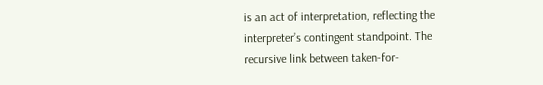is an act of interpretation, reflecting the interpreter’s contingent standpoint. The recursive link between taken-for-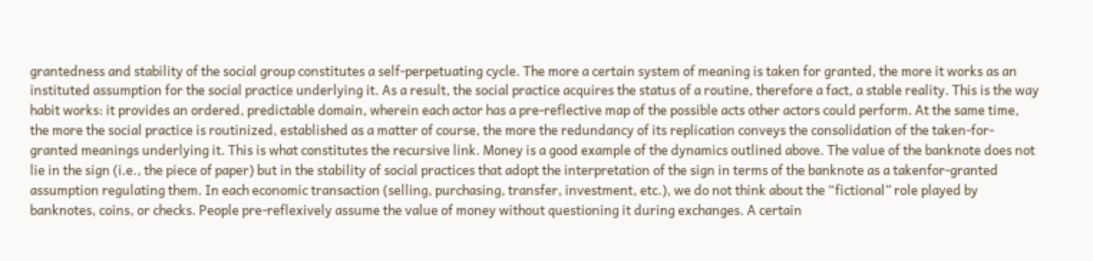grantedness and stability of the social group constitutes a self-perpetuating cycle. The more a certain system of meaning is taken for granted, the more it works as an instituted assumption for the social practice underlying it. As a result, the social practice acquires the status of a routine, therefore a fact, a stable reality. This is the way habit works: it provides an ordered, predictable domain, wherein each actor has a pre-reflective map of the possible acts other actors could perform. At the same time, the more the social practice is routinized, established as a matter of course, the more the redundancy of its replication conveys the consolidation of the taken-for-granted meanings underlying it. This is what constitutes the recursive link. Money is a good example of the dynamics outlined above. The value of the banknote does not lie in the sign (i.e., the piece of paper) but in the stability of social practices that adopt the interpretation of the sign in terms of the banknote as a takenfor-granted assumption regulating them. In each economic transaction (selling, purchasing, transfer, investment, etc.), we do not think about the “fictional” role played by banknotes, coins, or checks. People pre-reflexively assume the value of money without questioning it during exchanges. A certain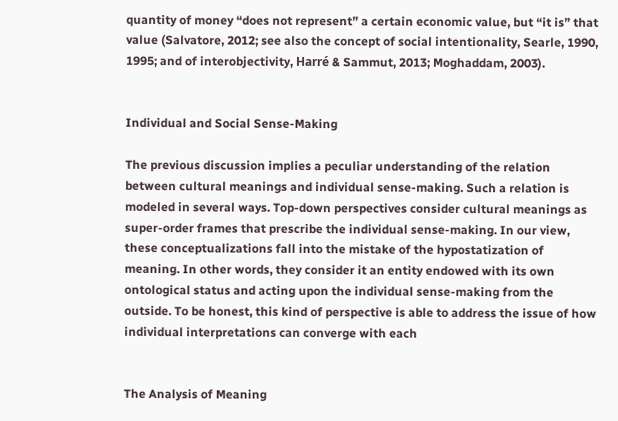quantity of money “does not represent” a certain economic value, but “it is” that value (Salvatore, 2012; see also the concept of social intentionality, Searle, 1990, 1995; and of interobjectivity, Harré & Sammut, 2013; Moghaddam, 2003).


Individual and Social Sense-Making

The previous discussion implies a peculiar understanding of the relation between cultural meanings and individual sense-making. Such a relation is modeled in several ways. Top-down perspectives consider cultural meanings as super-order frames that prescribe the individual sense-making. In our view, these conceptualizations fall into the mistake of the hypostatization of meaning. In other words, they consider it an entity endowed with its own ontological status and acting upon the individual sense-making from the outside. To be honest, this kind of perspective is able to address the issue of how individual interpretations can converge with each


The Analysis of Meaning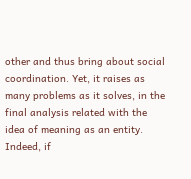other and thus bring about social coordination. Yet, it raises as many problems as it solves, in the final analysis related with the idea of meaning as an entity. Indeed, if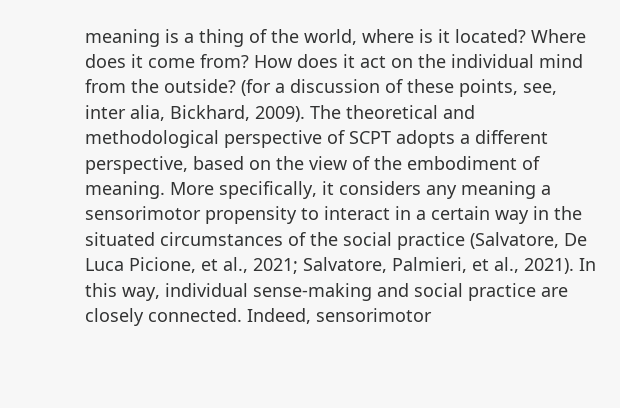meaning is a thing of the world, where is it located? Where does it come from? How does it act on the individual mind from the outside? (for a discussion of these points, see, inter alia, Bickhard, 2009). The theoretical and methodological perspective of SCPT adopts a different perspective, based on the view of the embodiment of meaning. More specifically, it considers any meaning a sensorimotor propensity to interact in a certain way in the situated circumstances of the social practice (Salvatore, De Luca Picione, et al., 2021; Salvatore, Palmieri, et al., 2021). In this way, individual sense-making and social practice are closely connected. Indeed, sensorimotor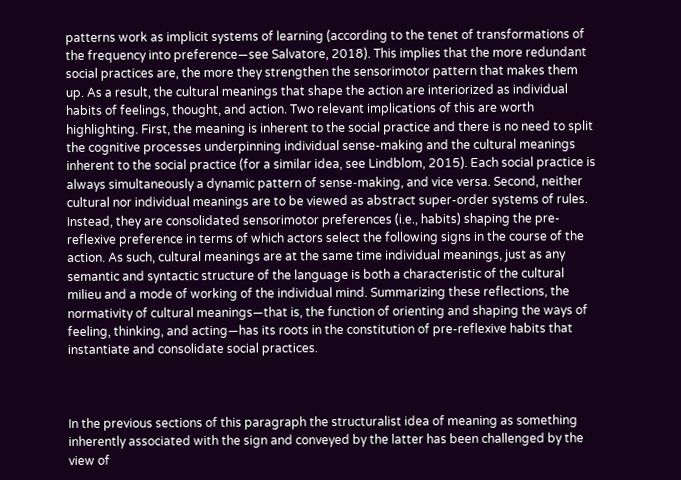patterns work as implicit systems of learning (according to the tenet of transformations of the frequency into preference—see Salvatore, 2018). This implies that the more redundant social practices are, the more they strengthen the sensorimotor pattern that makes them up. As a result, the cultural meanings that shape the action are interiorized as individual habits of feelings, thought, and action. Two relevant implications of this are worth highlighting. First, the meaning is inherent to the social practice and there is no need to split the cognitive processes underpinning individual sense-making and the cultural meanings inherent to the social practice (for a similar idea, see Lindblom, 2015). Each social practice is always simultaneously a dynamic pattern of sense-making, and vice versa. Second, neither cultural nor individual meanings are to be viewed as abstract super-order systems of rules. Instead, they are consolidated sensorimotor preferences (i.e., habits) shaping the pre-reflexive preference in terms of which actors select the following signs in the course of the action. As such, cultural meanings are at the same time individual meanings, just as any semantic and syntactic structure of the language is both a characteristic of the cultural milieu and a mode of working of the individual mind. Summarizing these reflections, the normativity of cultural meanings—that is, the function of orienting and shaping the ways of feeling, thinking, and acting—has its roots in the constitution of pre-reflexive habits that instantiate and consolidate social practices.



In the previous sections of this paragraph the structuralist idea of meaning as something inherently associated with the sign and conveyed by the latter has been challenged by the view of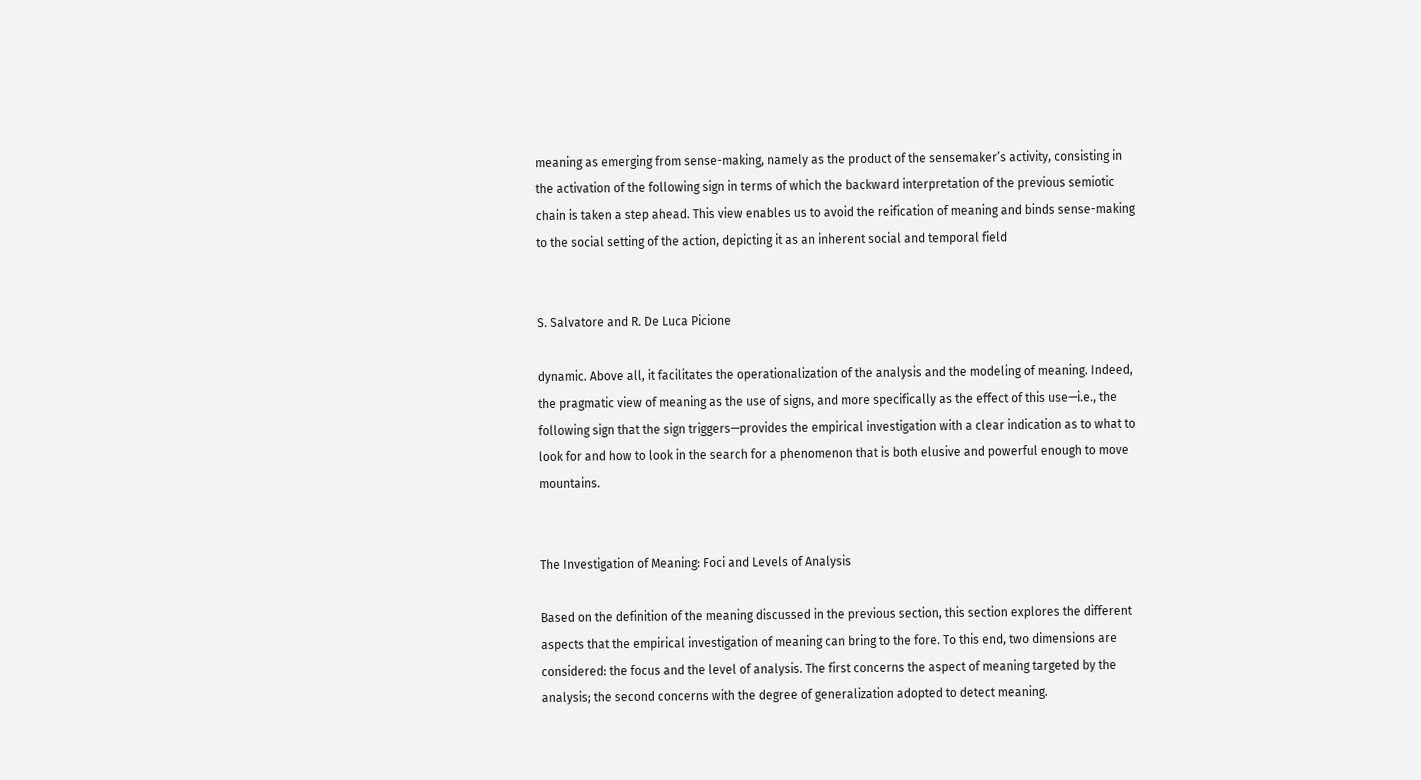meaning as emerging from sense-making, namely as the product of the sensemaker’s activity, consisting in the activation of the following sign in terms of which the backward interpretation of the previous semiotic chain is taken a step ahead. This view enables us to avoid the reification of meaning and binds sense-making to the social setting of the action, depicting it as an inherent social and temporal field


S. Salvatore and R. De Luca Picione

dynamic. Above all, it facilitates the operationalization of the analysis and the modeling of meaning. Indeed, the pragmatic view of meaning as the use of signs, and more specifically as the effect of this use—i.e., the following sign that the sign triggers—provides the empirical investigation with a clear indication as to what to look for and how to look in the search for a phenomenon that is both elusive and powerful enough to move mountains.


The Investigation of Meaning: Foci and Levels of Analysis

Based on the definition of the meaning discussed in the previous section, this section explores the different aspects that the empirical investigation of meaning can bring to the fore. To this end, two dimensions are considered: the focus and the level of analysis. The first concerns the aspect of meaning targeted by the analysis; the second concerns with the degree of generalization adopted to detect meaning.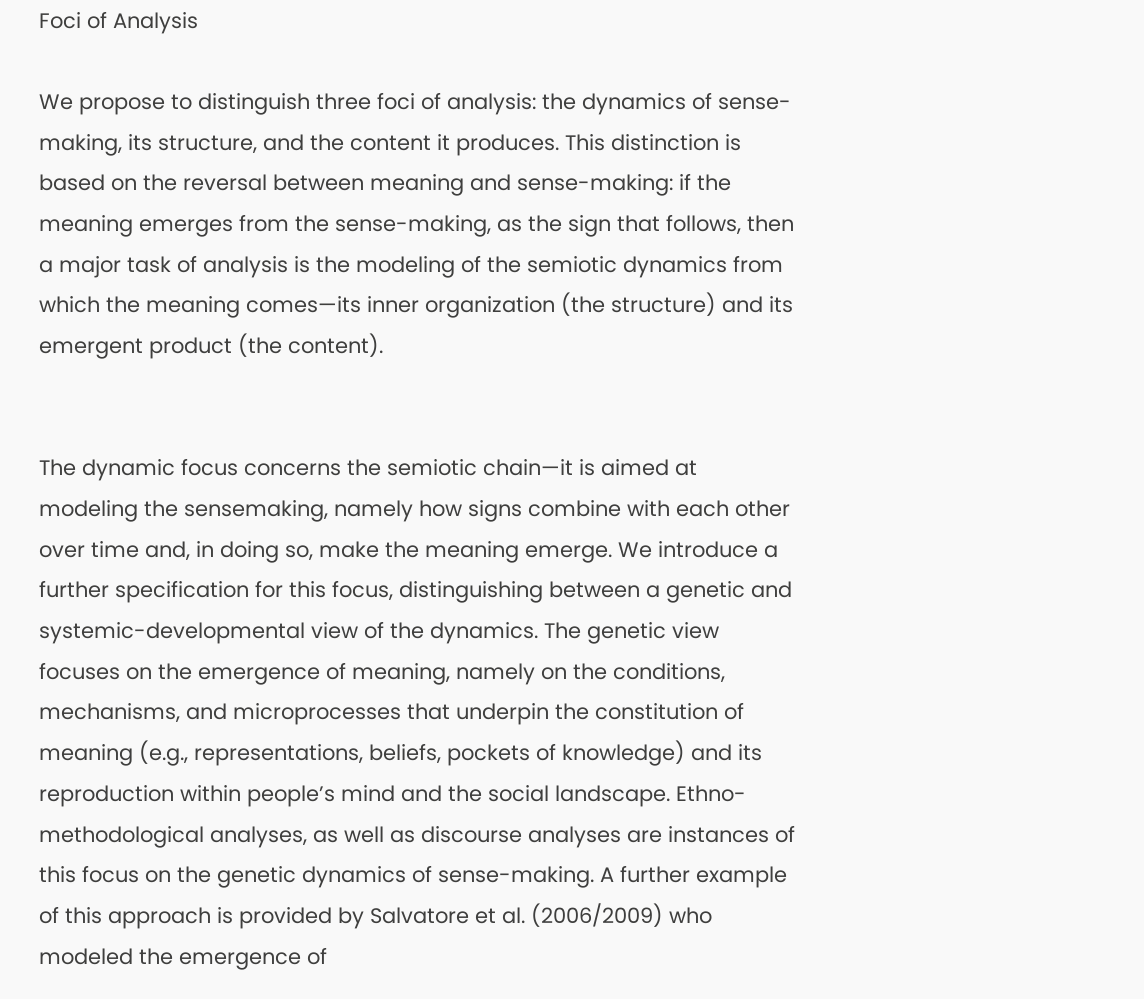Foci of Analysis

We propose to distinguish three foci of analysis: the dynamics of sense-making, its structure, and the content it produces. This distinction is based on the reversal between meaning and sense-making: if the meaning emerges from the sense-making, as the sign that follows, then a major task of analysis is the modeling of the semiotic dynamics from which the meaning comes—its inner organization (the structure) and its emergent product (the content).


The dynamic focus concerns the semiotic chain—it is aimed at modeling the sensemaking, namely how signs combine with each other over time and, in doing so, make the meaning emerge. We introduce a further specification for this focus, distinguishing between a genetic and systemic-developmental view of the dynamics. The genetic view focuses on the emergence of meaning, namely on the conditions, mechanisms, and microprocesses that underpin the constitution of meaning (e.g., representations, beliefs, pockets of knowledge) and its reproduction within people’s mind and the social landscape. Ethno-methodological analyses, as well as discourse analyses are instances of this focus on the genetic dynamics of sense-making. A further example of this approach is provided by Salvatore et al. (2006/2009) who modeled the emergence of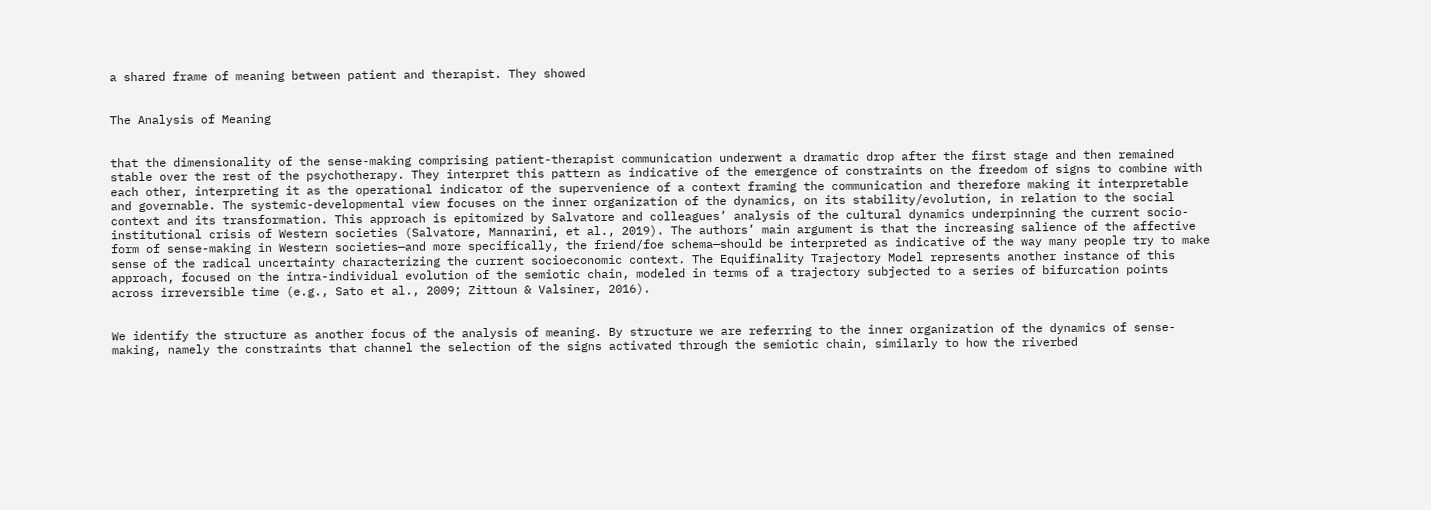a shared frame of meaning between patient and therapist. They showed


The Analysis of Meaning


that the dimensionality of the sense-making comprising patient-therapist communication underwent a dramatic drop after the first stage and then remained stable over the rest of the psychotherapy. They interpret this pattern as indicative of the emergence of constraints on the freedom of signs to combine with each other, interpreting it as the operational indicator of the supervenience of a context framing the communication and therefore making it interpretable and governable. The systemic-developmental view focuses on the inner organization of the dynamics, on its stability/evolution, in relation to the social context and its transformation. This approach is epitomized by Salvatore and colleagues’ analysis of the cultural dynamics underpinning the current socio-institutional crisis of Western societies (Salvatore, Mannarini, et al., 2019). The authors’ main argument is that the increasing salience of the affective form of sense-making in Western societies—and more specifically, the friend/foe schema—should be interpreted as indicative of the way many people try to make sense of the radical uncertainty characterizing the current socioeconomic context. The Equifinality Trajectory Model represents another instance of this approach, focused on the intra-individual evolution of the semiotic chain, modeled in terms of a trajectory subjected to a series of bifurcation points across irreversible time (e.g., Sato et al., 2009; Zittoun & Valsiner, 2016).


We identify the structure as another focus of the analysis of meaning. By structure we are referring to the inner organization of the dynamics of sense-making, namely the constraints that channel the selection of the signs activated through the semiotic chain, similarly to how the riverbed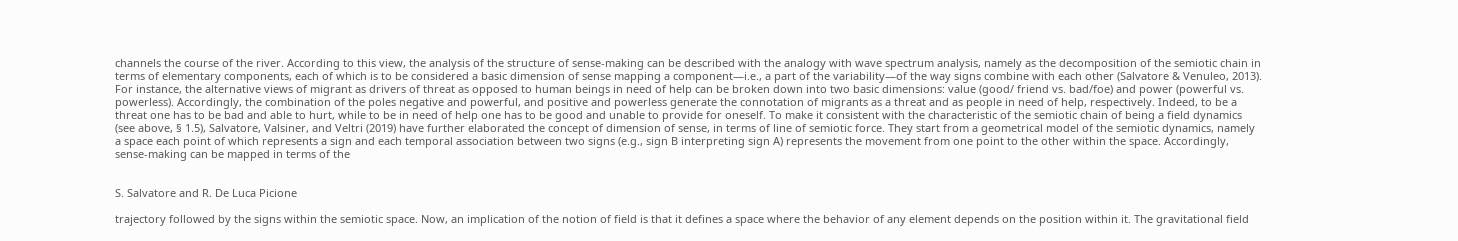channels the course of the river. According to this view, the analysis of the structure of sense-making can be described with the analogy with wave spectrum analysis, namely as the decomposition of the semiotic chain in terms of elementary components, each of which is to be considered a basic dimension of sense mapping a component—i.e., a part of the variability—of the way signs combine with each other (Salvatore & Venuleo, 2013). For instance, the alternative views of migrant as drivers of threat as opposed to human beings in need of help can be broken down into two basic dimensions: value (good/ friend vs. bad/foe) and power (powerful vs. powerless). Accordingly, the combination of the poles negative and powerful, and positive and powerless generate the connotation of migrants as a threat and as people in need of help, respectively. Indeed, to be a threat one has to be bad and able to hurt, while to be in need of help one has to be good and unable to provide for oneself. To make it consistent with the characteristic of the semiotic chain of being a field dynamics (see above, § 1.5), Salvatore, Valsiner, and Veltri (2019) have further elaborated the concept of dimension of sense, in terms of line of semiotic force. They start from a geometrical model of the semiotic dynamics, namely a space each point of which represents a sign and each temporal association between two signs (e.g., sign B interpreting sign A) represents the movement from one point to the other within the space. Accordingly, sense-making can be mapped in terms of the


S. Salvatore and R. De Luca Picione

trajectory followed by the signs within the semiotic space. Now, an implication of the notion of field is that it defines a space where the behavior of any element depends on the position within it. The gravitational field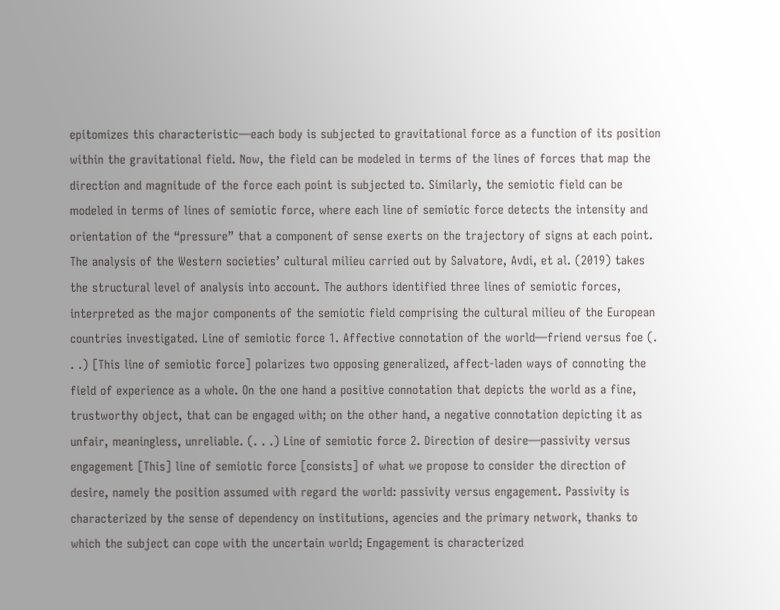epitomizes this characteristic—each body is subjected to gravitational force as a function of its position within the gravitational field. Now, the field can be modeled in terms of the lines of forces that map the direction and magnitude of the force each point is subjected to. Similarly, the semiotic field can be modeled in terms of lines of semiotic force, where each line of semiotic force detects the intensity and orientation of the “pressure” that a component of sense exerts on the trajectory of signs at each point. The analysis of the Western societies’ cultural milieu carried out by Salvatore, Avdi, et al. (2019) takes the structural level of analysis into account. The authors identified three lines of semiotic forces, interpreted as the major components of the semiotic field comprising the cultural milieu of the European countries investigated. Line of semiotic force 1. Affective connotation of the world—friend versus foe (. . .) [This line of semiotic force] polarizes two opposing generalized, affect-laden ways of connoting the field of experience as a whole. On the one hand a positive connotation that depicts the world as a fine, trustworthy object, that can be engaged with; on the other hand, a negative connotation depicting it as unfair, meaningless, unreliable. (. . .) Line of semiotic force 2. Direction of desire—passivity versus engagement [This] line of semiotic force [consists] of what we propose to consider the direction of desire, namely the position assumed with regard the world: passivity versus engagement. Passivity is characterized by the sense of dependency on institutions, agencies and the primary network, thanks to which the subject can cope with the uncertain world; Engagement is characterized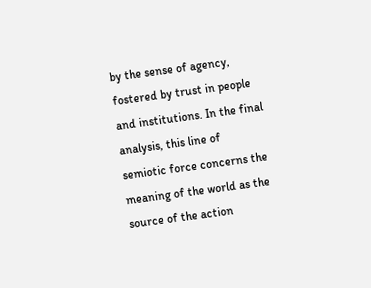by the sense of agency, fostered by trust in people and institutions. In the final analysis, this line of semiotic force concerns the meaning of the world as the source of the action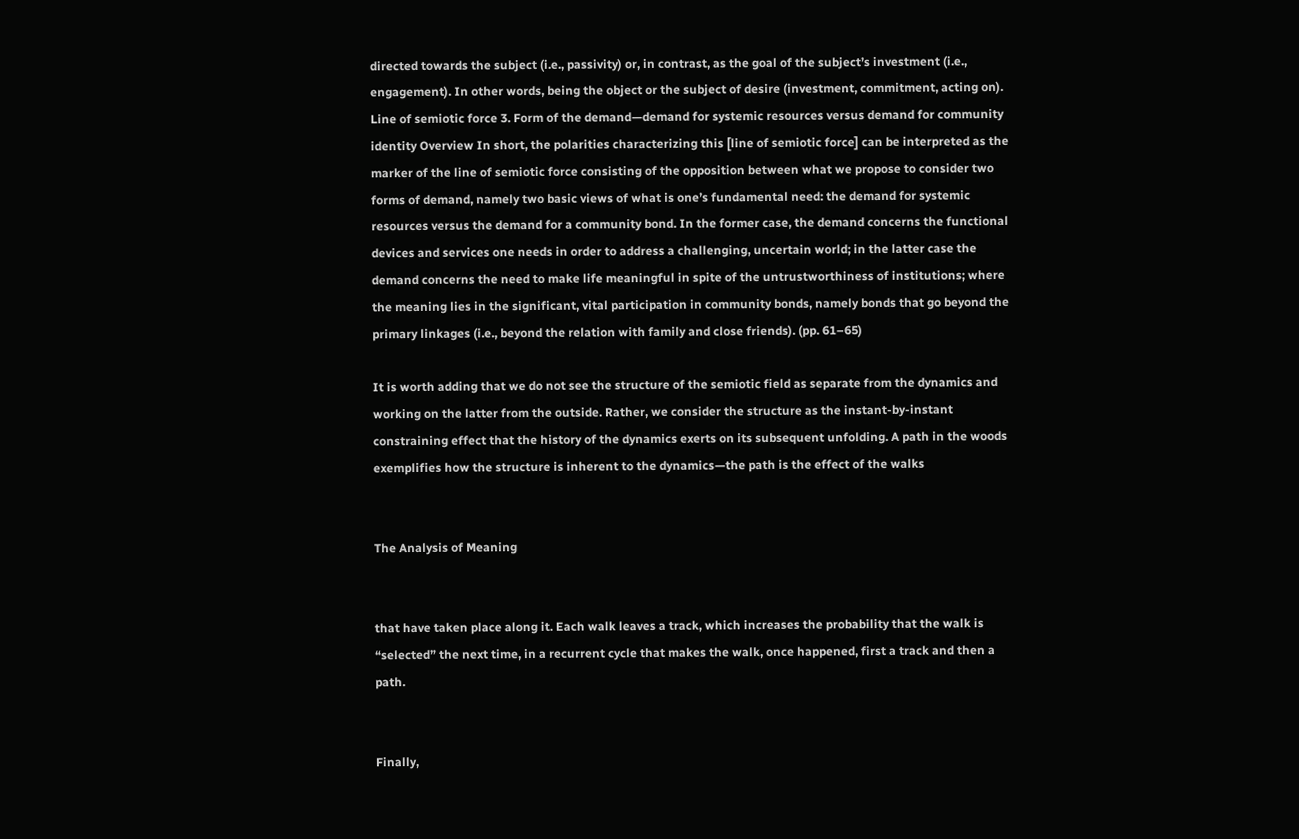directed towards the subject (i.e., passivity) or, in contrast, as the goal of the subject’s investment (i.e., engagement). In other words, being the object or the subject of desire (investment, commitment, acting on). Line of semiotic force 3. Form of the demand—demand for systemic resources versus demand for community identity Overview In short, the polarities characterizing this [line of semiotic force] can be interpreted as the marker of the line of semiotic force consisting of the opposition between what we propose to consider two forms of demand, namely two basic views of what is one’s fundamental need: the demand for systemic resources versus the demand for a community bond. In the former case, the demand concerns the functional devices and services one needs in order to address a challenging, uncertain world; in the latter case the demand concerns the need to make life meaningful in spite of the untrustworthiness of institutions; where the meaning lies in the significant, vital participation in community bonds, namely bonds that go beyond the primary linkages (i.e., beyond the relation with family and close friends). (pp. 61–65)

It is worth adding that we do not see the structure of the semiotic field as separate from the dynamics and working on the latter from the outside. Rather, we consider the structure as the instant-by-instant constraining effect that the history of the dynamics exerts on its subsequent unfolding. A path in the woods exemplifies how the structure is inherent to the dynamics—the path is the effect of the walks


The Analysis of Meaning


that have taken place along it. Each walk leaves a track, which increases the probability that the walk is “selected” the next time, in a recurrent cycle that makes the walk, once happened, first a track and then a path.


Finally,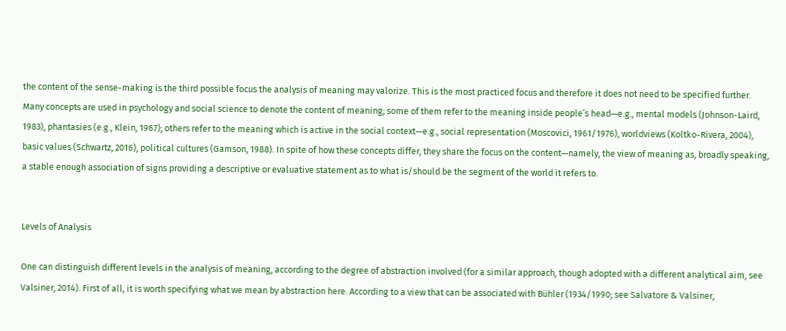the content of the sense-making is the third possible focus the analysis of meaning may valorize. This is the most practiced focus and therefore it does not need to be specified further. Many concepts are used in psychology and social science to denote the content of meaning; some of them refer to the meaning inside people’s head—e.g., mental models (Johnson-Laird, 1983), phantasies (e.g., Klein, 1967); others refer to the meaning which is active in the social context—e.g., social representation (Moscovici, 1961/1976), worldviews (Koltko-Rivera, 2004), basic values (Schwartz, 2016), political cultures (Gamson, 1988). In spite of how these concepts differ, they share the focus on the content—namely, the view of meaning as, broadly speaking, a stable enough association of signs providing a descriptive or evaluative statement as to what is/should be the segment of the world it refers to.


Levels of Analysis

One can distinguish different levels in the analysis of meaning, according to the degree of abstraction involved (for a similar approach, though adopted with a different analytical aim, see Valsiner, 2014). First of all, it is worth specifying what we mean by abstraction here. According to a view that can be associated with Bühler (1934/1990; see Salvatore & Valsiner,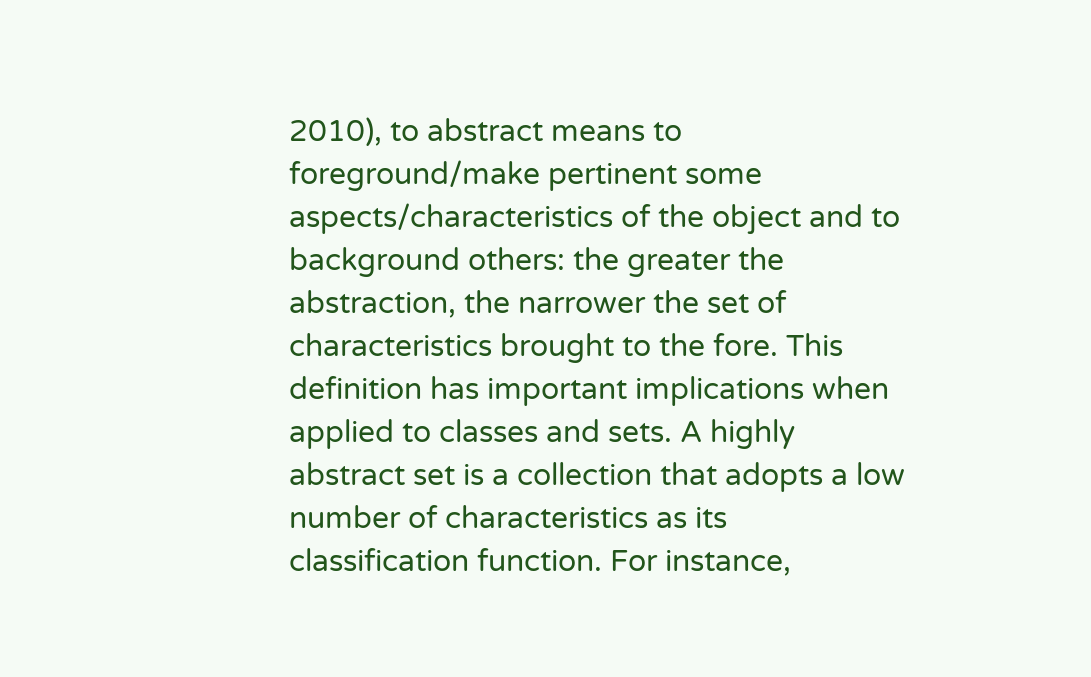2010), to abstract means to foreground/make pertinent some aspects/characteristics of the object and to background others: the greater the abstraction, the narrower the set of characteristics brought to the fore. This definition has important implications when applied to classes and sets. A highly abstract set is a collection that adopts a low number of characteristics as its classification function. For instance,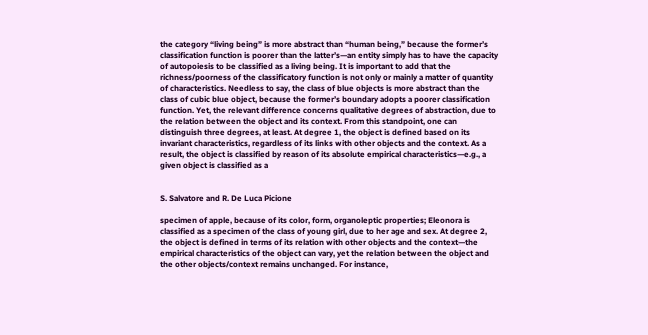the category “living being” is more abstract than “human being,” because the former’s classification function is poorer than the latter’s—an entity simply has to have the capacity of autopoiesis to be classified as a living being. It is important to add that the richness/poorness of the classificatory function is not only or mainly a matter of quantity of characteristics. Needless to say, the class of blue objects is more abstract than the class of cubic blue object, because the former’s boundary adopts a poorer classification function. Yet, the relevant difference concerns qualitative degrees of abstraction, due to the relation between the object and its context. From this standpoint, one can distinguish three degrees, at least. At degree 1, the object is defined based on its invariant characteristics, regardless of its links with other objects and the context. As a result, the object is classified by reason of its absolute empirical characteristics—e.g., a given object is classified as a


S. Salvatore and R. De Luca Picione

specimen of apple, because of its color, form, organoleptic properties; Eleonora is classified as a specimen of the class of young girl, due to her age and sex. At degree 2, the object is defined in terms of its relation with other objects and the context—the empirical characteristics of the object can vary, yet the relation between the object and the other objects/context remains unchanged. For instance,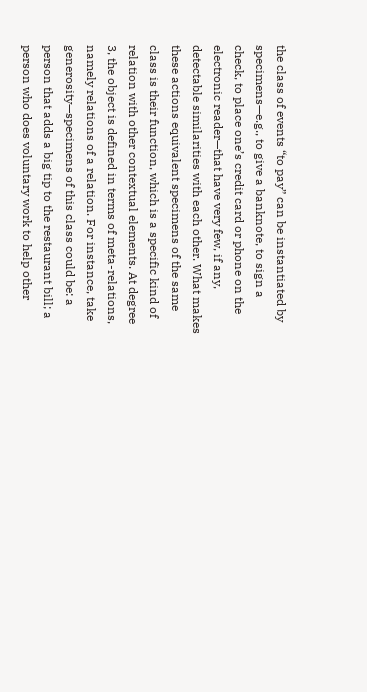the class of events “to pay” can be instantiated by specimens—e.g., to give a banknote, to sign a check, to place one’s credit card or phone on the electronic reader—that have very few, if any, detectable similarities with each other. What makes these actions equivalent specimens of the same class is their function, which is a specific kind of relation with other contextual elements. At degree 3, the object is defined in terms of meta-relations, namely relations of a relation. For instance, take generosity—specimens of this class could be: a person that adds a big tip to the restaurant bill; a person who does voluntary work to help other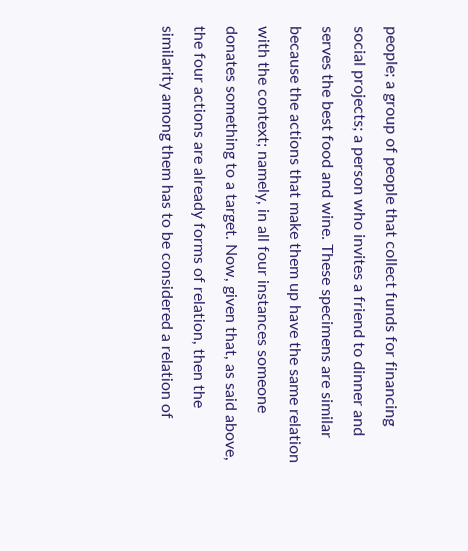people; a group of people that collect funds for financing social projects; a person who invites a friend to dinner and serves the best food and wine. These specimens are similar because the actions that make them up have the same relation with the context; namely, in all four instances someone donates something to a target. Now, given that, as said above, the four actions are already forms of relation, then the similarity among them has to be considered a relation of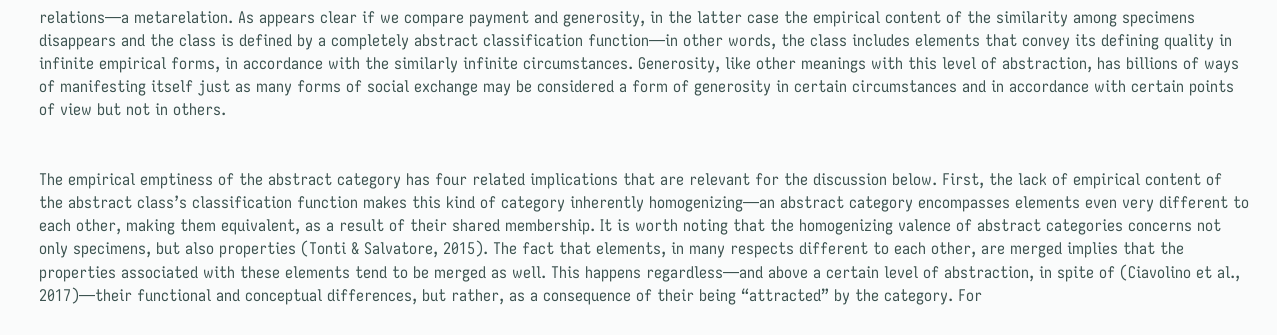relations—a metarelation. As appears clear if we compare payment and generosity, in the latter case the empirical content of the similarity among specimens disappears and the class is defined by a completely abstract classification function—in other words, the class includes elements that convey its defining quality in infinite empirical forms, in accordance with the similarly infinite circumstances. Generosity, like other meanings with this level of abstraction, has billions of ways of manifesting itself just as many forms of social exchange may be considered a form of generosity in certain circumstances and in accordance with certain points of view but not in others.


The empirical emptiness of the abstract category has four related implications that are relevant for the discussion below. First, the lack of empirical content of the abstract class’s classification function makes this kind of category inherently homogenizing—an abstract category encompasses elements even very different to each other, making them equivalent, as a result of their shared membership. It is worth noting that the homogenizing valence of abstract categories concerns not only specimens, but also properties (Tonti & Salvatore, 2015). The fact that elements, in many respects different to each other, are merged implies that the properties associated with these elements tend to be merged as well. This happens regardless—and above a certain level of abstraction, in spite of (Ciavolino et al., 2017)—their functional and conceptual differences, but rather, as a consequence of their being “attracted” by the category. For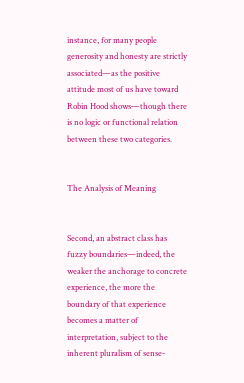instance, for many people generosity and honesty are strictly associated—as the positive attitude most of us have toward Robin Hood shows—though there is no logic or functional relation between these two categories.


The Analysis of Meaning


Second, an abstract class has fuzzy boundaries—indeed, the weaker the anchorage to concrete experience, the more the boundary of that experience becomes a matter of interpretation, subject to the inherent pluralism of sense-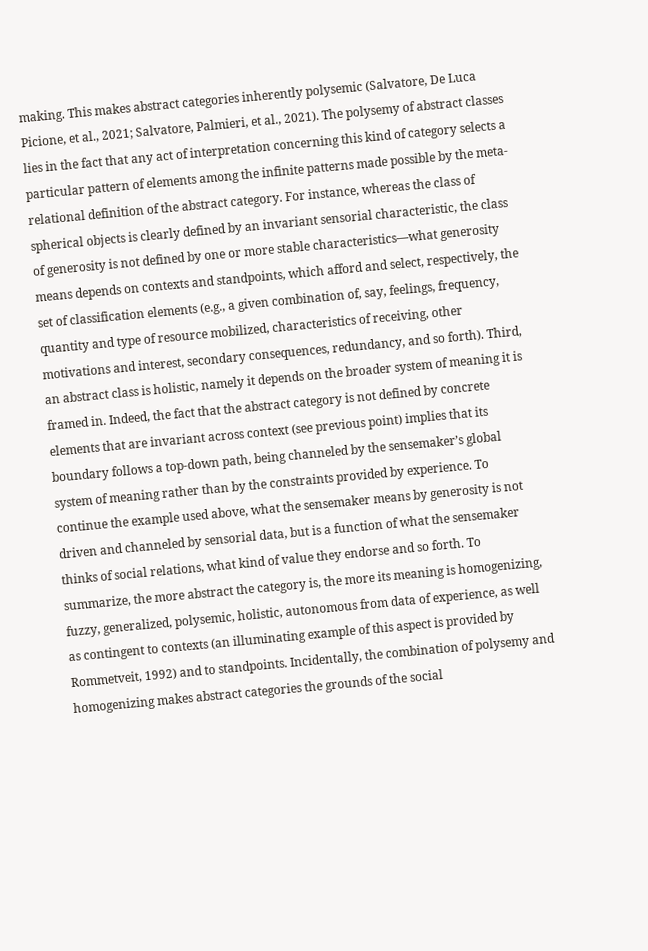making. This makes abstract categories inherently polysemic (Salvatore, De Luca Picione, et al., 2021; Salvatore, Palmieri, et al., 2021). The polysemy of abstract classes lies in the fact that any act of interpretation concerning this kind of category selects a particular pattern of elements among the infinite patterns made possible by the meta-relational definition of the abstract category. For instance, whereas the class of spherical objects is clearly defined by an invariant sensorial characteristic, the class of generosity is not defined by one or more stable characteristics—what generosity means depends on contexts and standpoints, which afford and select, respectively, the set of classification elements (e.g., a given combination of, say, feelings, frequency, quantity and type of resource mobilized, characteristics of receiving, other motivations and interest, secondary consequences, redundancy, and so forth). Third, an abstract class is holistic, namely it depends on the broader system of meaning it is framed in. Indeed, the fact that the abstract category is not defined by concrete elements that are invariant across context (see previous point) implies that its boundary follows a top-down path, being channeled by the sensemaker’s global system of meaning rather than by the constraints provided by experience. To continue the example used above, what the sensemaker means by generosity is not driven and channeled by sensorial data, but is a function of what the sensemaker thinks of social relations, what kind of value they endorse and so forth. To summarize, the more abstract the category is, the more its meaning is homogenizing, fuzzy, generalized, polysemic, holistic, autonomous from data of experience, as well as contingent to contexts (an illuminating example of this aspect is provided by Rommetveit, 1992) and to standpoints. Incidentally, the combination of polysemy and homogenizing makes abstract categories the grounds of the social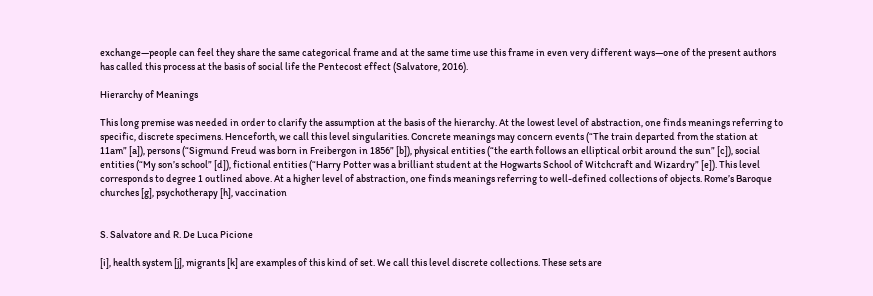exchange—people can feel they share the same categorical frame and at the same time use this frame in even very different ways—one of the present authors has called this process at the basis of social life the Pentecost effect (Salvatore, 2016).

Hierarchy of Meanings

This long premise was needed in order to clarify the assumption at the basis of the hierarchy. At the lowest level of abstraction, one finds meanings referring to specific, discrete specimens. Henceforth, we call this level singularities. Concrete meanings may concern events (“The train departed from the station at 11am” [a]), persons (“Sigmund Freud was born in Freibergon in 1856” [b]), physical entities (“the earth follows an elliptical orbit around the sun” [c]), social entities (“My son’s school” [d]), fictional entities (“Harry Potter was a brilliant student at the Hogwarts School of Witchcraft and Wizardry” [e]). This level corresponds to degree 1 outlined above. At a higher level of abstraction, one finds meanings referring to well-defined collections of objects. Rome’s Baroque churches [g], psychotherapy [h], vaccination


S. Salvatore and R. De Luca Picione

[i], health system [j], migrants [k] are examples of this kind of set. We call this level discrete collections. These sets are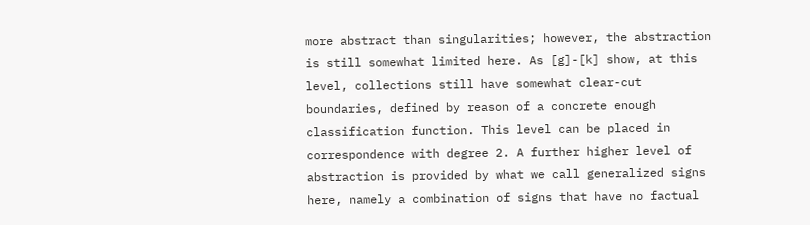more abstract than singularities; however, the abstraction is still somewhat limited here. As [g]-[k] show, at this level, collections still have somewhat clear-cut boundaries, defined by reason of a concrete enough classification function. This level can be placed in correspondence with degree 2. A further higher level of abstraction is provided by what we call generalized signs here, namely a combination of signs that have no factual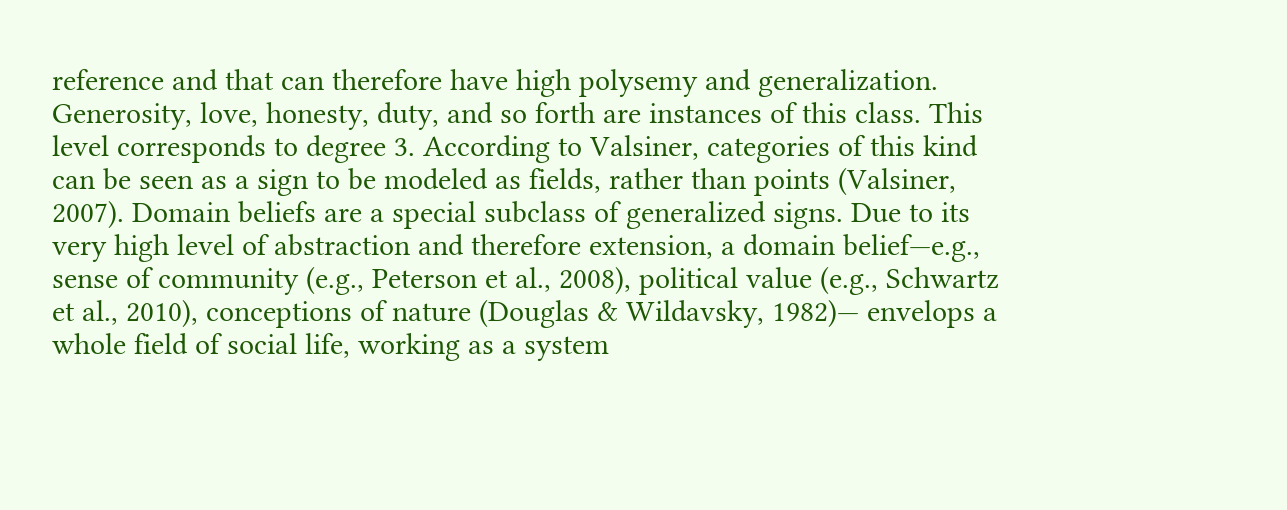reference and that can therefore have high polysemy and generalization. Generosity, love, honesty, duty, and so forth are instances of this class. This level corresponds to degree 3. According to Valsiner, categories of this kind can be seen as a sign to be modeled as fields, rather than points (Valsiner, 2007). Domain beliefs are a special subclass of generalized signs. Due to its very high level of abstraction and therefore extension, a domain belief—e.g., sense of community (e.g., Peterson et al., 2008), political value (e.g., Schwartz et al., 2010), conceptions of nature (Douglas & Wildavsky, 1982)— envelops a whole field of social life, working as a system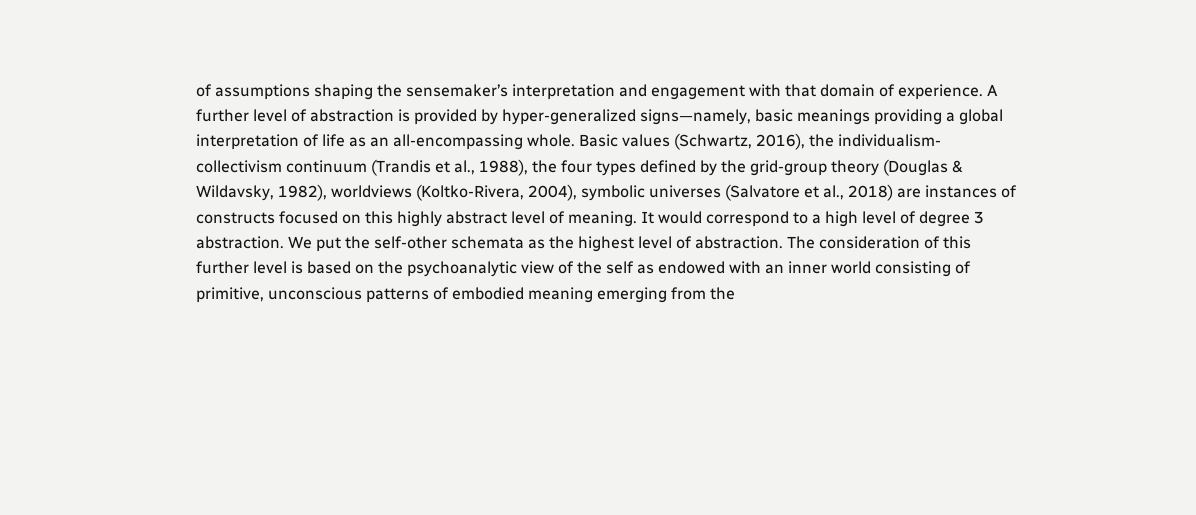of assumptions shaping the sensemaker’s interpretation and engagement with that domain of experience. A further level of abstraction is provided by hyper-generalized signs—namely, basic meanings providing a global interpretation of life as an all-encompassing whole. Basic values (Schwartz, 2016), the individualism-collectivism continuum (Trandis et al., 1988), the four types defined by the grid-group theory (Douglas & Wildavsky, 1982), worldviews (Koltko-Rivera, 2004), symbolic universes (Salvatore et al., 2018) are instances of constructs focused on this highly abstract level of meaning. It would correspond to a high level of degree 3 abstraction. We put the self-other schemata as the highest level of abstraction. The consideration of this further level is based on the psychoanalytic view of the self as endowed with an inner world consisting of primitive, unconscious patterns of embodied meaning emerging from the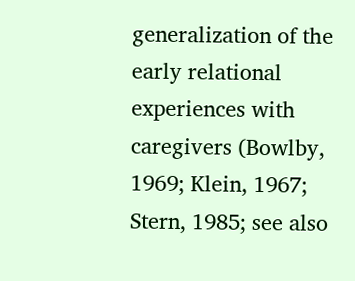generalization of the early relational experiences with caregivers (Bowlby, 1969; Klein, 1967; Stern, 1985; see also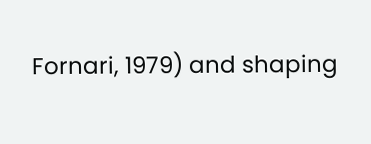Fornari, 1979) and shaping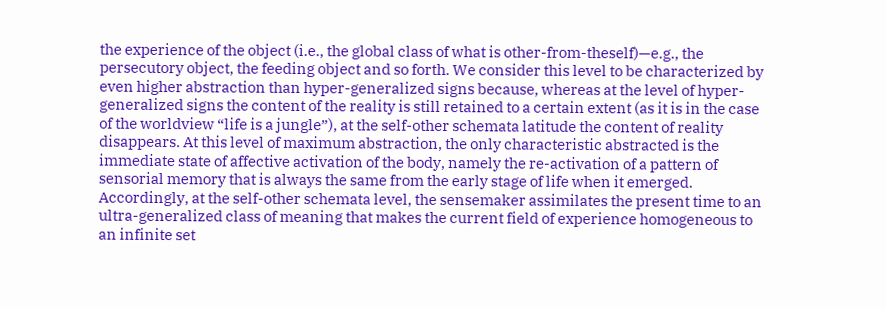the experience of the object (i.e., the global class of what is other-from-theself)—e.g., the persecutory object, the feeding object and so forth. We consider this level to be characterized by even higher abstraction than hyper-generalized signs because, whereas at the level of hyper-generalized signs the content of the reality is still retained to a certain extent (as it is in the case of the worldview “life is a jungle”), at the self-other schemata latitude the content of reality disappears. At this level of maximum abstraction, the only characteristic abstracted is the immediate state of affective activation of the body, namely the re-activation of a pattern of sensorial memory that is always the same from the early stage of life when it emerged. Accordingly, at the self-other schemata level, the sensemaker assimilates the present time to an ultra-generalized class of meaning that makes the current field of experience homogeneous to an infinite set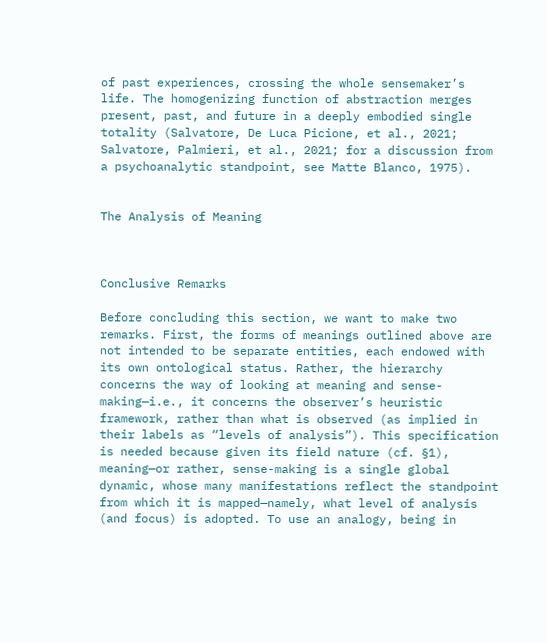of past experiences, crossing the whole sensemaker’s life. The homogenizing function of abstraction merges present, past, and future in a deeply embodied single totality (Salvatore, De Luca Picione, et al., 2021; Salvatore, Palmieri, et al., 2021; for a discussion from a psychoanalytic standpoint, see Matte Blanco, 1975).


The Analysis of Meaning



Conclusive Remarks

Before concluding this section, we want to make two remarks. First, the forms of meanings outlined above are not intended to be separate entities, each endowed with its own ontological status. Rather, the hierarchy concerns the way of looking at meaning and sense-making—i.e., it concerns the observer’s heuristic framework, rather than what is observed (as implied in their labels as “levels of analysis”). This specification is needed because given its field nature (cf. §1), meaning—or rather, sense-making is a single global dynamic, whose many manifestations reflect the standpoint from which it is mapped—namely, what level of analysis (and focus) is adopted. To use an analogy, being in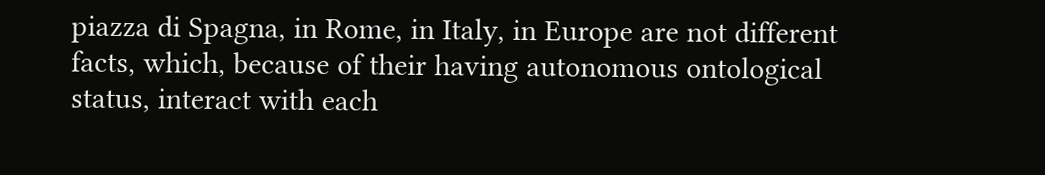piazza di Spagna, in Rome, in Italy, in Europe are not different facts, which, because of their having autonomous ontological status, interact with each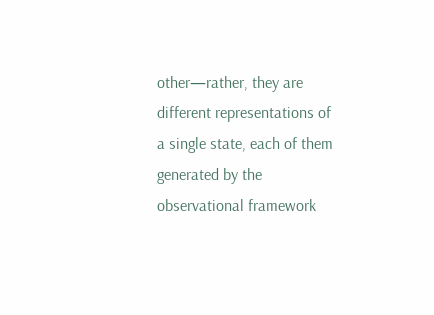other—rather, they are different representations of a single state, each of them generated by the observational framework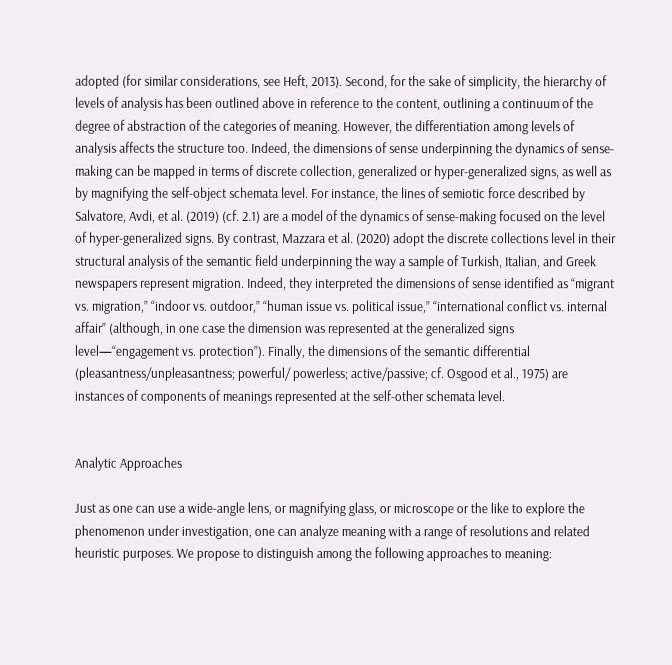adopted (for similar considerations, see Heft, 2013). Second, for the sake of simplicity, the hierarchy of levels of analysis has been outlined above in reference to the content, outlining a continuum of the degree of abstraction of the categories of meaning. However, the differentiation among levels of analysis affects the structure too. Indeed, the dimensions of sense underpinning the dynamics of sense-making can be mapped in terms of discrete collection, generalized or hyper-generalized signs, as well as by magnifying the self-object schemata level. For instance, the lines of semiotic force described by Salvatore, Avdi, et al. (2019) (cf. 2.1) are a model of the dynamics of sense-making focused on the level of hyper-generalized signs. By contrast, Mazzara et al. (2020) adopt the discrete collections level in their structural analysis of the semantic field underpinning the way a sample of Turkish, Italian, and Greek newspapers represent migration. Indeed, they interpreted the dimensions of sense identified as “migrant vs. migration,” “indoor vs. outdoor,” “human issue vs. political issue,” “international conflict vs. internal affair” (although, in one case the dimension was represented at the generalized signs level—“engagement vs. protection”). Finally, the dimensions of the semantic differential (pleasantness/unpleasantness; powerful/ powerless; active/passive; cf. Osgood et al., 1975) are instances of components of meanings represented at the self-other schemata level.


Analytic Approaches

Just as one can use a wide-angle lens, or magnifying glass, or microscope or the like to explore the phenomenon under investigation, one can analyze meaning with a range of resolutions and related heuristic purposes. We propose to distinguish among the following approaches to meaning: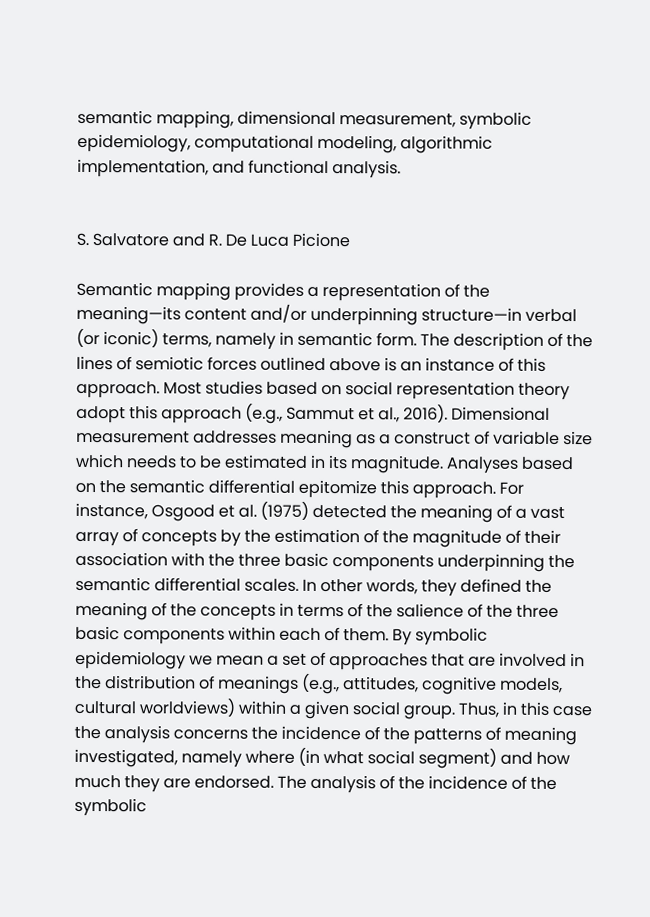semantic mapping, dimensional measurement, symbolic epidemiology, computational modeling, algorithmic implementation, and functional analysis.


S. Salvatore and R. De Luca Picione

Semantic mapping provides a representation of the meaning—its content and/or underpinning structure—in verbal (or iconic) terms, namely in semantic form. The description of the lines of semiotic forces outlined above is an instance of this approach. Most studies based on social representation theory adopt this approach (e.g., Sammut et al., 2016). Dimensional measurement addresses meaning as a construct of variable size which needs to be estimated in its magnitude. Analyses based on the semantic differential epitomize this approach. For instance, Osgood et al. (1975) detected the meaning of a vast array of concepts by the estimation of the magnitude of their association with the three basic components underpinning the semantic differential scales. In other words, they defined the meaning of the concepts in terms of the salience of the three basic components within each of them. By symbolic epidemiology we mean a set of approaches that are involved in the distribution of meanings (e.g., attitudes, cognitive models, cultural worldviews) within a given social group. Thus, in this case the analysis concerns the incidence of the patterns of meaning investigated, namely where (in what social segment) and how much they are endorsed. The analysis of the incidence of the symbolic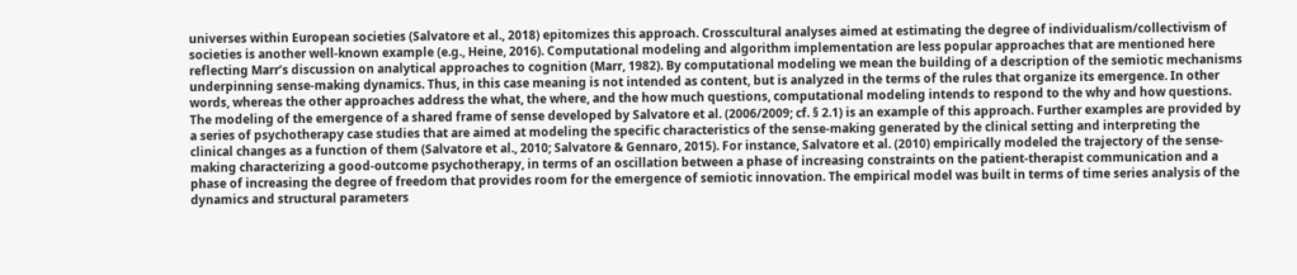universes within European societies (Salvatore et al., 2018) epitomizes this approach. Crosscultural analyses aimed at estimating the degree of individualism/collectivism of societies is another well-known example (e.g., Heine, 2016). Computational modeling and algorithm implementation are less popular approaches that are mentioned here reflecting Marr’s discussion on analytical approaches to cognition (Marr, 1982). By computational modeling we mean the building of a description of the semiotic mechanisms underpinning sense-making dynamics. Thus, in this case meaning is not intended as content, but is analyzed in the terms of the rules that organize its emergence. In other words, whereas the other approaches address the what, the where, and the how much questions, computational modeling intends to respond to the why and how questions. The modeling of the emergence of a shared frame of sense developed by Salvatore et al. (2006/2009; cf. § 2.1) is an example of this approach. Further examples are provided by a series of psychotherapy case studies that are aimed at modeling the specific characteristics of the sense-making generated by the clinical setting and interpreting the clinical changes as a function of them (Salvatore et al., 2010; Salvatore & Gennaro, 2015). For instance, Salvatore et al. (2010) empirically modeled the trajectory of the sense-making characterizing a good-outcome psychotherapy, in terms of an oscillation between a phase of increasing constraints on the patient-therapist communication and a phase of increasing the degree of freedom that provides room for the emergence of semiotic innovation. The empirical model was built in terms of time series analysis of the dynamics and structural parameters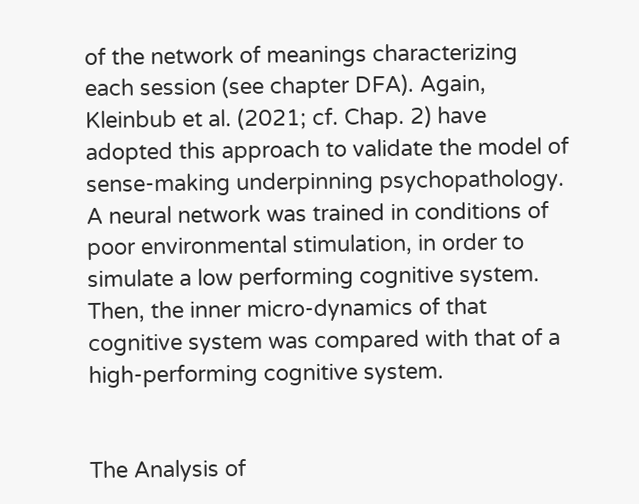of the network of meanings characterizing each session (see chapter DFA). Again, Kleinbub et al. (2021; cf. Chap. 2) have adopted this approach to validate the model of sense-making underpinning psychopathology. A neural network was trained in conditions of poor environmental stimulation, in order to simulate a low performing cognitive system. Then, the inner micro-dynamics of that cognitive system was compared with that of a high-performing cognitive system.


The Analysis of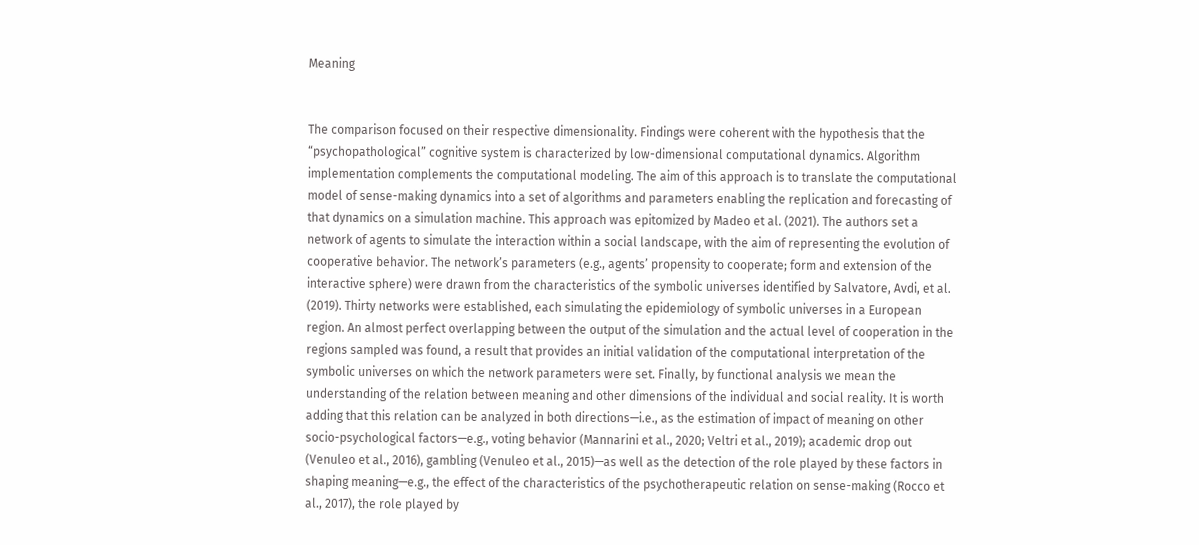Meaning


The comparison focused on their respective dimensionality. Findings were coherent with the hypothesis that the “psychopathological” cognitive system is characterized by low-dimensional computational dynamics. Algorithm implementation complements the computational modeling. The aim of this approach is to translate the computational model of sense-making dynamics into a set of algorithms and parameters enabling the replication and forecasting of that dynamics on a simulation machine. This approach was epitomized by Madeo et al. (2021). The authors set a network of agents to simulate the interaction within a social landscape, with the aim of representing the evolution of cooperative behavior. The network’s parameters (e.g., agents’ propensity to cooperate; form and extension of the interactive sphere) were drawn from the characteristics of the symbolic universes identified by Salvatore, Avdi, et al. (2019). Thirty networks were established, each simulating the epidemiology of symbolic universes in a European region. An almost perfect overlapping between the output of the simulation and the actual level of cooperation in the regions sampled was found, a result that provides an initial validation of the computational interpretation of the symbolic universes on which the network parameters were set. Finally, by functional analysis we mean the understanding of the relation between meaning and other dimensions of the individual and social reality. It is worth adding that this relation can be analyzed in both directions—i.e., as the estimation of impact of meaning on other socio-psychological factors—e.g., voting behavior (Mannarini et al., 2020; Veltri et al., 2019); academic drop out (Venuleo et al., 2016), gambling (Venuleo et al., 2015)—as well as the detection of the role played by these factors in shaping meaning—e.g., the effect of the characteristics of the psychotherapeutic relation on sense-making (Rocco et al., 2017), the role played by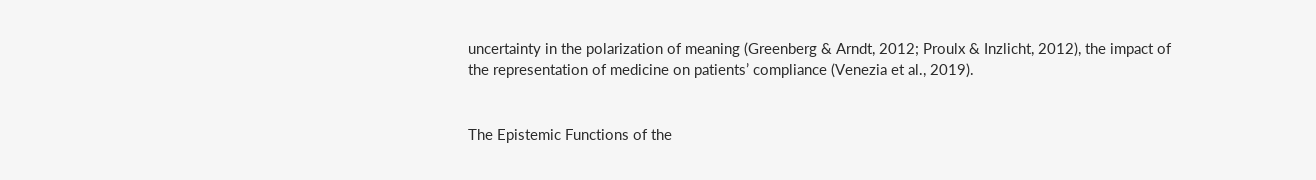uncertainty in the polarization of meaning (Greenberg & Arndt, 2012; Proulx & Inzlicht, 2012), the impact of the representation of medicine on patients’ compliance (Venezia et al., 2019).


The Epistemic Functions of the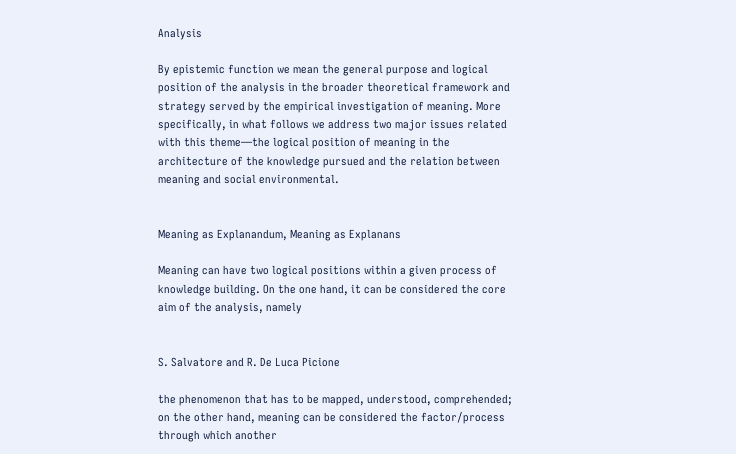Analysis

By epistemic function we mean the general purpose and logical position of the analysis in the broader theoretical framework and strategy served by the empirical investigation of meaning. More specifically, in what follows we address two major issues related with this theme—the logical position of meaning in the architecture of the knowledge pursued and the relation between meaning and social environmental.


Meaning as Explanandum, Meaning as Explanans

Meaning can have two logical positions within a given process of knowledge building. On the one hand, it can be considered the core aim of the analysis, namely


S. Salvatore and R. De Luca Picione

the phenomenon that has to be mapped, understood, comprehended; on the other hand, meaning can be considered the factor/process through which another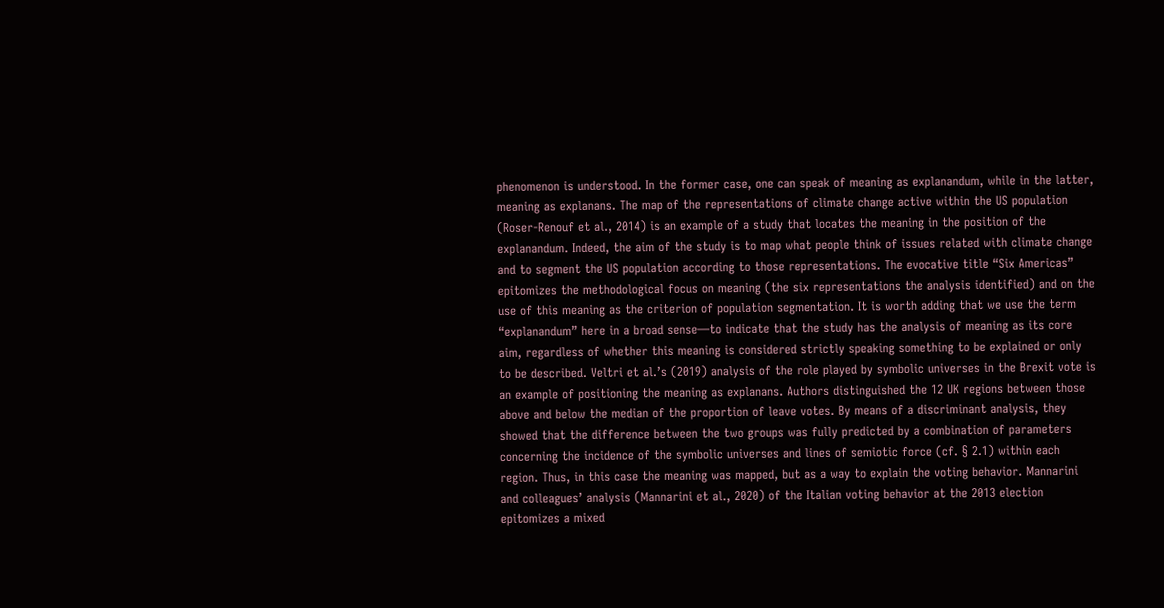phenomenon is understood. In the former case, one can speak of meaning as explanandum, while in the latter, meaning as explanans. The map of the representations of climate change active within the US population (Roser-Renouf et al., 2014) is an example of a study that locates the meaning in the position of the explanandum. Indeed, the aim of the study is to map what people think of issues related with climate change and to segment the US population according to those representations. The evocative title “Six Americas” epitomizes the methodological focus on meaning (the six representations the analysis identified) and on the use of this meaning as the criterion of population segmentation. It is worth adding that we use the term “explanandum” here in a broad sense—to indicate that the study has the analysis of meaning as its core aim, regardless of whether this meaning is considered strictly speaking something to be explained or only to be described. Veltri et al.’s (2019) analysis of the role played by symbolic universes in the Brexit vote is an example of positioning the meaning as explanans. Authors distinguished the 12 UK regions between those above and below the median of the proportion of leave votes. By means of a discriminant analysis, they showed that the difference between the two groups was fully predicted by a combination of parameters concerning the incidence of the symbolic universes and lines of semiotic force (cf. § 2.1) within each region. Thus, in this case the meaning was mapped, but as a way to explain the voting behavior. Mannarini and colleagues’ analysis (Mannarini et al., 2020) of the Italian voting behavior at the 2013 election epitomizes a mixed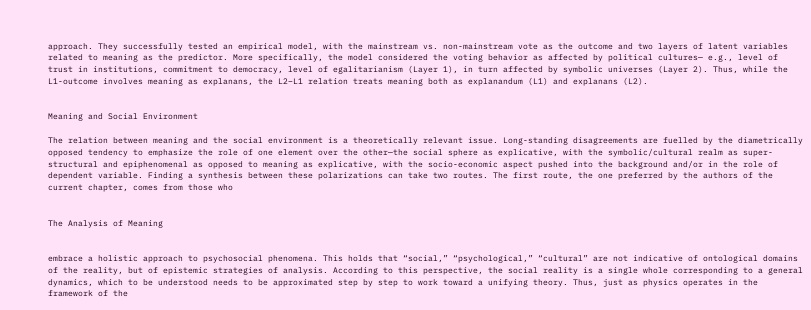approach. They successfully tested an empirical model, with the mainstream vs. non-mainstream vote as the outcome and two layers of latent variables related to meaning as the predictor. More specifically, the model considered the voting behavior as affected by political cultures— e.g., level of trust in institutions, commitment to democracy, level of egalitarianism (Layer 1), in turn affected by symbolic universes (Layer 2). Thus, while the L1-outcome involves meaning as explanans, the L2–L1 relation treats meaning both as explanandum (L1) and explanans (L2).


Meaning and Social Environment

The relation between meaning and the social environment is a theoretically relevant issue. Long-standing disagreements are fuelled by the diametrically opposed tendency to emphasize the role of one element over the other—the social sphere as explicative, with the symbolic/cultural realm as super-structural and epiphenomenal as opposed to meaning as explicative, with the socio-economic aspect pushed into the background and/or in the role of dependent variable. Finding a synthesis between these polarizations can take two routes. The first route, the one preferred by the authors of the current chapter, comes from those who


The Analysis of Meaning


embrace a holistic approach to psychosocial phenomena. This holds that “social,” “psychological,” “cultural” are not indicative of ontological domains of the reality, but of epistemic strategies of analysis. According to this perspective, the social reality is a single whole corresponding to a general dynamics, which to be understood needs to be approximated step by step to work toward a unifying theory. Thus, just as physics operates in the framework of the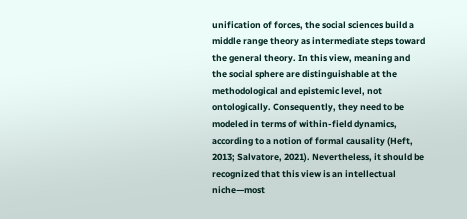unification of forces, the social sciences build a middle range theory as intermediate steps toward the general theory. In this view, meaning and the social sphere are distinguishable at the methodological and epistemic level, not ontologically. Consequently, they need to be modeled in terms of within-field dynamics, according to a notion of formal causality (Heft, 2013; Salvatore, 2021). Nevertheless, it should be recognized that this view is an intellectual niche—most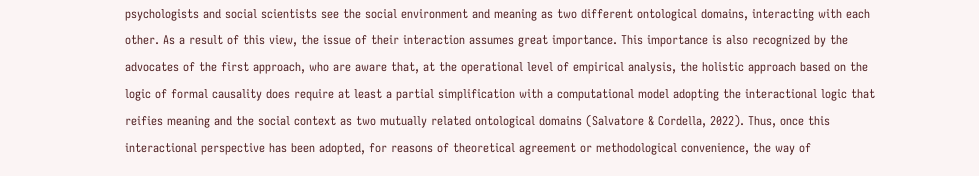psychologists and social scientists see the social environment and meaning as two different ontological domains, interacting with each other. As a result of this view, the issue of their interaction assumes great importance. This importance is also recognized by the advocates of the first approach, who are aware that, at the operational level of empirical analysis, the holistic approach based on the logic of formal causality does require at least a partial simplification with a computational model adopting the interactional logic that reifies meaning and the social context as two mutually related ontological domains (Salvatore & Cordella, 2022). Thus, once this interactional perspective has been adopted, for reasons of theoretical agreement or methodological convenience, the way of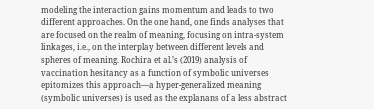modeling the interaction gains momentum and leads to two different approaches. On the one hand, one finds analyses that are focused on the realm of meaning, focusing on intra-system linkages, i.e., on the interplay between different levels and spheres of meaning. Rochira et al.’s (2019) analysis of vaccination hesitancy as a function of symbolic universes epitomizes this approach—a hyper-generalized meaning (symbolic universes) is used as the explanans of a less abstract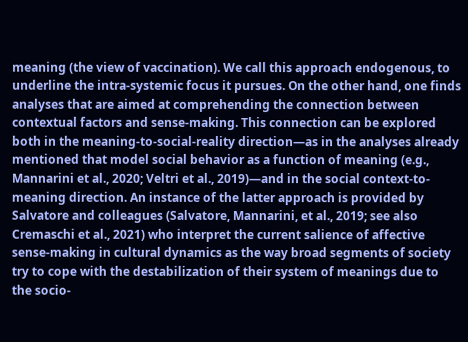meaning (the view of vaccination). We call this approach endogenous, to underline the intra-systemic focus it pursues. On the other hand, one finds analyses that are aimed at comprehending the connection between contextual factors and sense-making. This connection can be explored both in the meaning-to-social-reality direction—as in the analyses already mentioned that model social behavior as a function of meaning (e.g., Mannarini et al., 2020; Veltri et al., 2019)—and in the social context-to-meaning direction. An instance of the latter approach is provided by Salvatore and colleagues (Salvatore, Mannarini, et al., 2019; see also Cremaschi et al., 2021) who interpret the current salience of affective sense-making in cultural dynamics as the way broad segments of society try to cope with the destabilization of their system of meanings due to the socio-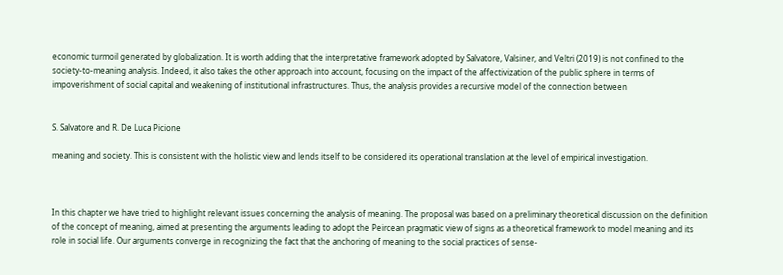economic turmoil generated by globalization. It is worth adding that the interpretative framework adopted by Salvatore, Valsiner, and Veltri (2019) is not confined to the society-to-meaning analysis. Indeed, it also takes the other approach into account, focusing on the impact of the affectivization of the public sphere in terms of impoverishment of social capital and weakening of institutional infrastructures. Thus, the analysis provides a recursive model of the connection between


S. Salvatore and R. De Luca Picione

meaning and society. This is consistent with the holistic view and lends itself to be considered its operational translation at the level of empirical investigation.



In this chapter we have tried to highlight relevant issues concerning the analysis of meaning. The proposal was based on a preliminary theoretical discussion on the definition of the concept of meaning, aimed at presenting the arguments leading to adopt the Peircean pragmatic view of signs as a theoretical framework to model meaning and its role in social life. Our arguments converge in recognizing the fact that the anchoring of meaning to the social practices of sense-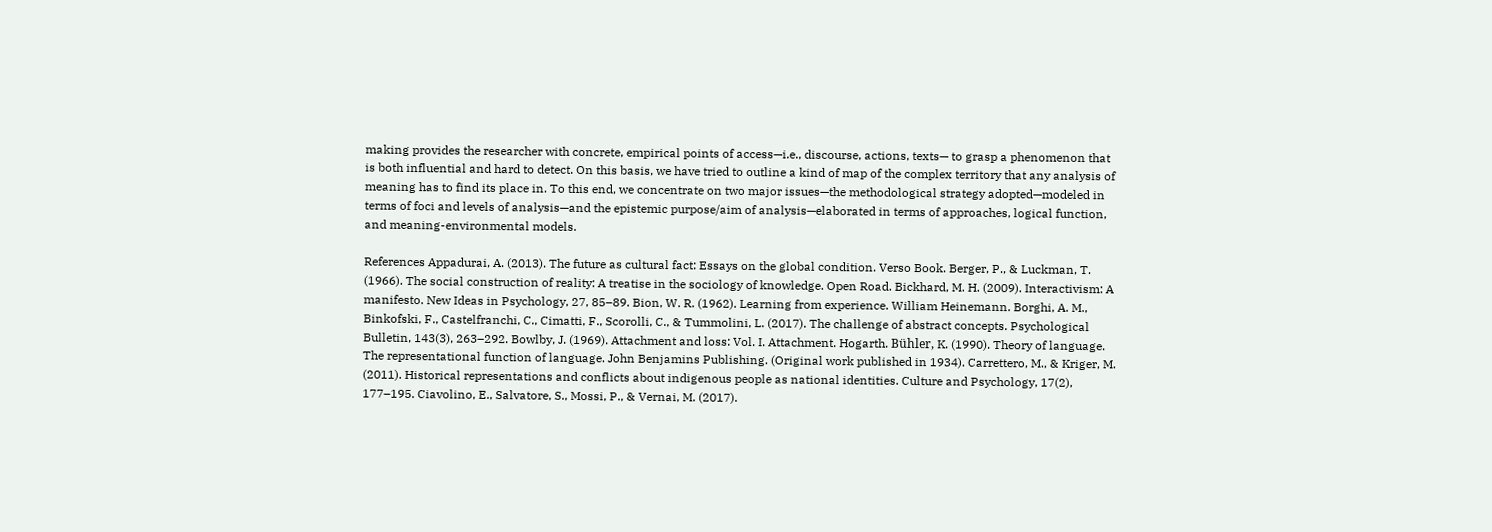making provides the researcher with concrete, empirical points of access—i.e., discourse, actions, texts— to grasp a phenomenon that is both influential and hard to detect. On this basis, we have tried to outline a kind of map of the complex territory that any analysis of meaning has to find its place in. To this end, we concentrate on two major issues—the methodological strategy adopted—modeled in terms of foci and levels of analysis—and the epistemic purpose/aim of analysis—elaborated in terms of approaches, logical function, and meaning-environmental models.

References Appadurai, A. (2013). The future as cultural fact: Essays on the global condition. Verso Book. Berger, P., & Luckman, T. (1966). The social construction of reality: A treatise in the sociology of knowledge. Open Road. Bickhard, M. H. (2009). Interactivism: A manifesto. New Ideas in Psychology, 27, 85–89. Bion, W. R. (1962). Learning from experience. William Heinemann. Borghi, A. M., Binkofski, F., Castelfranchi, C., Cimatti, F., Scorolli, C., & Tummolini, L. (2017). The challenge of abstract concepts. Psychological Bulletin, 143(3), 263–292. Bowlby, J. (1969). Attachment and loss: Vol. I. Attachment. Hogarth. Bühler, K. (1990). Theory of language. The representational function of language. John Benjamins Publishing. (Original work published in 1934). Carrettero, M., & Kriger, M. (2011). Historical representations and conflicts about indigenous people as national identities. Culture and Psychology, 17(2), 177–195. Ciavolino, E., Salvatore, S., Mossi, P., & Vernai, M. (2017).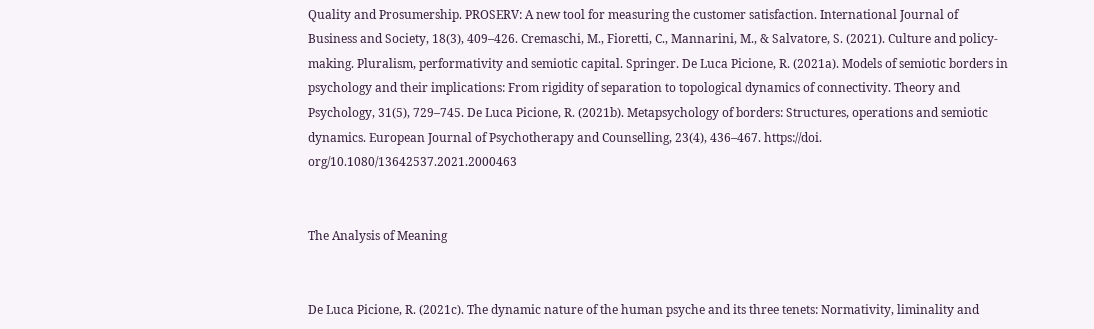Quality and Prosumership. PROSERV: A new tool for measuring the customer satisfaction. International Journal of Business and Society, 18(3), 409–426. Cremaschi, M., Fioretti, C., Mannarini, M., & Salvatore, S. (2021). Culture and policy-making. Pluralism, performativity and semiotic capital. Springer. De Luca Picione, R. (2021a). Models of semiotic borders in psychology and their implications: From rigidity of separation to topological dynamics of connectivity. Theory and Psychology, 31(5), 729–745. De Luca Picione, R. (2021b). Metapsychology of borders: Structures, operations and semiotic dynamics. European Journal of Psychotherapy and Counselling, 23(4), 436–467. https://doi. org/10.1080/13642537.2021.2000463


The Analysis of Meaning


De Luca Picione, R. (2021c). The dynamic nature of the human psyche and its three tenets: Normativity, liminality and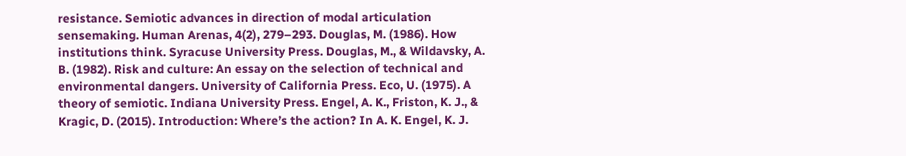resistance. Semiotic advances in direction of modal articulation sensemaking. Human Arenas, 4(2), 279–293. Douglas, M. (1986). How institutions think. Syracuse University Press. Douglas, M., & Wildavsky, A. B. (1982). Risk and culture: An essay on the selection of technical and environmental dangers. University of California Press. Eco, U. (1975). A theory of semiotic. Indiana University Press. Engel, A. K., Friston, K. J., & Kragic, D. (2015). Introduction: Where’s the action? In A. K. Engel, K. J.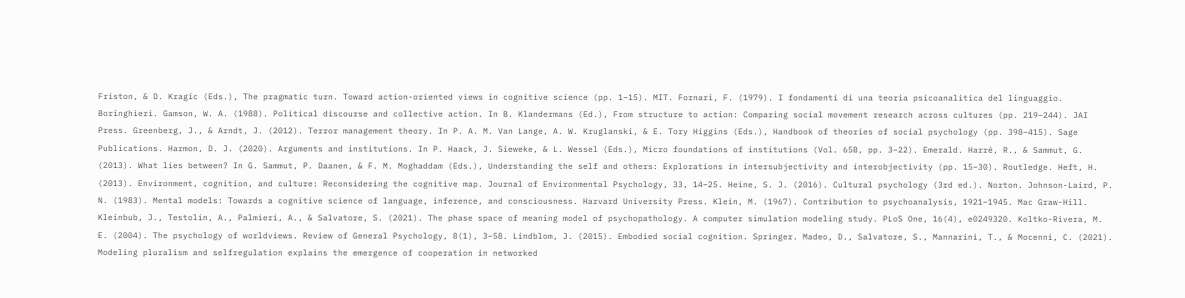Friston, & D. Kragic (Eds.), The pragmatic turn. Toward action-oriented views in cognitive science (pp. 1–15). MIT. Fornari, F. (1979). I fondamenti di una teoria psicoanalitica del linguaggio. Boringhieri. Gamson, W. A. (1988). Political discourse and collective action. In B. Klandermans (Ed.), From structure to action: Comparing social movement research across cultures (pp. 219–244). JAI Press. Greenberg, J., & Arndt, J. (2012). Terror management theory. In P. A. M. Van Lange, A. W. Kruglanski, & E. Tory Higgins (Eds.), Handbook of theories of social psychology (pp. 398–415). Sage Publications. Harmon, D. J. (2020). Arguments and institutions. In P. Haack, J. Sieweke, & L. Wessel (Eds.), Micro foundations of institutions (Vol. 65B, pp. 3–22). Emerald. Harré, R., & Sammut, G. (2013). What lies between? In G. Sammut, P. Daanen, & F. M. Moghaddam (Eds.), Understanding the self and others: Explorations in intersubjectivity and interobjectivity (pp. 15–30). Routledge. Heft, H. (2013). Environment, cognition, and culture: Reconsidering the cognitive map. Journal of Environmental Psychology, 33, 14–25. Heine, S. J. (2016). Cultural psychology (3rd ed.). Norton. Johnson-Laird, P. N. (1983). Mental models: Towards a cognitive science of language, inference, and consciousness. Harvard University Press. Klein, M. (1967). Contribution to psychoanalysis, 1921–1945. Mac Graw-Hill. Kleinbub, J., Testolin, A., Palmieri, A., & Salvatore, S. (2021). The phase space of meaning model of psychopathology. A computer simulation modeling study. PLoS One, 16(4), e0249320. Koltko-Rivera, M. E. (2004). The psychology of worldviews. Review of General Psychology, 8(1), 3–58. Lindblom, J. (2015). Embodied social cognition. Springer. Madeo, D., Salvatore, S., Mannarini, T., & Mocenni, C. (2021). Modeling pluralism and selfregulation explains the emergence of cooperation in networked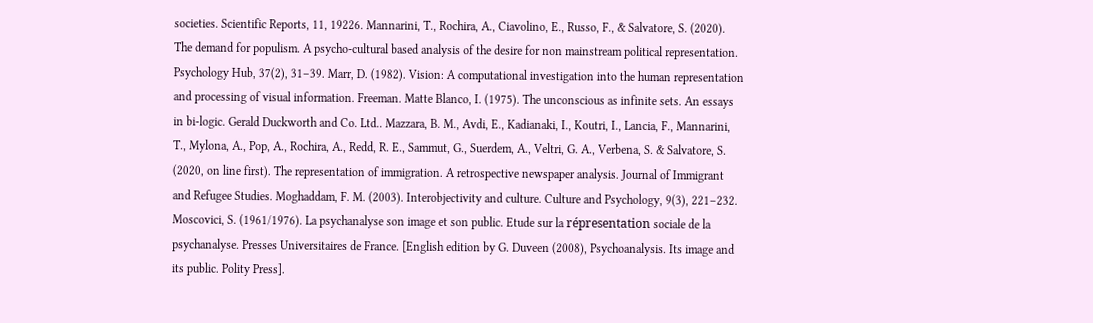societies. Scientific Reports, 11, 19226. Mannarini, T., Rochira, A., Ciavolino, E., Russo, F., & Salvatore, S. (2020). The demand for populism. A psycho-cultural based analysis of the desire for non mainstream political representation. Psychology Hub, 37(2), 31–39. Marr, D. (1982). Vision: A computational investigation into the human representation and processing of visual information. Freeman. Matte Blanco, I. (1975). The unconscious as infinite sets. An essays in bi-logic. Gerald Duckworth and Co. Ltd.. Mazzara, B. M., Avdi, E., Kadianaki, I., Koutri, I., Lancia, F., Mannarini, T., Mylona, A., Pop, A., Rochira, A., Redd, R. E., Sammut, G., Suerdem, A., Veltri, G. A., Verbena, S. & Salvatore, S. (2020, on line first). The representation of immigration. A retrospective newspaper analysis. Journal of Immigrant and Refugee Studies. Moghaddam, F. M. (2003). Interobjectivity and culture. Culture and Psychology, 9(3), 221–232. Moscovici, S. (1961/1976). La psychanalyse son image et son public. Etude sur la répresentation sociale de la psychanalyse. Presses Universitaires de France. [English edition by G. Duveen (2008), Psychoanalysis. Its image and its public. Polity Press].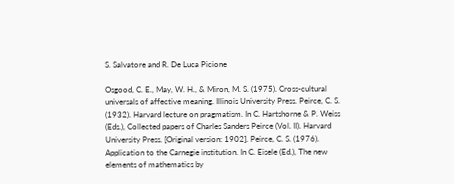S. Salvatore and R. De Luca Picione

Osgood, C. E., May, W. H., & Miron, M. S. (1975). Cross-cultural universals of affective meaning. Illinois University Press. Peirce, C. S. (1932). Harvard lecture on pragmatism. In C. Hartshorne & P. Weiss (Eds.), Collected papers of Charles Sanders Peirce (Vol. II). Harvard University Press. [Original version: 1902]. Peirce, C. S. (1976). Application to the Carnegie institution. In C. Eisele (Ed.), The new elements of mathematics by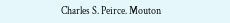Charles S. Peirce. Mouton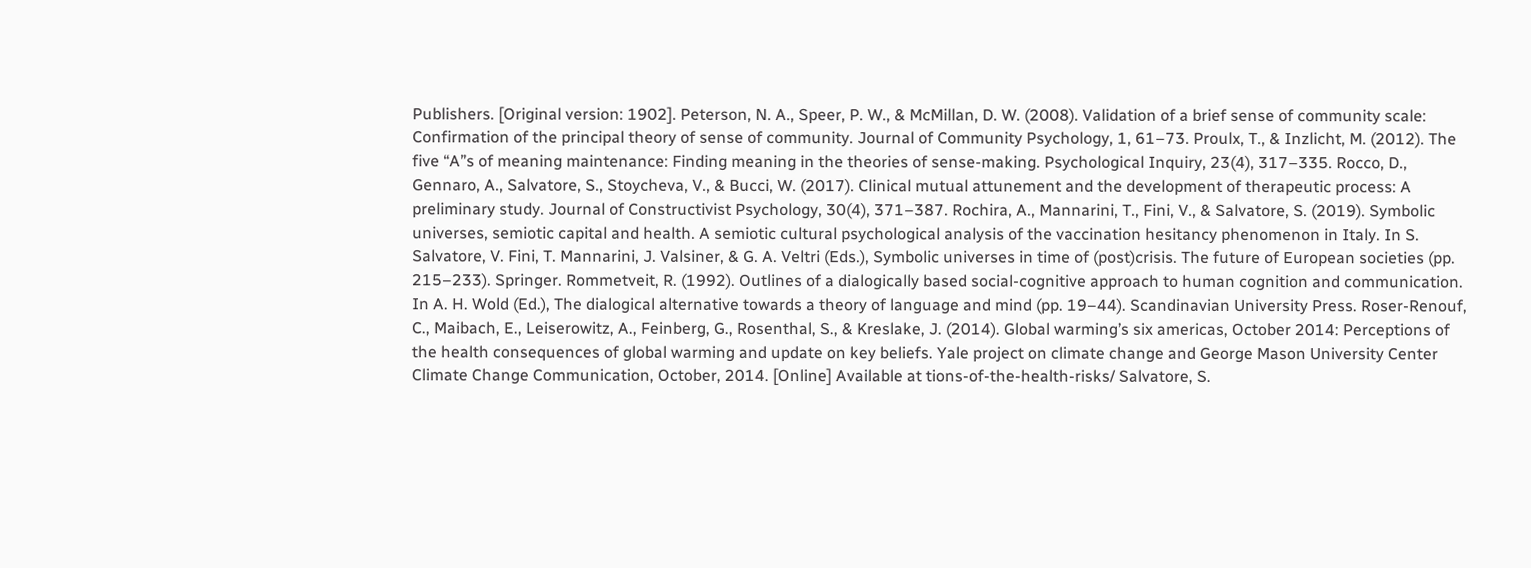Publishers. [Original version: 1902]. Peterson, N. A., Speer, P. W., & McMillan, D. W. (2008). Validation of a brief sense of community scale: Confirmation of the principal theory of sense of community. Journal of Community Psychology, 1, 61–73. Proulx, T., & Inzlicht, M. (2012). The five “A”s of meaning maintenance: Finding meaning in the theories of sense-making. Psychological Inquiry, 23(4), 317–335. Rocco, D., Gennaro, A., Salvatore, S., Stoycheva, V., & Bucci, W. (2017). Clinical mutual attunement and the development of therapeutic process: A preliminary study. Journal of Constructivist Psychology, 30(4), 371–387. Rochira, A., Mannarini, T., Fini, V., & Salvatore, S. (2019). Symbolic universes, semiotic capital and health. A semiotic cultural psychological analysis of the vaccination hesitancy phenomenon in Italy. In S. Salvatore, V. Fini, T. Mannarini, J. Valsiner, & G. A. Veltri (Eds.), Symbolic universes in time of (post)crisis. The future of European societies (pp. 215–233). Springer. Rommetveit, R. (1992). Outlines of a dialogically based social-cognitive approach to human cognition and communication. In A. H. Wold (Ed.), The dialogical alternative towards a theory of language and mind (pp. 19–44). Scandinavian University Press. Roser-Renouf, C., Maibach, E., Leiserowitz, A., Feinberg, G., Rosenthal, S., & Kreslake, J. (2014). Global warming’s six americas, October 2014: Perceptions of the health consequences of global warming and update on key beliefs. Yale project on climate change and George Mason University Center Climate Change Communication, October, 2014. [Online] Available at tions-of-the-health-risks/ Salvatore, S.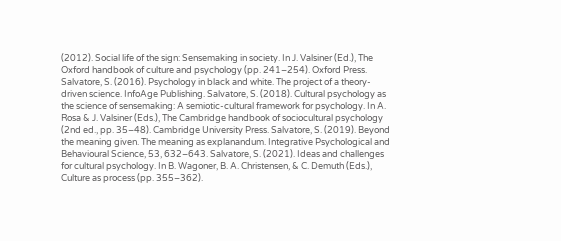(2012). Social life of the sign: Sensemaking in society. In J. Valsiner (Ed.), The Oxford handbook of culture and psychology (pp. 241–254). Oxford Press. Salvatore, S. (2016). Psychology in black and white. The project of a theory-driven science. InfoAge Publishing. Salvatore, S. (2018). Cultural psychology as the science of sensemaking: A semiotic-cultural framework for psychology. In A. Rosa & J. Valsiner (Eds.), The Cambridge handbook of sociocultural psychology (2nd ed., pp. 35–48). Cambridge University Press. Salvatore, S. (2019). Beyond the meaning given. The meaning as explanandum. Integrative Psychological and Behavioural Science, 53, 632–643. Salvatore, S. (2021). Ideas and challenges for cultural psychology. In B. Wagoner, B. A. Christensen, & C. Demuth (Eds.), Culture as process (pp. 355–362).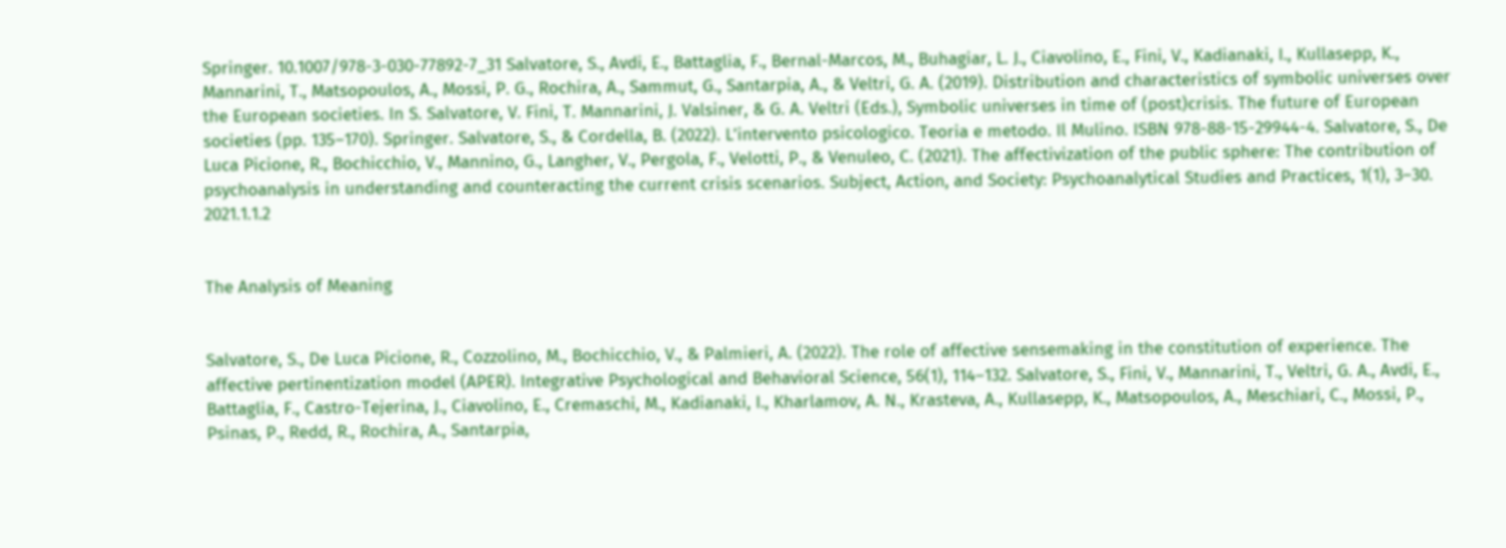Springer. 10.1007/978-3-030-77892-7_31 Salvatore, S., Avdi, E., Battaglia, F., Bernal-Marcos, M., Buhagiar, L. J., Ciavolino, E., Fini, V., Kadianaki, I., Kullasepp, K., Mannarini, T., Matsopoulos, A., Mossi, P. G., Rochira, A., Sammut, G., Santarpia, A., & Veltri, G. A. (2019). Distribution and characteristics of symbolic universes over the European societies. In S. Salvatore, V. Fini, T. Mannarini, J. Valsiner, & G. A. Veltri (Eds.), Symbolic universes in time of (post)crisis. The future of European societies (pp. 135–170). Springer. Salvatore, S., & Cordella, B. (2022). L’intervento psicologico. Teoria e metodo. Il Mulino. ISBN 978-88-15-29944-4. Salvatore, S., De Luca Picione, R., Bochicchio, V., Mannino, G., Langher, V., Pergola, F., Velotti, P., & Venuleo, C. (2021). The affectivization of the public sphere: The contribution of psychoanalysis in understanding and counteracting the current crisis scenarios. Subject, Action, and Society: Psychoanalytical Studies and Practices, 1(1), 3–30. 2021.1.1.2


The Analysis of Meaning


Salvatore, S., De Luca Picione, R., Cozzolino, M., Bochicchio, V., & Palmieri, A. (2022). The role of affective sensemaking in the constitution of experience. The affective pertinentization model (APER). Integrative Psychological and Behavioral Science, 56(1), 114–132. Salvatore, S., Fini, V., Mannarini, T., Veltri, G. A., Avdi, E., Battaglia, F., Castro-Tejerina, J., Ciavolino, E., Cremaschi, M., Kadianaki, I., Kharlamov, A. N., Krasteva, A., Kullasepp, K., Matsopoulos, A., Meschiari, C., Mossi, P., Psinas, P., Redd, R., Rochira, A., Santarpia,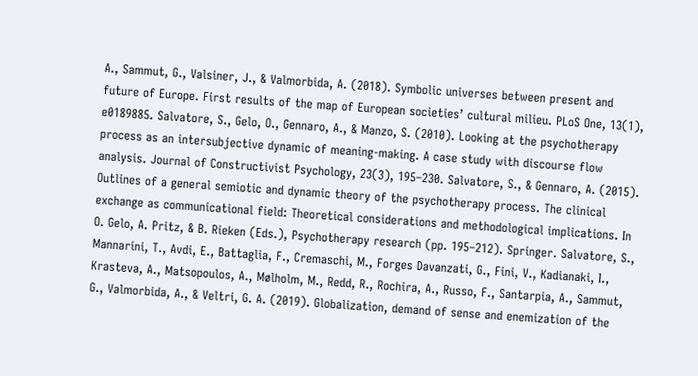A., Sammut, G., Valsiner, J., & Valmorbida, A. (2018). Symbolic universes between present and future of Europe. First results of the map of European societies’ cultural milieu. PLoS One, 13(1), e0189885. Salvatore, S., Gelo, O., Gennaro, A., & Manzo, S. (2010). Looking at the psychotherapy process as an intersubjective dynamic of meaning-making. A case study with discourse flow analysis. Journal of Constructivist Psychology, 23(3), 195–230. Salvatore, S., & Gennaro, A. (2015). Outlines of a general semiotic and dynamic theory of the psychotherapy process. The clinical exchange as communicational field: Theoretical considerations and methodological implications. In O. Gelo, A. Pritz, & B. Rieken (Eds.), Psychotherapy research (pp. 195–212). Springer. Salvatore, S., Mannarini, T., Avdi, E., Battaglia, F., Cremaschi, M., Forges Davanzati, G., Fini, V., Kadianaki, I., Krasteva, A., Matsopoulos, A., Mølholm, M., Redd, R., Rochira, A., Russo, F., Santarpia, A., Sammut, G., Valmorbida, A., & Veltri, G. A. (2019). Globalization, demand of sense and enemization of the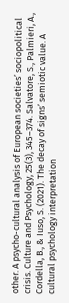other. A psycho-cultural analysis of European societies’ sociopolitical crisis. Culture and Psychology, 25(3), 345–374. Salvatore, S., Palmieri, A., Cordella, B., & Iuso, S. (2021). The decay of signs’ semiotic value. A cultural psychology interpretation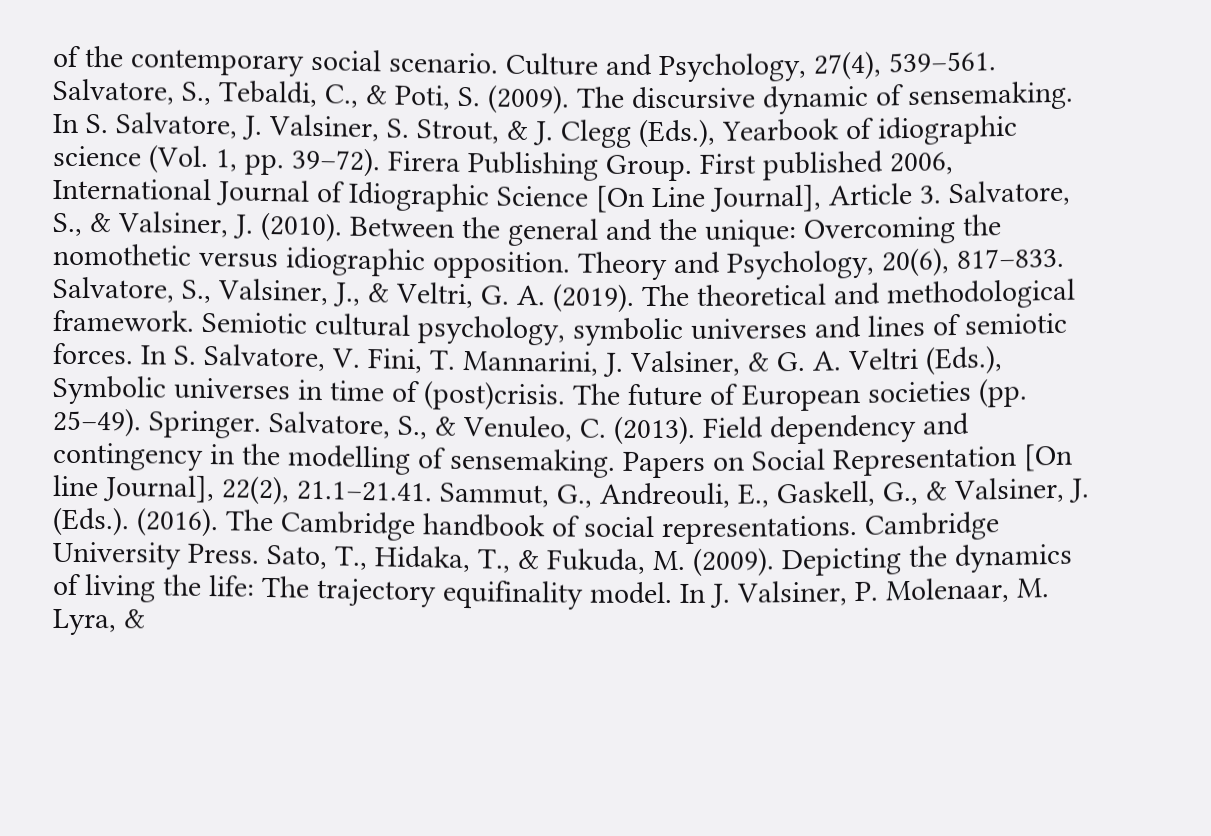of the contemporary social scenario. Culture and Psychology, 27(4), 539–561. Salvatore, S., Tebaldi, C., & Poti, S. (2009). The discursive dynamic of sensemaking. In S. Salvatore, J. Valsiner, S. Strout, & J. Clegg (Eds.), Yearbook of idiographic science (Vol. 1, pp. 39–72). Firera Publishing Group. First published 2006, International Journal of Idiographic Science [On Line Journal], Article 3. Salvatore, S., & Valsiner, J. (2010). Between the general and the unique: Overcoming the nomothetic versus idiographic opposition. Theory and Psychology, 20(6), 817–833. Salvatore, S., Valsiner, J., & Veltri, G. A. (2019). The theoretical and methodological framework. Semiotic cultural psychology, symbolic universes and lines of semiotic forces. In S. Salvatore, V. Fini, T. Mannarini, J. Valsiner, & G. A. Veltri (Eds.), Symbolic universes in time of (post)crisis. The future of European societies (pp. 25–49). Springer. Salvatore, S., & Venuleo, C. (2013). Field dependency and contingency in the modelling of sensemaking. Papers on Social Representation [On line Journal], 22(2), 21.1–21.41. Sammut, G., Andreouli, E., Gaskell, G., & Valsiner, J. (Eds.). (2016). The Cambridge handbook of social representations. Cambridge University Press. Sato, T., Hidaka, T., & Fukuda, M. (2009). Depicting the dynamics of living the life: The trajectory equifinality model. In J. Valsiner, P. Molenaar, M. Lyra, &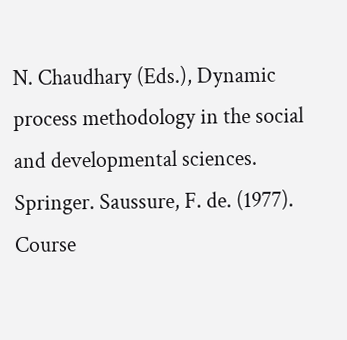N. Chaudhary (Eds.), Dynamic process methodology in the social and developmental sciences. Springer. Saussure, F. de. (1977). Course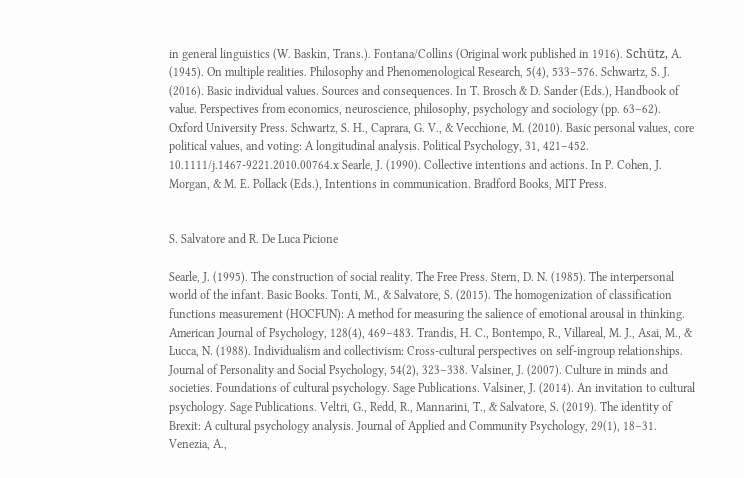in general linguistics (W. Baskin, Trans.). Fontana/Collins (Original work published in 1916). Schütz, A. (1945). On multiple realities. Philosophy and Phenomenological Research, 5(4), 533–576. Schwartz, S. J. (2016). Basic individual values. Sources and consequences. In T. Brosch & D. Sander (Eds.), Handbook of value. Perspectives from economics, neuroscience, philosophy, psychology and sociology (pp. 63–62). Oxford University Press. Schwartz, S. H., Caprara, G. V., & Vecchione, M. (2010). Basic personal values, core political values, and voting: A longitudinal analysis. Political Psychology, 31, 421–452. 10.1111/j.1467-9221.2010.00764.x Searle, J. (1990). Collective intentions and actions. In P. Cohen, J. Morgan, & M. E. Pollack (Eds.), Intentions in communication. Bradford Books, MIT Press.


S. Salvatore and R. De Luca Picione

Searle, J. (1995). The construction of social reality. The Free Press. Stern, D. N. (1985). The interpersonal world of the infant. Basic Books. Tonti, M., & Salvatore, S. (2015). The homogenization of classification functions measurement (HOCFUN): A method for measuring the salience of emotional arousal in thinking. American Journal of Psychology, 128(4), 469–483. Trandis, H. C., Bontempo, R., Villareal, M. J., Asai, M., & Lucca, N. (1988). Individualism and collectivism: Cross-cultural perspectives on self-ingroup relationships. Journal of Personality and Social Psychology, 54(2), 323–338. Valsiner, J. (2007). Culture in minds and societies. Foundations of cultural psychology. Sage Publications. Valsiner, J. (2014). An invitation to cultural psychology. Sage Publications. Veltri, G., Redd, R., Mannarini, T., & Salvatore, S. (2019). The identity of Brexit: A cultural psychology analysis. Journal of Applied and Community Psychology, 29(1), 18–31. Venezia, A.,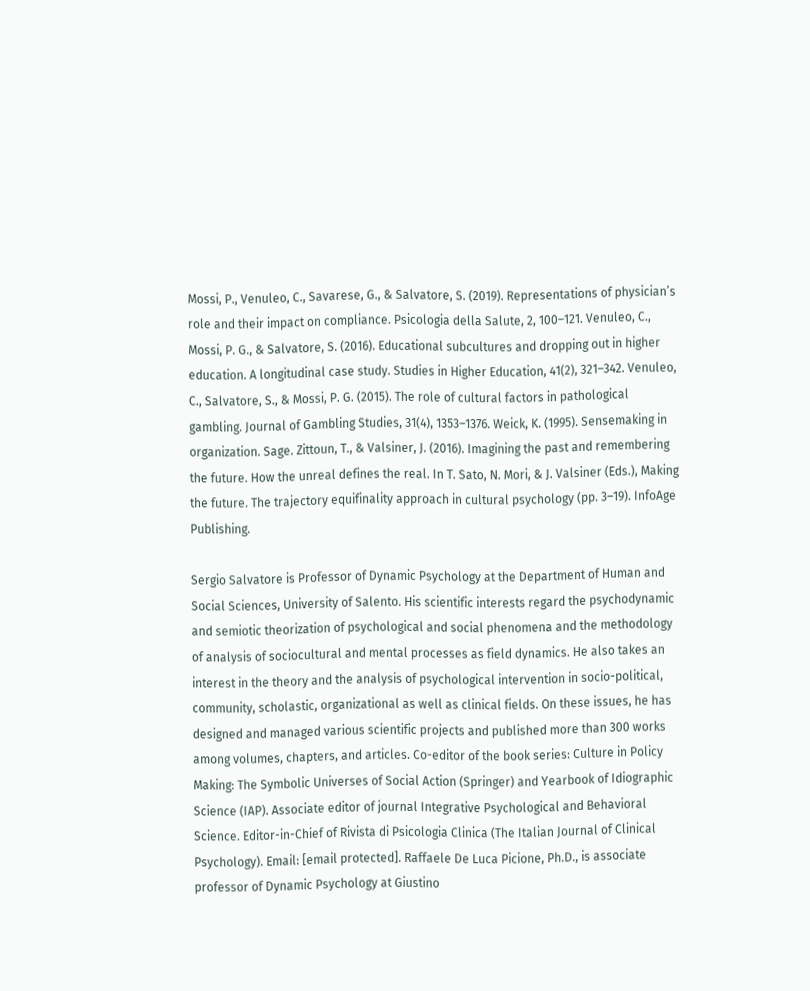Mossi, P., Venuleo, C., Savarese, G., & Salvatore, S. (2019). Representations of physician’s role and their impact on compliance. Psicologia della Salute, 2, 100–121. Venuleo, C., Mossi, P. G., & Salvatore, S. (2016). Educational subcultures and dropping out in higher education. A longitudinal case study. Studies in Higher Education, 41(2), 321–342. Venuleo, C., Salvatore, S., & Mossi, P. G. (2015). The role of cultural factors in pathological gambling. Journal of Gambling Studies, 31(4), 1353–1376. Weick, K. (1995). Sensemaking in organization. Sage. Zittoun, T., & Valsiner, J. (2016). Imagining the past and remembering the future. How the unreal defines the real. In T. Sato, N. Mori, & J. Valsiner (Eds.), Making the future. The trajectory equifinality approach in cultural psychology (pp. 3–19). InfoAge Publishing.

Sergio Salvatore is Professor of Dynamic Psychology at the Department of Human and Social Sciences, University of Salento. His scientific interests regard the psychodynamic and semiotic theorization of psychological and social phenomena and the methodology of analysis of sociocultural and mental processes as field dynamics. He also takes an interest in the theory and the analysis of psychological intervention in socio-political, community, scholastic, organizational as well as clinical fields. On these issues, he has designed and managed various scientific projects and published more than 300 works among volumes, chapters, and articles. Co-editor of the book series: Culture in Policy Making: The Symbolic Universes of Social Action (Springer) and Yearbook of Idiographic Science (IAP). Associate editor of journal Integrative Psychological and Behavioral Science. Editor-in-Chief of Rivista di Psicologia Clinica (The Italian Journal of Clinical Psychology). Email: [email protected]. Raffaele De Luca Picione, Ph.D., is associate professor of Dynamic Psychology at Giustino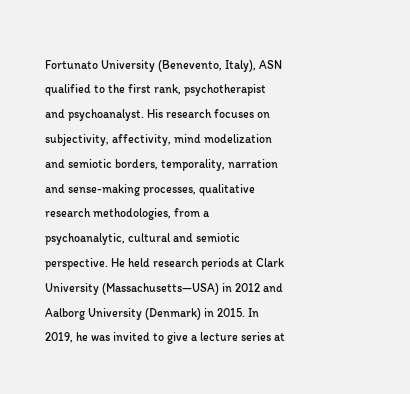Fortunato University (Benevento, Italy), ASN qualified to the first rank, psychotherapist and psychoanalyst. His research focuses on subjectivity, affectivity, mind modelization and semiotic borders, temporality, narration and sense-making processes, qualitative research methodologies, from a psychoanalytic, cultural and semiotic perspective. He held research periods at Clark University (Massachusetts—USA) in 2012 and Aalborg University (Denmark) in 2015. In 2019, he was invited to give a lecture series at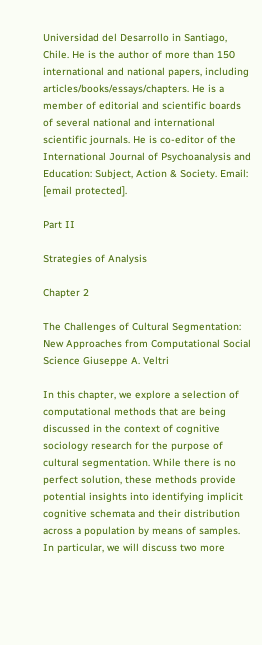Universidad del Desarrollo in Santiago, Chile. He is the author of more than 150 international and national papers, including articles/books/essays/chapters. He is a member of editorial and scientific boards of several national and international scientific journals. He is co-editor of the International Journal of Psychoanalysis and Education: Subject, Action & Society. Email: [email protected].

Part II

Strategies of Analysis

Chapter 2

The Challenges of Cultural Segmentation: New Approaches from Computational Social Science Giuseppe A. Veltri

In this chapter, we explore a selection of computational methods that are being discussed in the context of cognitive sociology research for the purpose of cultural segmentation. While there is no perfect solution, these methods provide potential insights into identifying implicit cognitive schemata and their distribution across a population by means of samples. In particular, we will discuss two more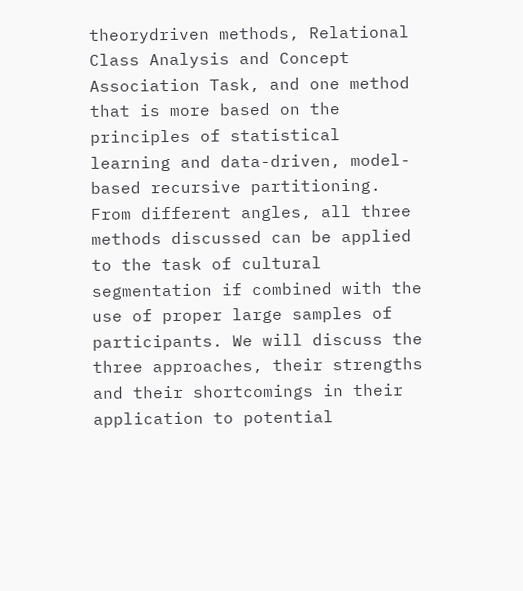theorydriven methods, Relational Class Analysis and Concept Association Task, and one method that is more based on the principles of statistical learning and data-driven, model-based recursive partitioning. From different angles, all three methods discussed can be applied to the task of cultural segmentation if combined with the use of proper large samples of participants. We will discuss the three approaches, their strengths and their shortcomings in their application to potential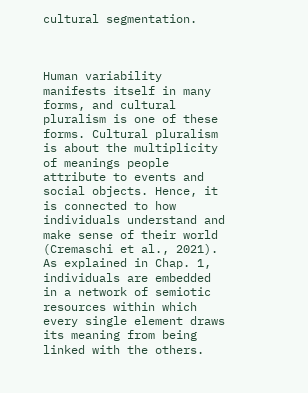cultural segmentation.



Human variability manifests itself in many forms, and cultural pluralism is one of these forms. Cultural pluralism is about the multiplicity of meanings people attribute to events and social objects. Hence, it is connected to how individuals understand and make sense of their world (Cremaschi et al., 2021). As explained in Chap. 1, individuals are embedded in a network of semiotic resources within which every single element draws its meaning from being linked with the others.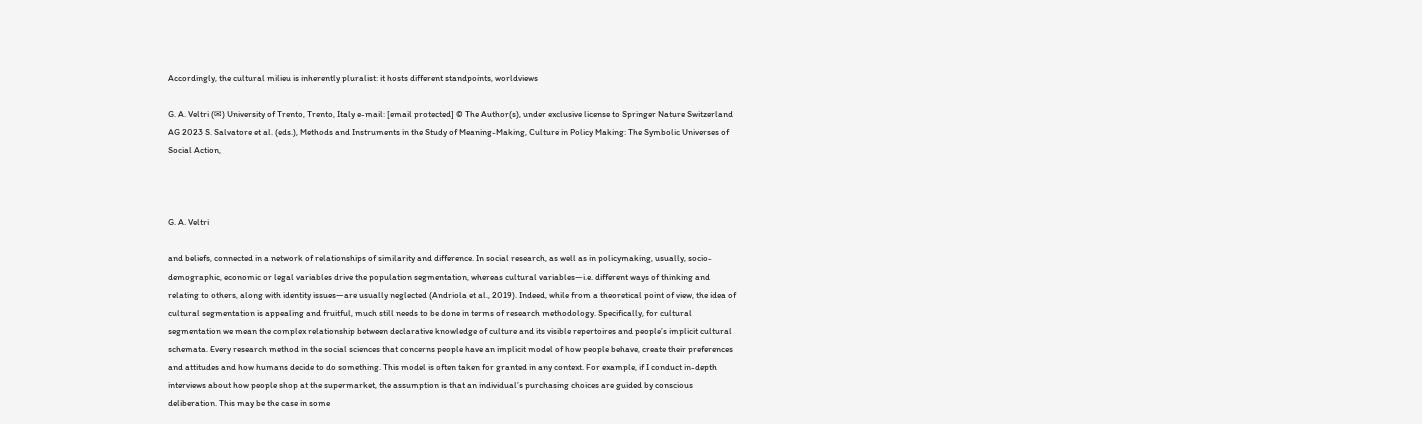Accordingly, the cultural milieu is inherently pluralist: it hosts different standpoints, worldviews

G. A. Veltri (✉) University of Trento, Trento, Italy e-mail: [email protected] © The Author(s), under exclusive license to Springer Nature Switzerland AG 2023 S. Salvatore et al. (eds.), Methods and Instruments in the Study of Meaning-Making, Culture in Policy Making: The Symbolic Universes of Social Action,



G. A. Veltri

and beliefs, connected in a network of relationships of similarity and difference. In social research, as well as in policymaking, usually, socio-demographic, economic or legal variables drive the population segmentation, whereas cultural variables—i.e. different ways of thinking and relating to others, along with identity issues—are usually neglected (Andriola et al., 2019). Indeed, while from a theoretical point of view, the idea of cultural segmentation is appealing and fruitful, much still needs to be done in terms of research methodology. Specifically, for cultural segmentation we mean the complex relationship between declarative knowledge of culture and its visible repertoires and people’s implicit cultural schemata. Every research method in the social sciences that concerns people have an implicit model of how people behave, create their preferences and attitudes and how humans decide to do something. This model is often taken for granted in any context. For example, if I conduct in-depth interviews about how people shop at the supermarket, the assumption is that an individual’s purchasing choices are guided by conscious deliberation. This may be the case in some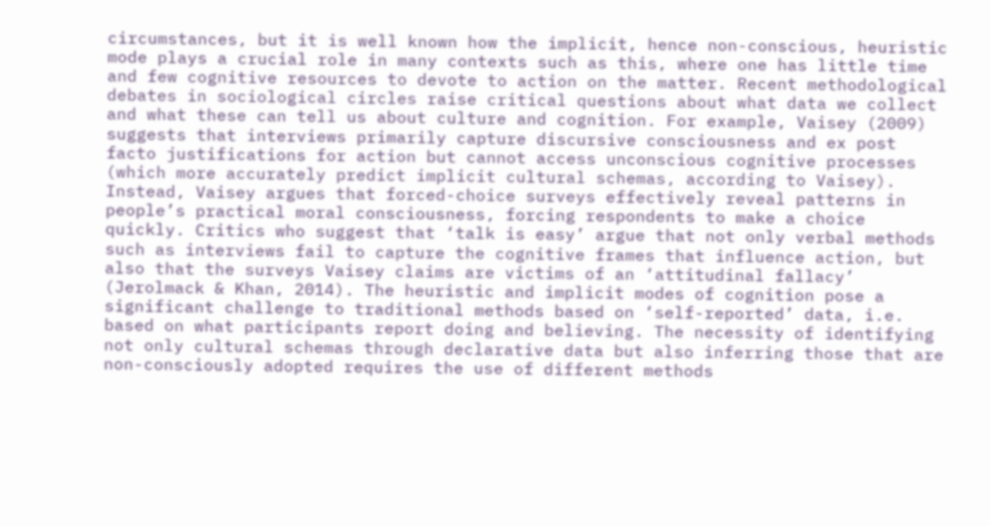circumstances, but it is well known how the implicit, hence non-conscious, heuristic mode plays a crucial role in many contexts such as this, where one has little time and few cognitive resources to devote to action on the matter. Recent methodological debates in sociological circles raise critical questions about what data we collect and what these can tell us about culture and cognition. For example, Vaisey (2009) suggests that interviews primarily capture discursive consciousness and ex post facto justifications for action but cannot access unconscious cognitive processes (which more accurately predict implicit cultural schemas, according to Vaisey). Instead, Vaisey argues that forced-choice surveys effectively reveal patterns in people’s practical moral consciousness, forcing respondents to make a choice quickly. Critics who suggest that ‘talk is easy’ argue that not only verbal methods such as interviews fail to capture the cognitive frames that influence action, but also that the surveys Vaisey claims are victims of an ‘attitudinal fallacy’ (Jerolmack & Khan, 2014). The heuristic and implicit modes of cognition pose a significant challenge to traditional methods based on ‘self-reported’ data, i.e. based on what participants report doing and believing. The necessity of identifying not only cultural schemas through declarative data but also inferring those that are non-consciously adopted requires the use of different methods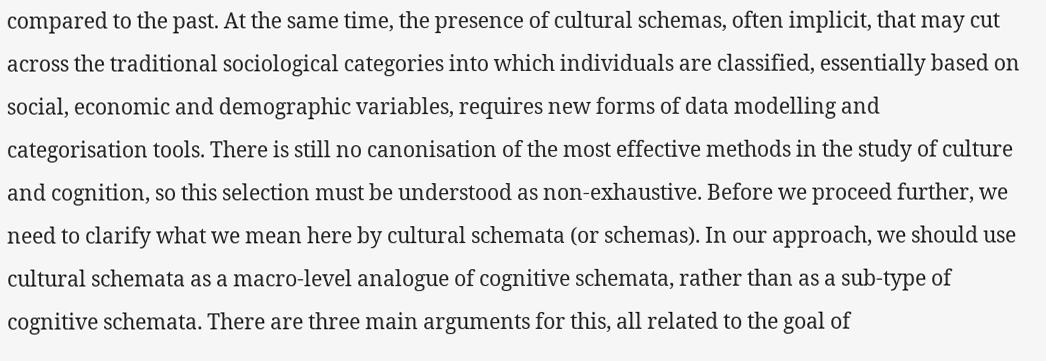compared to the past. At the same time, the presence of cultural schemas, often implicit, that may cut across the traditional sociological categories into which individuals are classified, essentially based on social, economic and demographic variables, requires new forms of data modelling and categorisation tools. There is still no canonisation of the most effective methods in the study of culture and cognition, so this selection must be understood as non-exhaustive. Before we proceed further, we need to clarify what we mean here by cultural schemata (or schemas). In our approach, we should use cultural schemata as a macro-level analogue of cognitive schemata, rather than as a sub-type of cognitive schemata. There are three main arguments for this, all related to the goal of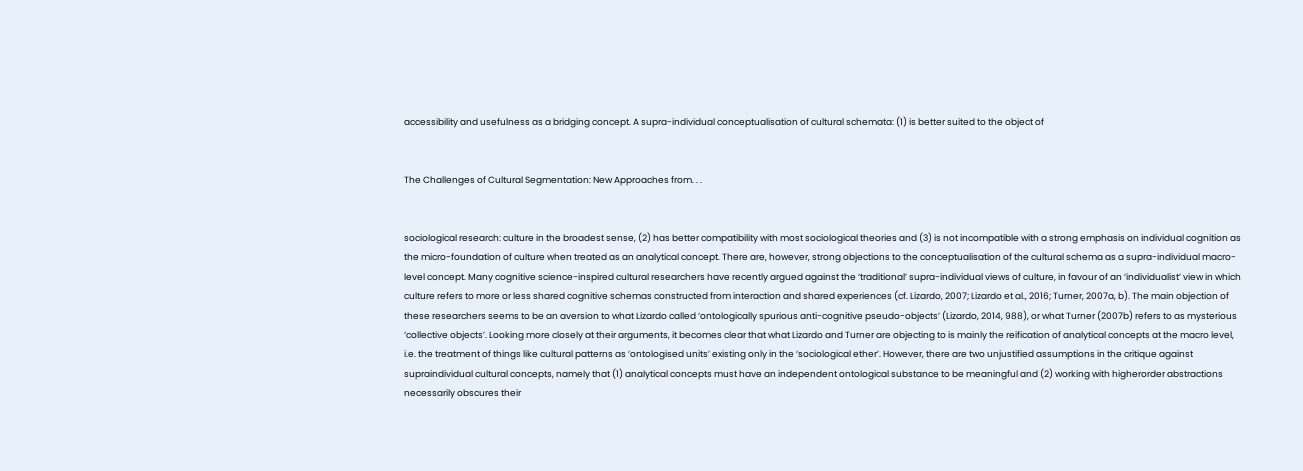accessibility and usefulness as a bridging concept. A supra-individual conceptualisation of cultural schemata: (1) is better suited to the object of


The Challenges of Cultural Segmentation: New Approaches from. . .


sociological research: culture in the broadest sense, (2) has better compatibility with most sociological theories and (3) is not incompatible with a strong emphasis on individual cognition as the micro-foundation of culture when treated as an analytical concept. There are, however, strong objections to the conceptualisation of the cultural schema as a supra-individual macro-level concept. Many cognitive science-inspired cultural researchers have recently argued against the ‘traditional’ supra-individual views of culture, in favour of an ‘individualist’ view in which culture refers to more or less shared cognitive schemas constructed from interaction and shared experiences (cf. Lizardo, 2007; Lizardo et al., 2016; Turner, 2007a, b). The main objection of these researchers seems to be an aversion to what Lizardo called ‘ontologically spurious anti-cognitive pseudo-objects’ (Lizardo, 2014, 988), or what Turner (2007b) refers to as mysterious ‘collective objects’. Looking more closely at their arguments, it becomes clear that what Lizardo and Turner are objecting to is mainly the reification of analytical concepts at the macro level, i.e. the treatment of things like cultural patterns as ‘ontologised units’ existing only in the ‘sociological ether’. However, there are two unjustified assumptions in the critique against supraindividual cultural concepts, namely that (1) analytical concepts must have an independent ontological substance to be meaningful and (2) working with higherorder abstractions necessarily obscures their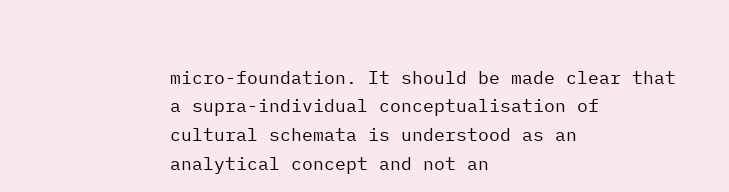micro-foundation. It should be made clear that a supra-individual conceptualisation of cultural schemata is understood as an analytical concept and not an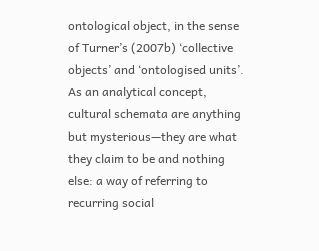ontological object, in the sense of Turner’s (2007b) ‘collective objects’ and ‘ontologised units’. As an analytical concept, cultural schemata are anything but mysterious—they are what they claim to be and nothing else: a way of referring to recurring social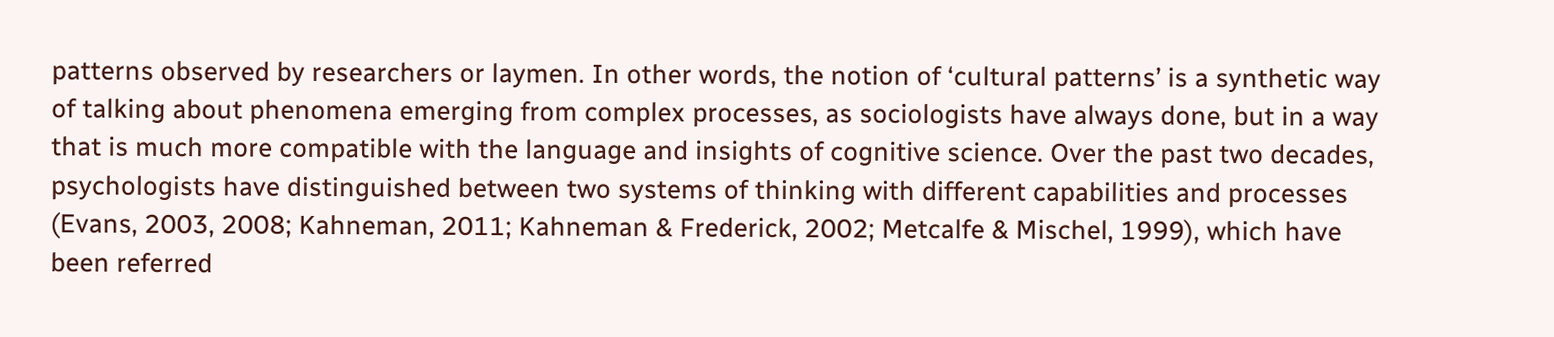patterns observed by researchers or laymen. In other words, the notion of ‘cultural patterns’ is a synthetic way of talking about phenomena emerging from complex processes, as sociologists have always done, but in a way that is much more compatible with the language and insights of cognitive science. Over the past two decades, psychologists have distinguished between two systems of thinking with different capabilities and processes (Evans, 2003, 2008; Kahneman, 2011; Kahneman & Frederick, 2002; Metcalfe & Mischel, 1999), which have been referred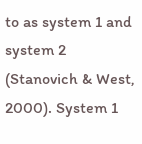to as system 1 and system 2 (Stanovich & West, 2000). System 1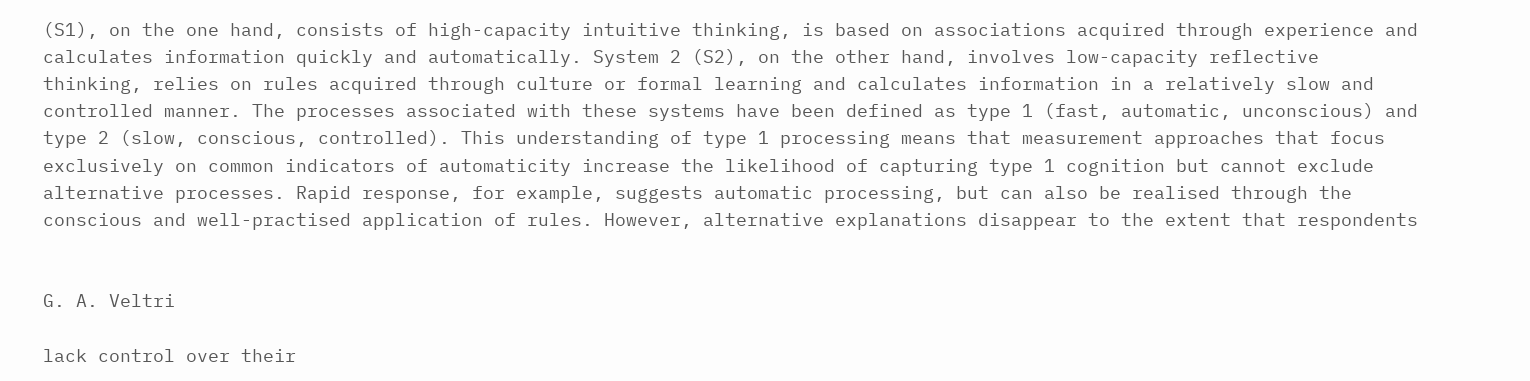(S1), on the one hand, consists of high-capacity intuitive thinking, is based on associations acquired through experience and calculates information quickly and automatically. System 2 (S2), on the other hand, involves low-capacity reflective thinking, relies on rules acquired through culture or formal learning and calculates information in a relatively slow and controlled manner. The processes associated with these systems have been defined as type 1 (fast, automatic, unconscious) and type 2 (slow, conscious, controlled). This understanding of type 1 processing means that measurement approaches that focus exclusively on common indicators of automaticity increase the likelihood of capturing type 1 cognition but cannot exclude alternative processes. Rapid response, for example, suggests automatic processing, but can also be realised through the conscious and well-practised application of rules. However, alternative explanations disappear to the extent that respondents


G. A. Veltri

lack control over their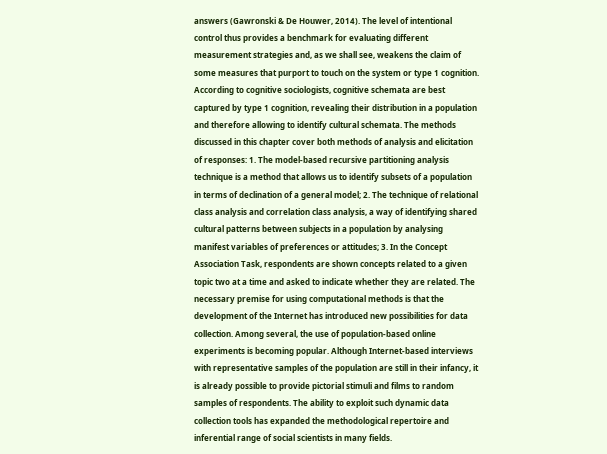answers (Gawronski & De Houwer, 2014). The level of intentional control thus provides a benchmark for evaluating different measurement strategies and, as we shall see, weakens the claim of some measures that purport to touch on the system or type 1 cognition. According to cognitive sociologists, cognitive schemata are best captured by type 1 cognition, revealing their distribution in a population and therefore allowing to identify cultural schemata. The methods discussed in this chapter cover both methods of analysis and elicitation of responses: 1. The model-based recursive partitioning analysis technique is a method that allows us to identify subsets of a population in terms of declination of a general model; 2. The technique of relational class analysis and correlation class analysis, a way of identifying shared cultural patterns between subjects in a population by analysing manifest variables of preferences or attitudes; 3. In the Concept Association Task, respondents are shown concepts related to a given topic two at a time and asked to indicate whether they are related. The necessary premise for using computational methods is that the development of the Internet has introduced new possibilities for data collection. Among several, the use of population-based online experiments is becoming popular. Although Internet-based interviews with representative samples of the population are still in their infancy, it is already possible to provide pictorial stimuli and films to random samples of respondents. The ability to exploit such dynamic data collection tools has expanded the methodological repertoire and inferential range of social scientists in many fields.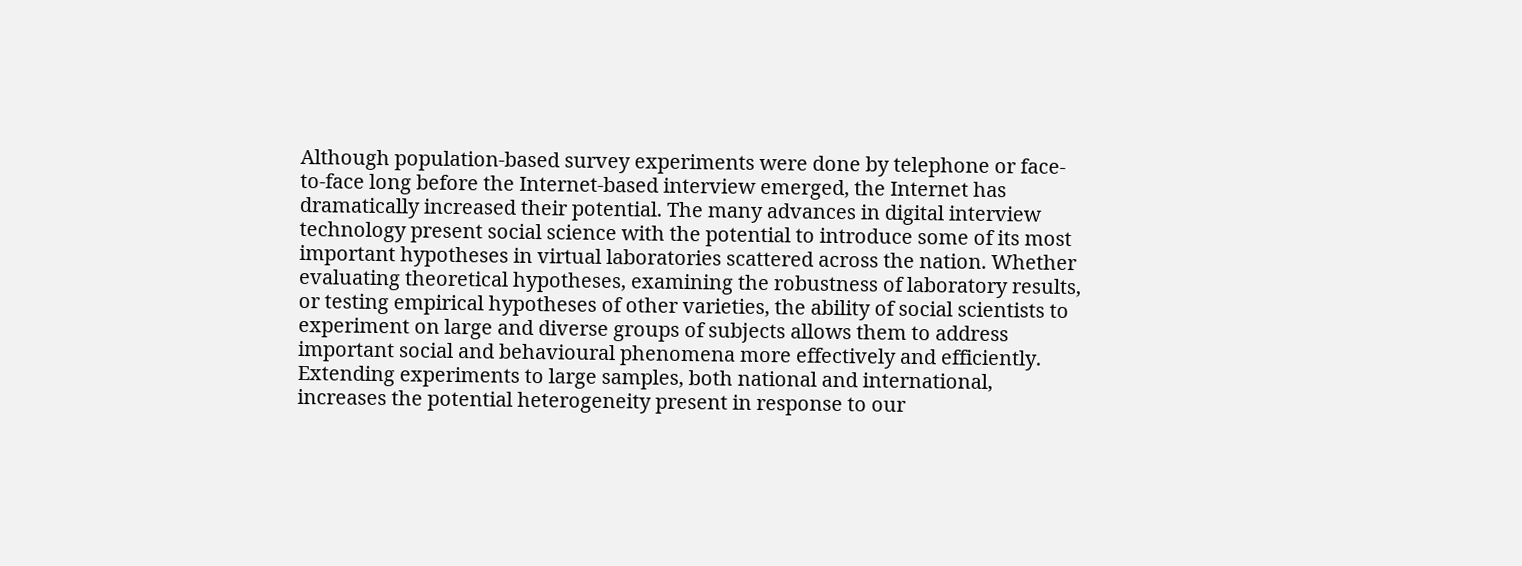Although population-based survey experiments were done by telephone or face-to-face long before the Internet-based interview emerged, the Internet has dramatically increased their potential. The many advances in digital interview technology present social science with the potential to introduce some of its most important hypotheses in virtual laboratories scattered across the nation. Whether evaluating theoretical hypotheses, examining the robustness of laboratory results, or testing empirical hypotheses of other varieties, the ability of social scientists to experiment on large and diverse groups of subjects allows them to address important social and behavioural phenomena more effectively and efficiently. Extending experiments to large samples, both national and international, increases the potential heterogeneity present in response to our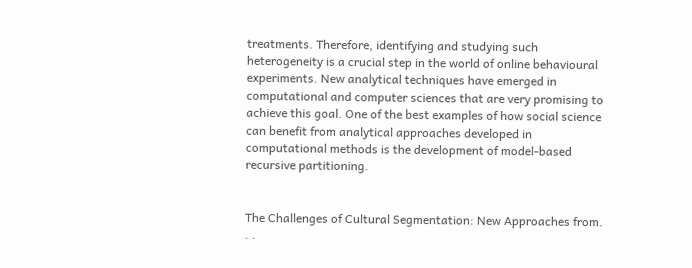treatments. Therefore, identifying and studying such heterogeneity is a crucial step in the world of online behavioural experiments. New analytical techniques have emerged in computational and computer sciences that are very promising to achieve this goal. One of the best examples of how social science can benefit from analytical approaches developed in computational methods is the development of model-based recursive partitioning.


The Challenges of Cultural Segmentation: New Approaches from. . .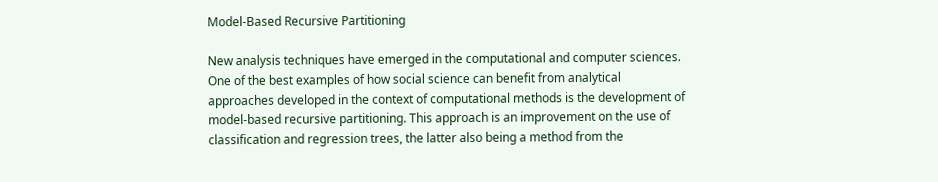Model-Based Recursive Partitioning

New analysis techniques have emerged in the computational and computer sciences. One of the best examples of how social science can benefit from analytical approaches developed in the context of computational methods is the development of model-based recursive partitioning. This approach is an improvement on the use of classification and regression trees, the latter also being a method from the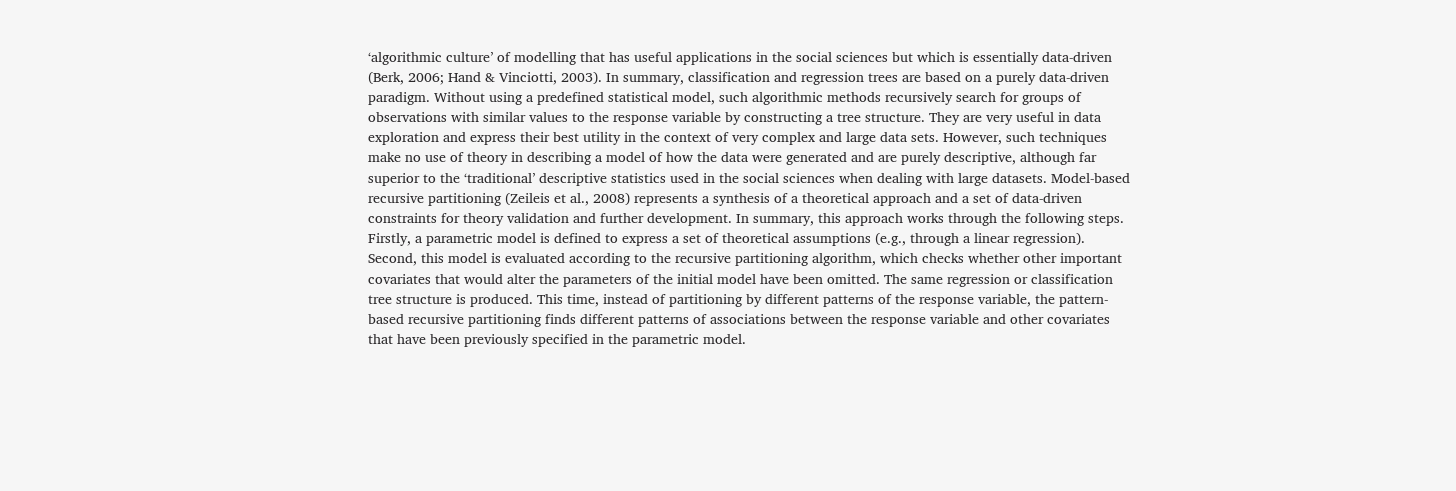‘algorithmic culture’ of modelling that has useful applications in the social sciences but which is essentially data-driven (Berk, 2006; Hand & Vinciotti, 2003). In summary, classification and regression trees are based on a purely data-driven paradigm. Without using a predefined statistical model, such algorithmic methods recursively search for groups of observations with similar values to the response variable by constructing a tree structure. They are very useful in data exploration and express their best utility in the context of very complex and large data sets. However, such techniques make no use of theory in describing a model of how the data were generated and are purely descriptive, although far superior to the ‘traditional’ descriptive statistics used in the social sciences when dealing with large datasets. Model-based recursive partitioning (Zeileis et al., 2008) represents a synthesis of a theoretical approach and a set of data-driven constraints for theory validation and further development. In summary, this approach works through the following steps. Firstly, a parametric model is defined to express a set of theoretical assumptions (e.g., through a linear regression). Second, this model is evaluated according to the recursive partitioning algorithm, which checks whether other important covariates that would alter the parameters of the initial model have been omitted. The same regression or classification tree structure is produced. This time, instead of partitioning by different patterns of the response variable, the pattern-based recursive partitioning finds different patterns of associations between the response variable and other covariates that have been previously specified in the parametric model.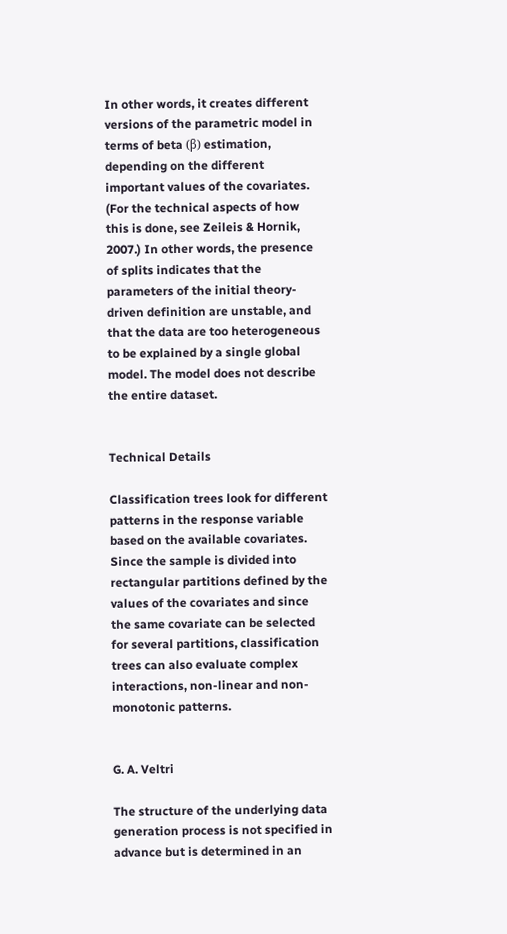In other words, it creates different versions of the parametric model in terms of beta (β) estimation, depending on the different important values of the covariates. (For the technical aspects of how this is done, see Zeileis & Hornik, 2007.) In other words, the presence of splits indicates that the parameters of the initial theory-driven definition are unstable, and that the data are too heterogeneous to be explained by a single global model. The model does not describe the entire dataset.


Technical Details

Classification trees look for different patterns in the response variable based on the available covariates. Since the sample is divided into rectangular partitions defined by the values of the covariates and since the same covariate can be selected for several partitions, classification trees can also evaluate complex interactions, non-linear and non-monotonic patterns.


G. A. Veltri

The structure of the underlying data generation process is not specified in advance but is determined in an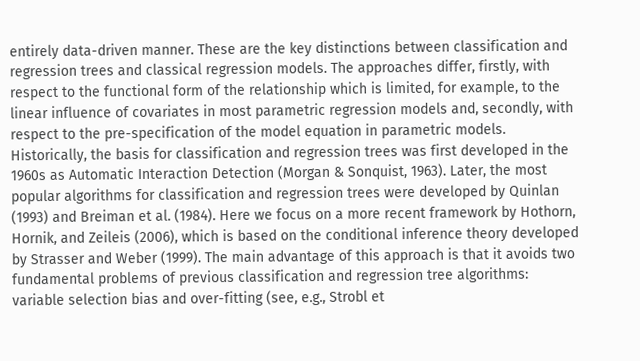entirely data-driven manner. These are the key distinctions between classification and regression trees and classical regression models. The approaches differ, firstly, with respect to the functional form of the relationship which is limited, for example, to the linear influence of covariates in most parametric regression models and, secondly, with respect to the pre-specification of the model equation in parametric models. Historically, the basis for classification and regression trees was first developed in the 1960s as Automatic Interaction Detection (Morgan & Sonquist, 1963). Later, the most popular algorithms for classification and regression trees were developed by Quinlan (1993) and Breiman et al. (1984). Here we focus on a more recent framework by Hothorn, Hornik, and Zeileis (2006), which is based on the conditional inference theory developed by Strasser and Weber (1999). The main advantage of this approach is that it avoids two fundamental problems of previous classification and regression tree algorithms: variable selection bias and over-fitting (see, e.g., Strobl et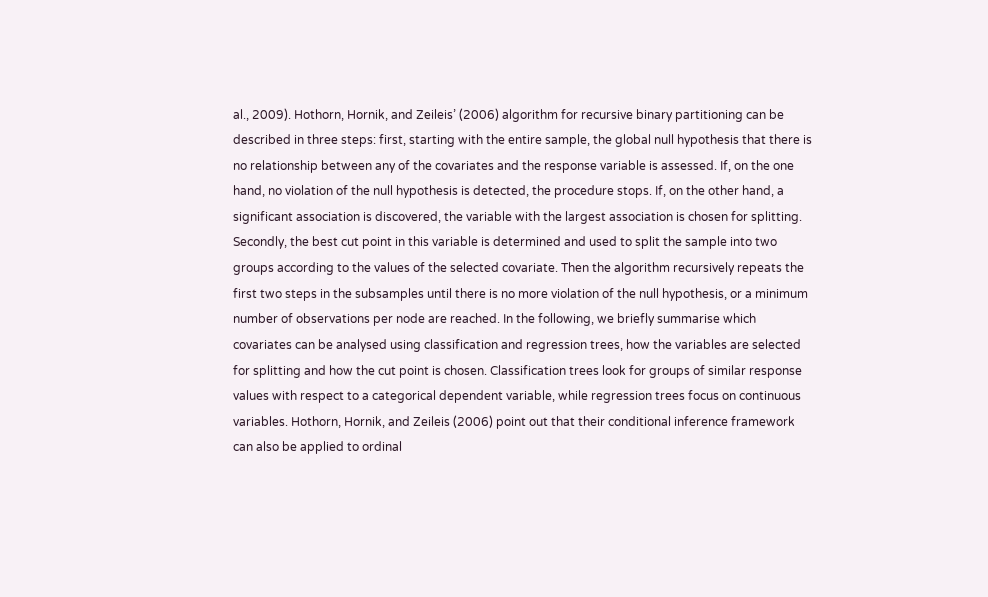al., 2009). Hothorn, Hornik, and Zeileis’ (2006) algorithm for recursive binary partitioning can be described in three steps: first, starting with the entire sample, the global null hypothesis that there is no relationship between any of the covariates and the response variable is assessed. If, on the one hand, no violation of the null hypothesis is detected, the procedure stops. If, on the other hand, a significant association is discovered, the variable with the largest association is chosen for splitting. Secondly, the best cut point in this variable is determined and used to split the sample into two groups according to the values of the selected covariate. Then the algorithm recursively repeats the first two steps in the subsamples until there is no more violation of the null hypothesis, or a minimum number of observations per node are reached. In the following, we briefly summarise which covariates can be analysed using classification and regression trees, how the variables are selected for splitting and how the cut point is chosen. Classification trees look for groups of similar response values with respect to a categorical dependent variable, while regression trees focus on continuous variables. Hothorn, Hornik, and Zeileis (2006) point out that their conditional inference framework can also be applied to ordinal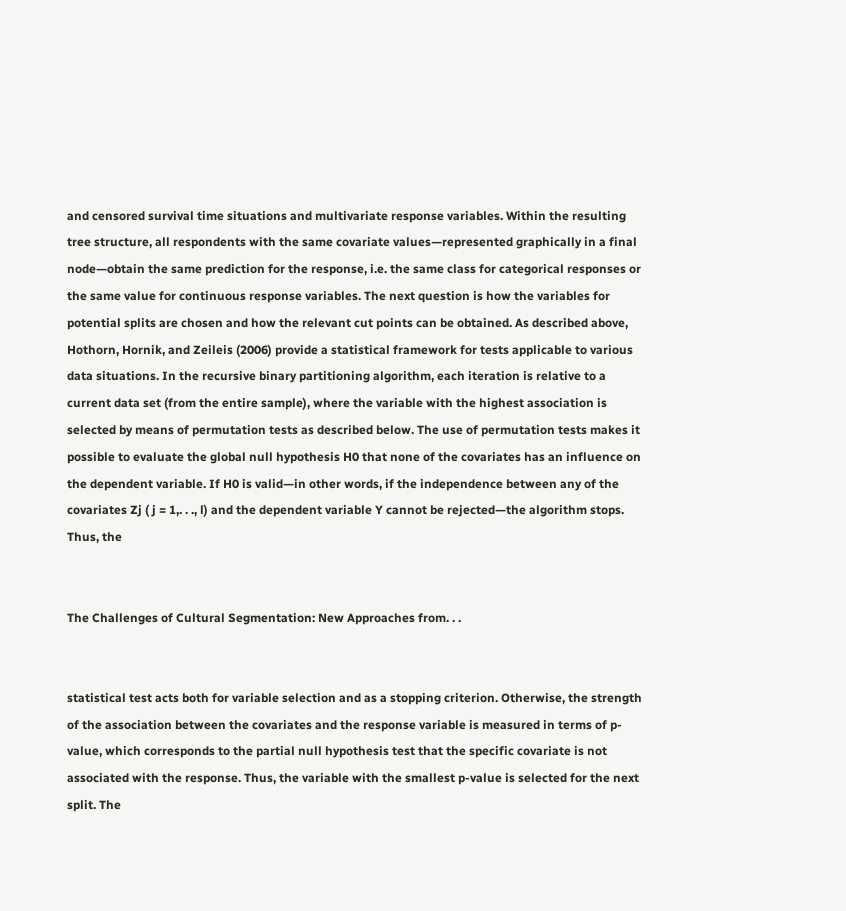and censored survival time situations and multivariate response variables. Within the resulting tree structure, all respondents with the same covariate values—represented graphically in a final node—obtain the same prediction for the response, i.e. the same class for categorical responses or the same value for continuous response variables. The next question is how the variables for potential splits are chosen and how the relevant cut points can be obtained. As described above, Hothorn, Hornik, and Zeileis (2006) provide a statistical framework for tests applicable to various data situations. In the recursive binary partitioning algorithm, each iteration is relative to a current data set (from the entire sample), where the variable with the highest association is selected by means of permutation tests as described below. The use of permutation tests makes it possible to evaluate the global null hypothesis H0 that none of the covariates has an influence on the dependent variable. If H0 is valid—in other words, if the independence between any of the covariates Zj ( j = 1,. . ., l) and the dependent variable Y cannot be rejected—the algorithm stops. Thus, the


The Challenges of Cultural Segmentation: New Approaches from. . .


statistical test acts both for variable selection and as a stopping criterion. Otherwise, the strength of the association between the covariates and the response variable is measured in terms of p-value, which corresponds to the partial null hypothesis test that the specific covariate is not associated with the response. Thus, the variable with the smallest p-value is selected for the next split. The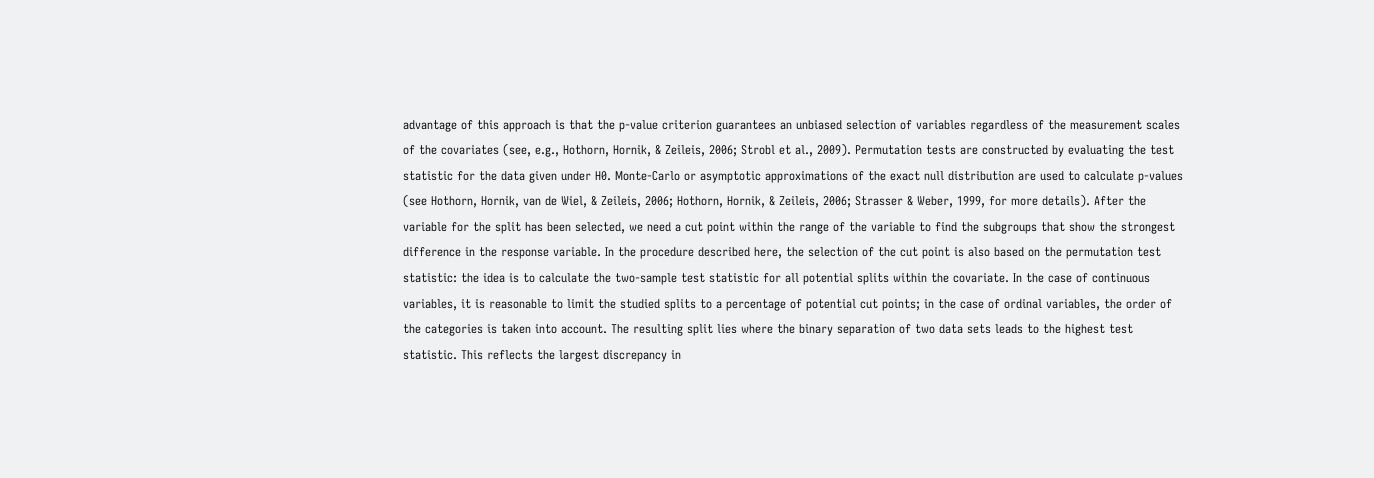advantage of this approach is that the p-value criterion guarantees an unbiased selection of variables regardless of the measurement scales of the covariates (see, e.g., Hothorn, Hornik, & Zeileis, 2006; Strobl et al., 2009). Permutation tests are constructed by evaluating the test statistic for the data given under H0. Monte-Carlo or asymptotic approximations of the exact null distribution are used to calculate p-values (see Hothorn, Hornik, van de Wiel, & Zeileis, 2006; Hothorn, Hornik, & Zeileis, 2006; Strasser & Weber, 1999, for more details). After the variable for the split has been selected, we need a cut point within the range of the variable to find the subgroups that show the strongest difference in the response variable. In the procedure described here, the selection of the cut point is also based on the permutation test statistic: the idea is to calculate the two-sample test statistic for all potential splits within the covariate. In the case of continuous variables, it is reasonable to limit the studied splits to a percentage of potential cut points; in the case of ordinal variables, the order of the categories is taken into account. The resulting split lies where the binary separation of two data sets leads to the highest test statistic. This reflects the largest discrepancy in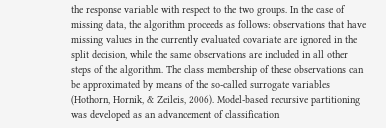the response variable with respect to the two groups. In the case of missing data, the algorithm proceeds as follows: observations that have missing values in the currently evaluated covariate are ignored in the split decision, while the same observations are included in all other steps of the algorithm. The class membership of these observations can be approximated by means of the so-called surrogate variables (Hothorn, Hornik, & Zeileis, 2006). Model-based recursive partitioning was developed as an advancement of classification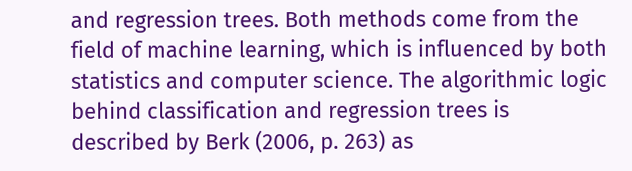and regression trees. Both methods come from the field of machine learning, which is influenced by both statistics and computer science. The algorithmic logic behind classification and regression trees is described by Berk (2006, p. 263) as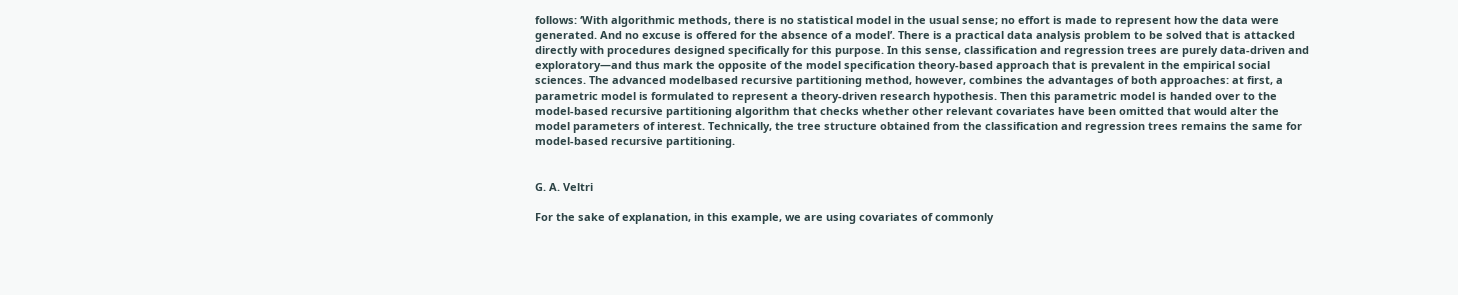follows: ‘With algorithmic methods, there is no statistical model in the usual sense; no effort is made to represent how the data were generated. And no excuse is offered for the absence of a model’. There is a practical data analysis problem to be solved that is attacked directly with procedures designed specifically for this purpose. In this sense, classification and regression trees are purely data-driven and exploratory—and thus mark the opposite of the model specification theory-based approach that is prevalent in the empirical social sciences. The advanced modelbased recursive partitioning method, however, combines the advantages of both approaches: at first, a parametric model is formulated to represent a theory-driven research hypothesis. Then this parametric model is handed over to the model-based recursive partitioning algorithm that checks whether other relevant covariates have been omitted that would alter the model parameters of interest. Technically, the tree structure obtained from the classification and regression trees remains the same for model-based recursive partitioning.


G. A. Veltri

For the sake of explanation, in this example, we are using covariates of commonly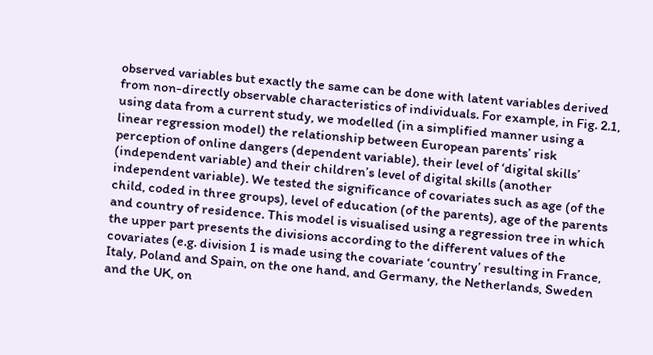observed variables but exactly the same can be done with latent variables derived from non-directly observable characteristics of individuals. For example, in Fig. 2.1, using data from a current study, we modelled (in a simplified manner using a linear regression model) the relationship between European parents’ risk perception of online dangers (dependent variable), their level of ‘digital skills’ (independent variable) and their children’s level of digital skills (another independent variable). We tested the significance of covariates such as age (of the child, coded in three groups), level of education (of the parents), age of the parents and country of residence. This model is visualised using a regression tree in which the upper part presents the divisions according to the different values of the covariates (e.g. division 1 is made using the covariate ‘country’ resulting in France, Italy, Poland and Spain, on the one hand, and Germany, the Netherlands, Sweden and the UK, on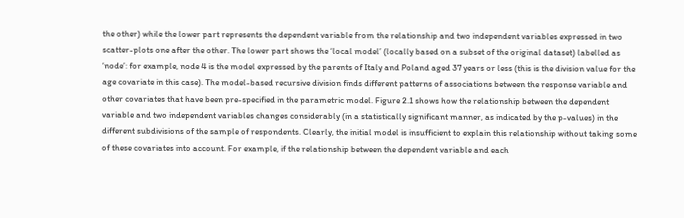the other) while the lower part represents the dependent variable from the relationship and two independent variables expressed in two scatter-plots one after the other. The lower part shows the ‘local model’ (locally based on a subset of the original dataset) labelled as ‘node’: for example, node 4 is the model expressed by the parents of Italy and Poland aged 37 years or less (this is the division value for the age covariate in this case). The model-based recursive division finds different patterns of associations between the response variable and other covariates that have been pre-specified in the parametric model. Figure 2.1 shows how the relationship between the dependent variable and two independent variables changes considerably (in a statistically significant manner, as indicated by the p-values) in the different subdivisions of the sample of respondents. Clearly, the initial model is insufficient to explain this relationship without taking some of these covariates into account. For example, if the relationship between the dependent variable and each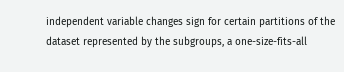independent variable changes sign for certain partitions of the dataset represented by the subgroups, a one-size-fits-all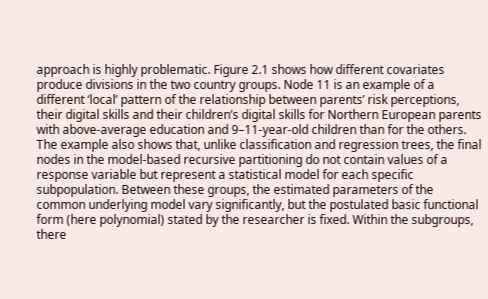approach is highly problematic. Figure 2.1 shows how different covariates produce divisions in the two country groups. Node 11 is an example of a different ‘local’ pattern of the relationship between parents’ risk perceptions, their digital skills and their children’s digital skills for Northern European parents with above-average education and 9–11-year-old children than for the others. The example also shows that, unlike classification and regression trees, the final nodes in the model-based recursive partitioning do not contain values of a response variable but represent a statistical model for each specific subpopulation. Between these groups, the estimated parameters of the common underlying model vary significantly, but the postulated basic functional form (here polynomial) stated by the researcher is fixed. Within the subgroups, there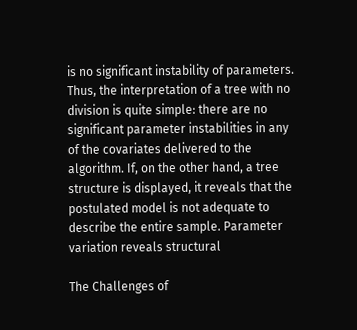is no significant instability of parameters. Thus, the interpretation of a tree with no division is quite simple: there are no significant parameter instabilities in any of the covariates delivered to the algorithm. If, on the other hand, a tree structure is displayed, it reveals that the postulated model is not adequate to describe the entire sample. Parameter variation reveals structural

The Challenges of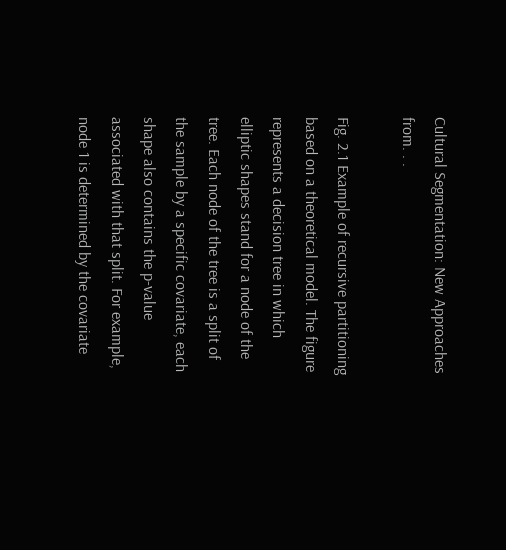Cultural Segmentation: New Approaches from. . .

Fig. 2.1 Example of recursive partitioning based on a theoretical model. The figure represents a decision tree in which elliptic shapes stand for a node of the tree. Each node of the tree is a split of the sample by a specific covariate, each shape also contains the p-value associated with that split. For example, node 1 is determined by the covariate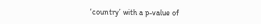‘country’ with a p-value of